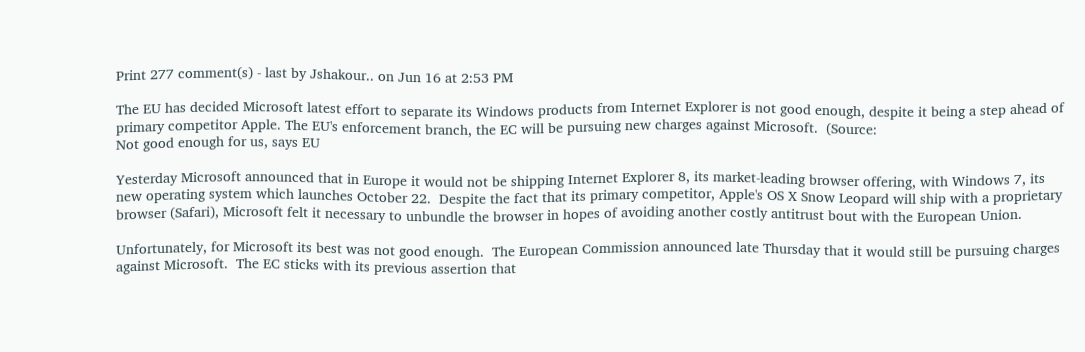Print 277 comment(s) - last by Jshakour.. on Jun 16 at 2:53 PM

The EU has decided Microsoft latest effort to separate its Windows products from Internet Explorer is not good enough, despite it being a step ahead of primary competitor Apple. The EU's enforcement branch, the EC will be pursuing new charges against Microsoft.  (Source:
Not good enough for us, says EU

Yesterday Microsoft announced that in Europe it would not be shipping Internet Explorer 8, its market-leading browser offering, with Windows 7, its new operating system which launches October 22.  Despite the fact that its primary competitor, Apple's OS X Snow Leopard will ship with a proprietary browser (Safari), Microsoft felt it necessary to unbundle the browser in hopes of avoiding another costly antitrust bout with the European Union.

Unfortunately, for Microsoft its best was not good enough.  The European Commission announced late Thursday that it would still be pursuing charges against Microsoft.  The EC sticks with its previous assertion that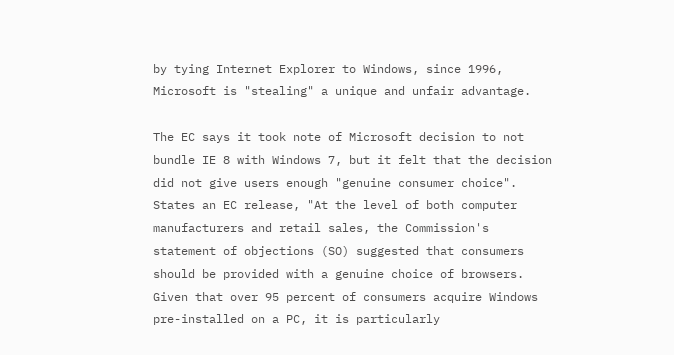by tying Internet Explorer to Windows, since 1996, Microsoft is "stealing" a unique and unfair advantage.

The EC says it took note of Microsoft decision to not bundle IE 8 with Windows 7, but it felt that the decision did not give users enough "genuine consumer choice".  States an EC release, "At the level of both computer manufacturers and retail sales, the Commission's statement of objections (SO) suggested that consumers should be provided with a genuine choice of browsers. Given that over 95 percent of consumers acquire Windows pre-installed on a PC, it is particularly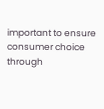important to ensure consumer choice through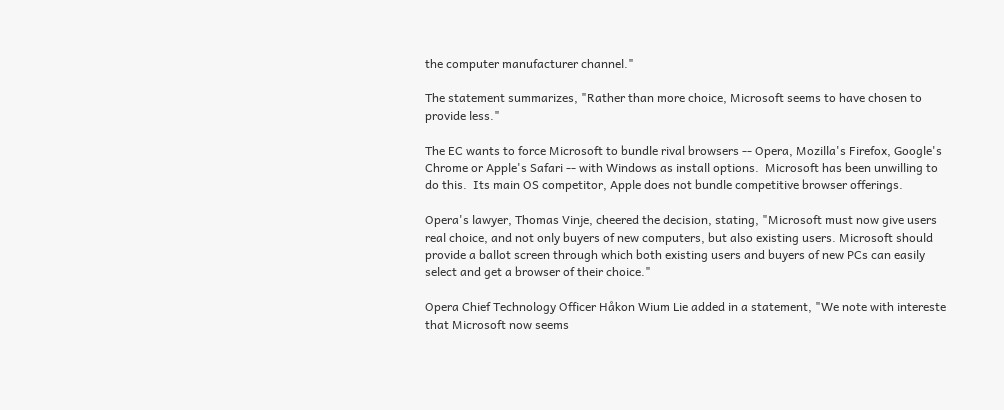the computer manufacturer channel."

The statement summarizes, "Rather than more choice, Microsoft seems to have chosen to provide less."

The EC wants to force Microsoft to bundle rival browsers -- Opera, Mozilla's Firefox, Google's Chrome or Apple's Safari -- with Windows as install options.  Microsoft has been unwilling to do this.  Its main OS competitor, Apple does not bundle competitive browser offerings.

Opera's lawyer, Thomas Vinje, cheered the decision, stating, "Microsoft must now give users real choice, and not only buyers of new computers, but also existing users. Microsoft should provide a ballot screen through which both existing users and buyers of new PCs can easily select and get a browser of their choice."

Opera Chief Technology Officer Håkon Wium Lie added in a statement, "We note with intereste that Microsoft now seems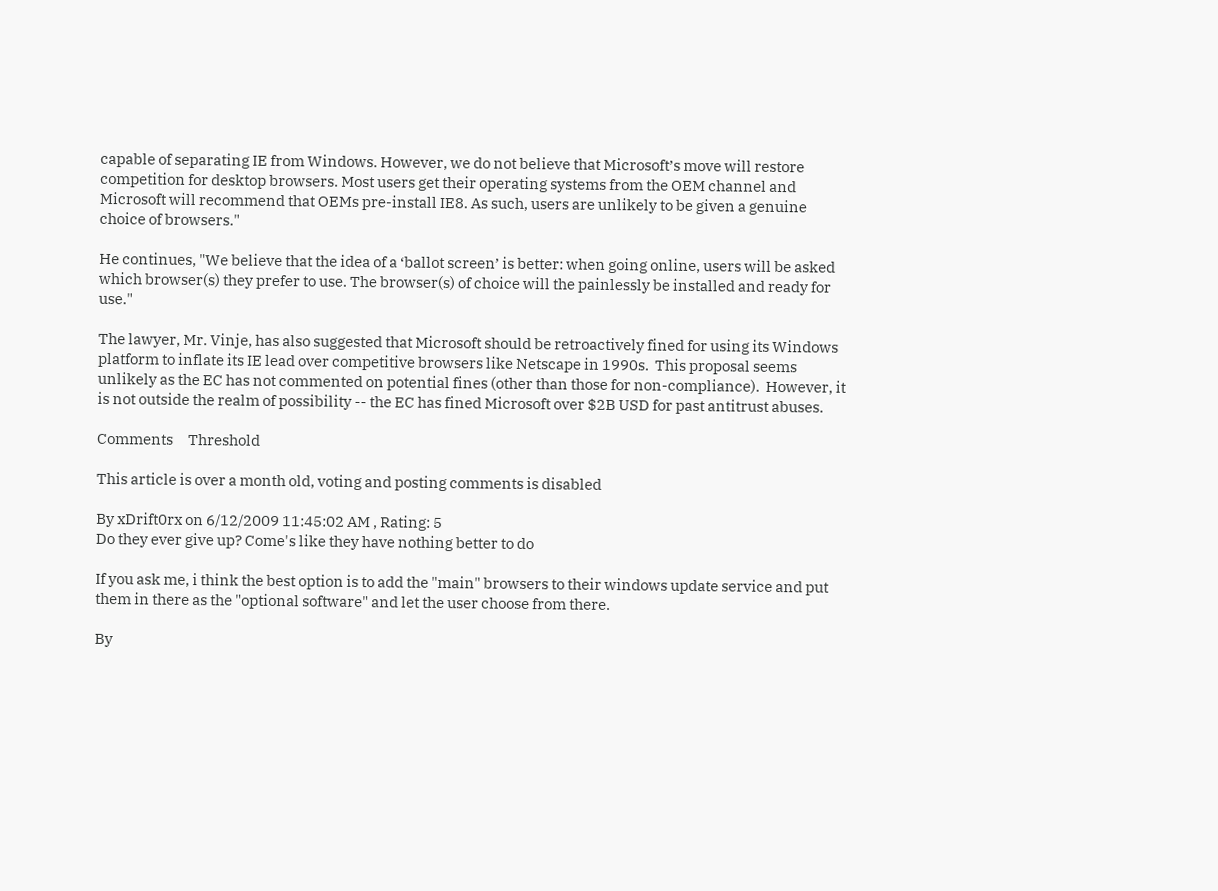capable of separating IE from Windows. However, we do not believe that Microsoft’s move will restore competition for desktop browsers. Most users get their operating systems from the OEM channel and Microsoft will recommend that OEMs pre-install IE8. As such, users are unlikely to be given a genuine choice of browsers."

He continues, "We believe that the idea of a ‘ballot screen’ is better: when going online, users will be asked which browser(s) they prefer to use. The browser(s) of choice will the painlessly be installed and ready for use."

The lawyer, Mr. Vinje, has also suggested that Microsoft should be retroactively fined for using its Windows platform to inflate its IE lead over competitive browsers like Netscape in 1990s.  This proposal seems unlikely as the EC has not commented on potential fines (other than those for non-compliance).  However, it is not outside the realm of possibility -- the EC has fined Microsoft over $2B USD for past antitrust abuses.

Comments     Threshold

This article is over a month old, voting and posting comments is disabled

By xDrift0rx on 6/12/2009 11:45:02 AM , Rating: 5
Do they ever give up? Come's like they have nothing better to do

If you ask me, i think the best option is to add the "main" browsers to their windows update service and put them in there as the "optional software" and let the user choose from there.

By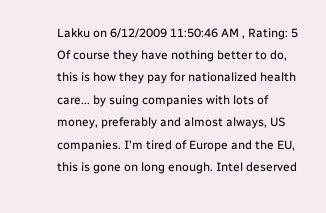Lakku on 6/12/2009 11:50:46 AM , Rating: 5
Of course they have nothing better to do, this is how they pay for nationalized health care... by suing companies with lots of money, preferably and almost always, US companies. I'm tired of Europe and the EU, this is gone on long enough. Intel deserved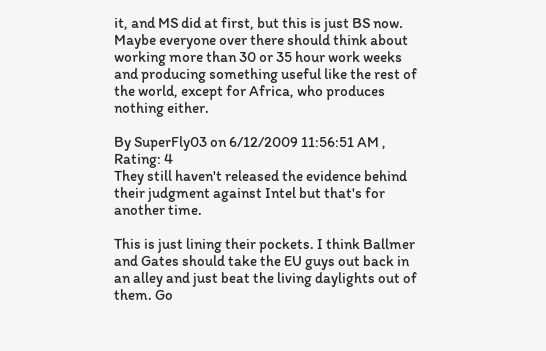it, and MS did at first, but this is just BS now. Maybe everyone over there should think about working more than 30 or 35 hour work weeks and producing something useful like the rest of the world, except for Africa, who produces nothing either.

By SuperFly03 on 6/12/2009 11:56:51 AM , Rating: 4
They still haven't released the evidence behind their judgment against Intel but that's for another time.

This is just lining their pockets. I think Ballmer and Gates should take the EU guys out back in an alley and just beat the living daylights out of them. Go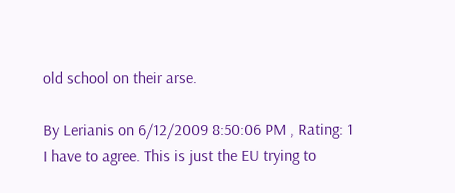old school on their arse.

By Lerianis on 6/12/2009 8:50:06 PM , Rating: 1
I have to agree. This is just the EU trying to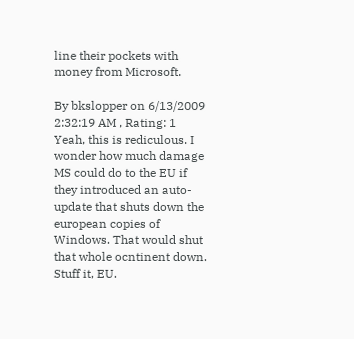line their pockets with money from Microsoft.

By bkslopper on 6/13/2009 2:32:19 AM , Rating: 1
Yeah, this is rediculous. I wonder how much damage MS could do to the EU if they introduced an auto-update that shuts down the european copies of Windows. That would shut that whole ocntinent down. Stuff it, EU.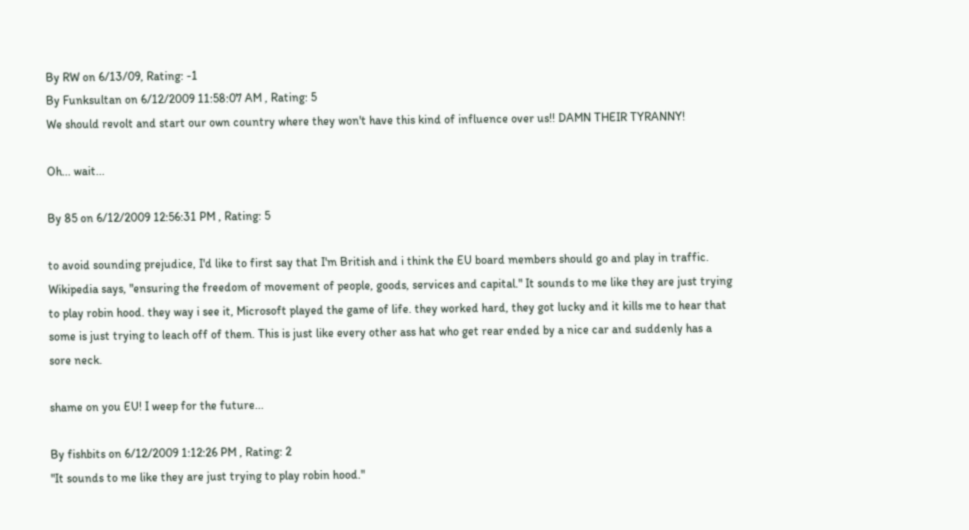By RW on 6/13/09, Rating: -1
By Funksultan on 6/12/2009 11:58:07 AM , Rating: 5
We should revolt and start our own country where they won't have this kind of influence over us!! DAMN THEIR TYRANNY!

Oh... wait...

By 85 on 6/12/2009 12:56:31 PM , Rating: 5

to avoid sounding prejudice, I'd like to first say that I'm British and i think the EU board members should go and play in traffic. Wikipedia says, "ensuring the freedom of movement of people, goods, services and capital." It sounds to me like they are just trying to play robin hood. they way i see it, Microsoft played the game of life. they worked hard, they got lucky and it kills me to hear that some is just trying to leach off of them. This is just like every other ass hat who get rear ended by a nice car and suddenly has a sore neck.

shame on you EU! I weep for the future...

By fishbits on 6/12/2009 1:12:26 PM , Rating: 2
"It sounds to me like they are just trying to play robin hood."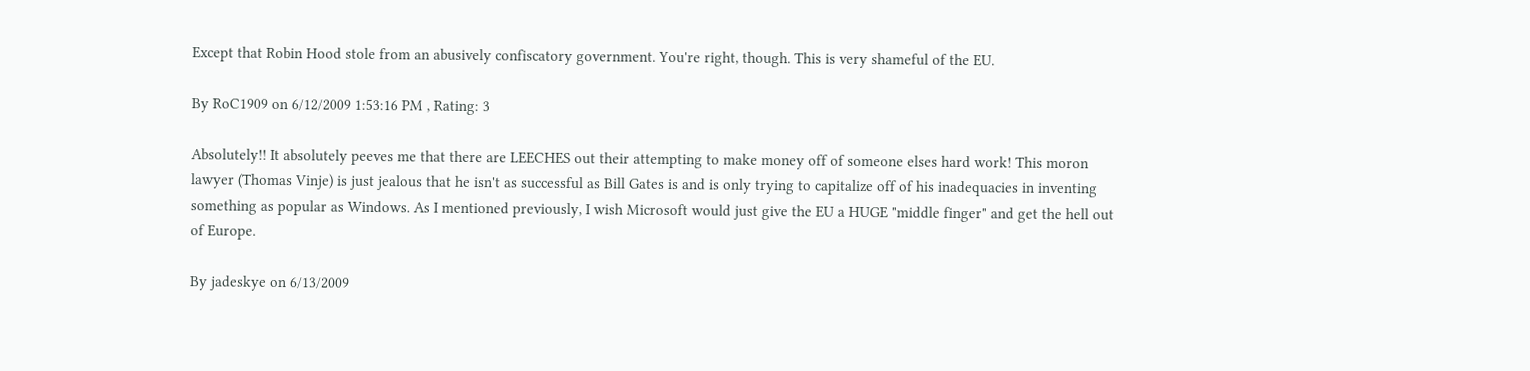Except that Robin Hood stole from an abusively confiscatory government. You're right, though. This is very shameful of the EU.

By RoC1909 on 6/12/2009 1:53:16 PM , Rating: 3

Absolutely!! It absolutely peeves me that there are LEECHES out their attempting to make money off of someone elses hard work! This moron lawyer (Thomas Vinje) is just jealous that he isn't as successful as Bill Gates is and is only trying to capitalize off of his inadequacies in inventing something as popular as Windows. As I mentioned previously, I wish Microsoft would just give the EU a HUGE "middle finger" and get the hell out of Europe.

By jadeskye on 6/13/2009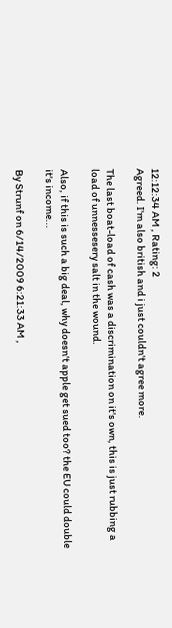12:12:34 AM , Rating: 2
Agreed. I'm also british and i just couldn't agree more.

The last boat-load of cash was a discrimination on it's own, this is just rubbing a load of unnessesery salt in the wound.

Also, if this is such a big deal, why doesn't apple get sued too? the EU could double it's income...

By Strunf on 6/14/2009 6:21:33 AM ,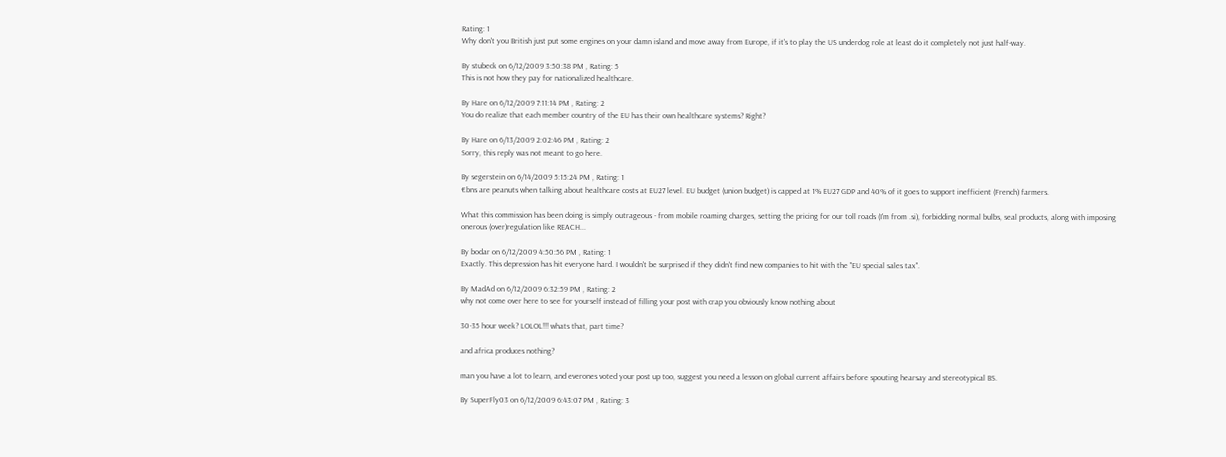Rating: 1
Why don't you British just put some engines on your damn island and move away from Europe, if it's to play the US underdog role at least do it completely not just half-way.

By stubeck on 6/12/2009 3:50:38 PM , Rating: 5
This is not how they pay for nationalized healthcare.

By Hare on 6/12/2009 7:11:14 PM , Rating: 2
You do realize that each member country of the EU has their own healthcare systems? Right?

By Hare on 6/13/2009 2:02:46 PM , Rating: 2
Sorry, this reply was not meant to go here.

By segerstein on 6/14/2009 5:15:24 PM , Rating: 1
€bns are peanuts when talking about healthcare costs at EU27 level. EU budget (union budget) is capped at 1% EU27 GDP and 40% of it goes to support inefficient (French) farmers.

What this commission has been doing is simply outrageous - from mobile roaming charges, setting the pricing for our toll roads (I'm from .si), forbidding normal bulbs, seal products, along with imposing onerous (over)regulation like REACH...

By bodar on 6/12/2009 4:50:56 PM , Rating: 1
Exactly. This depression has hit everyone hard. I wouldn't be surprised if they didn't find new companies to hit with the "EU special sales tax".

By MadAd on 6/12/2009 6:32:59 PM , Rating: 2
why not come over here to see for yourself instead of filling your post with crap you obviously know nothing about

30-35 hour week? LOLOL!!! whats that, part time?

and africa produces nothing?

man you have a lot to learn, and everones voted your post up too, suggest you need a lesson on global current affairs before spouting hearsay and stereotypical BS.

By SuperFly03 on 6/12/2009 6:43:07 PM , Rating: 3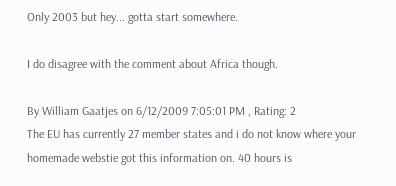Only 2003 but hey... gotta start somewhere.

I do disagree with the comment about Africa though.

By William Gaatjes on 6/12/2009 7:05:01 PM , Rating: 2
The EU has currently 27 member states and i do not know where your homemade webstie got this information on. 40 hours is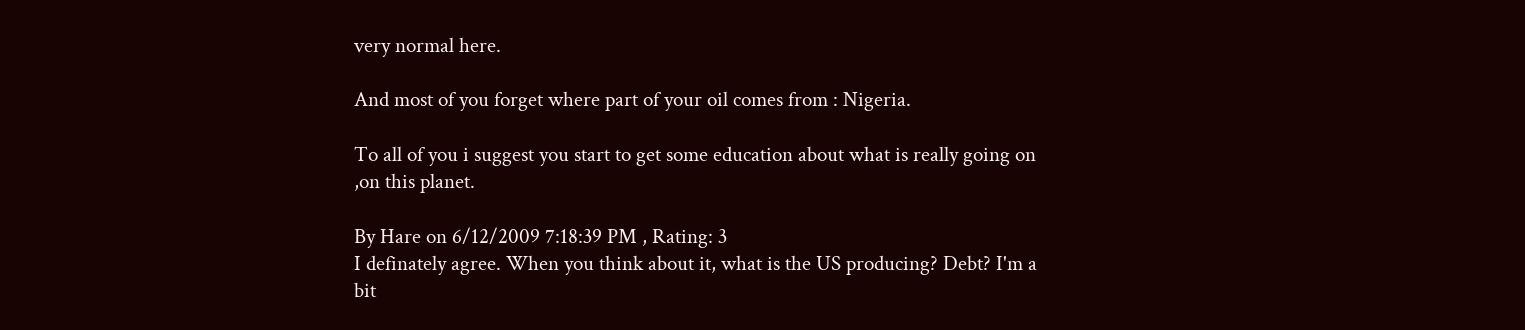very normal here.

And most of you forget where part of your oil comes from : Nigeria.

To all of you i suggest you start to get some education about what is really going on ,on this planet.

By Hare on 6/12/2009 7:18:39 PM , Rating: 3
I definately agree. When you think about it, what is the US producing? Debt? I'm a bit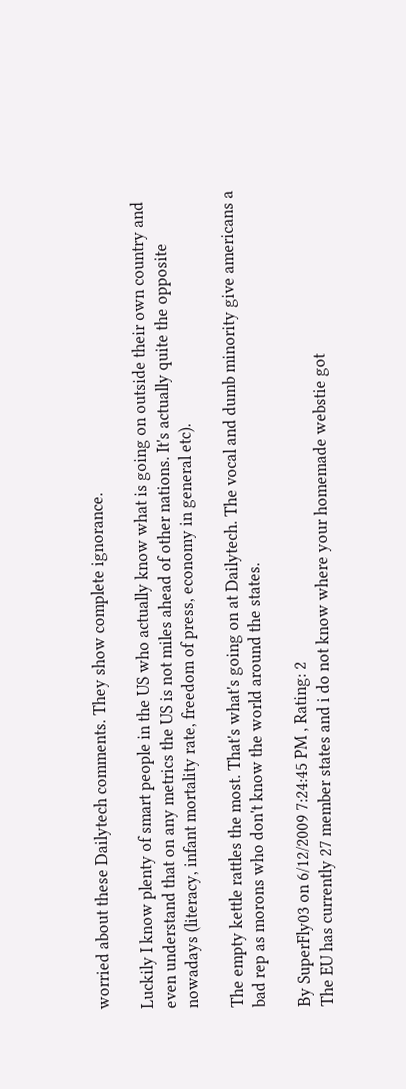worried about these Dailytech comments. They show complete ignorance.

Luckily I know plenty of smart people in the US who actually know what is going on outside their own country and even understand that on any metrics the US is not miles ahead of other nations. It's actually quite the opposite nowadays (literacy, infant mortality rate, freedom of press, economy in general etc).

The empty kettle rattles the most. That's what's going on at Dailytech. The vocal and dumb minority give americans a bad rep as morons who don't know the world around the states.

By SuperFly03 on 6/12/2009 7:24:45 PM , Rating: 2
The EU has currently 27 member states and i do not know where your homemade webstie got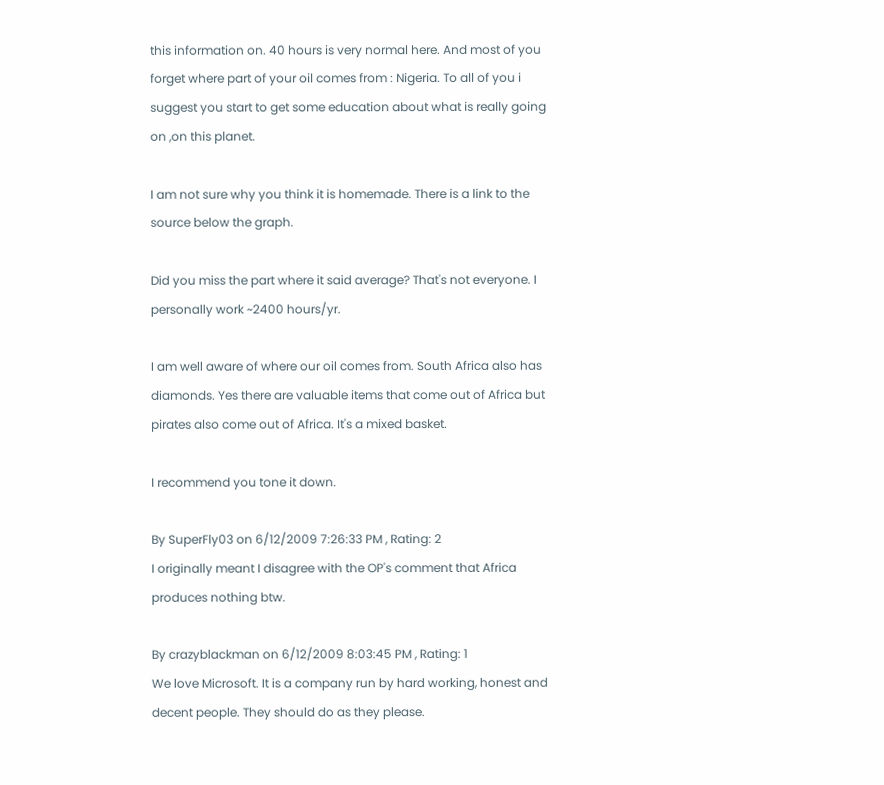this information on. 40 hours is very normal here. And most of you forget where part of your oil comes from : Nigeria. To all of you i suggest you start to get some education about what is really going on ,on this planet.

I am not sure why you think it is homemade. There is a link to the source below the graph.

Did you miss the part where it said average? That's not everyone. I personally work ~2400 hours/yr.

I am well aware of where our oil comes from. South Africa also has diamonds. Yes there are valuable items that come out of Africa but pirates also come out of Africa. It's a mixed basket.

I recommend you tone it down.

By SuperFly03 on 6/12/2009 7:26:33 PM , Rating: 2
I originally meant I disagree with the OP's comment that Africa produces nothing btw.

By crazyblackman on 6/12/2009 8:03:45 PM , Rating: 1
We love Microsoft. It is a company run by hard working, honest and decent people. They should do as they please.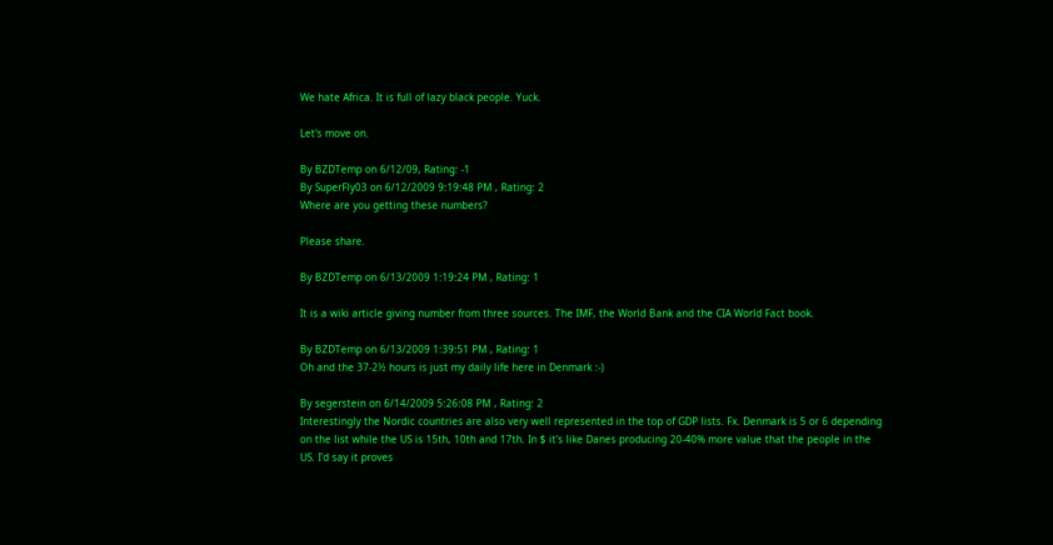We hate Africa. It is full of lazy black people. Yuck.

Let's move on.

By BZDTemp on 6/12/09, Rating: -1
By SuperFly03 on 6/12/2009 9:19:48 PM , Rating: 2
Where are you getting these numbers?

Please share.

By BZDTemp on 6/13/2009 1:19:24 PM , Rating: 1

It is a wiki article giving number from three sources. The IMF, the World Bank and the CIA World Fact book.

By BZDTemp on 6/13/2009 1:39:51 PM , Rating: 1
Oh and the 37-2½ hours is just my daily life here in Denmark :-)

By segerstein on 6/14/2009 5:26:08 PM , Rating: 2
Interestingly the Nordic countries are also very well represented in the top of GDP lists. Fx. Denmark is 5 or 6 depending on the list while the US is 15th, 10th and 17th. In $ it's like Danes producing 20-40% more value that the people in the US. I'd say it proves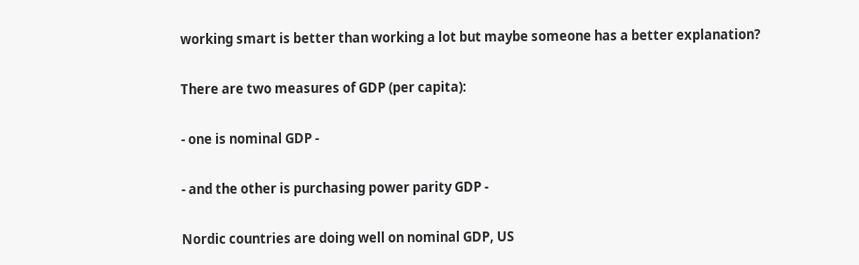working smart is better than working a lot but maybe someone has a better explanation?

There are two measures of GDP (per capita):

- one is nominal GDP -

- and the other is purchasing power parity GDP -

Nordic countries are doing well on nominal GDP, US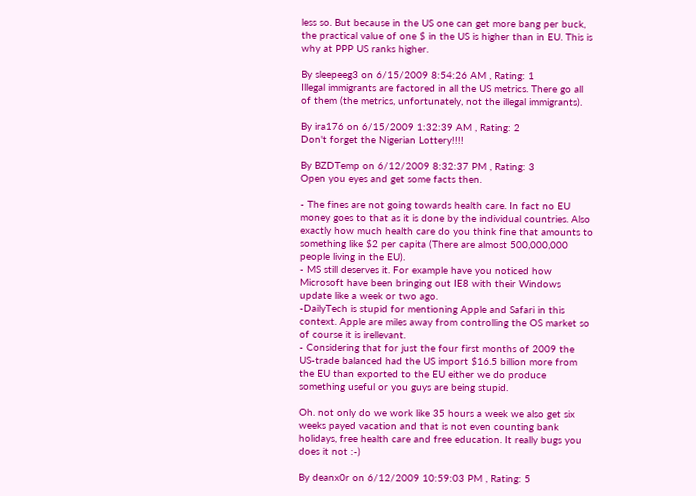less so. But because in the US one can get more bang per buck, the practical value of one $ in the US is higher than in EU. This is why at PPP US ranks higher.

By sleepeeg3 on 6/15/2009 8:54:26 AM , Rating: 1
Illegal immigrants are factored in all the US metrics. There go all of them (the metrics, unfortunately, not the illegal immigrants).

By ira176 on 6/15/2009 1:32:39 AM , Rating: 2
Don't forget the Nigerian Lottery!!!!

By BZDTemp on 6/12/2009 8:32:37 PM , Rating: 3
Open you eyes and get some facts then.

- The fines are not going towards health care. In fact no EU money goes to that as it is done by the individual countries. Also exactly how much health care do you think fine that amounts to something like $2 per capita (There are almost 500,000,000 people living in the EU).
- MS still deserves it. For example have you noticed how Microsoft have been bringing out IE8 with their Windows update like a week or two ago.
-DailyTech is stupid for mentioning Apple and Safari in this context. Apple are miles away from controlling the OS market so of course it is irellevant.
- Considering that for just the four first months of 2009 the US-trade balanced had the US import $16.5 billion more from the EU than exported to the EU either we do produce something useful or you guys are being stupid.

Oh. not only do we work like 35 hours a week we also get six weeks payed vacation and that is not even counting bank holidays, free health care and free education. It really bugs you does it not :-)

By deanx0r on 6/12/2009 10:59:03 PM , Rating: 5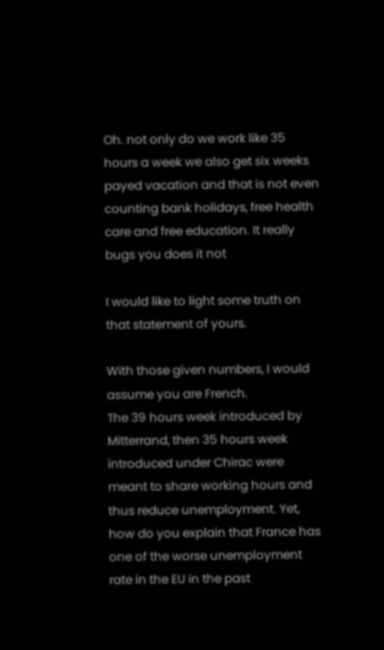Oh. not only do we work like 35 hours a week we also get six weeks payed vacation and that is not even counting bank holidays, free health care and free education. It really bugs you does it not

I would like to light some truth on that statement of yours.

With those given numbers, I would assume you are French.
The 39 hours week introduced by Mitterrand, then 35 hours week introduced under Chirac were meant to share working hours and thus reduce unemployment. Yet, how do you explain that France has one of the worse unemployment rate in the EU in the past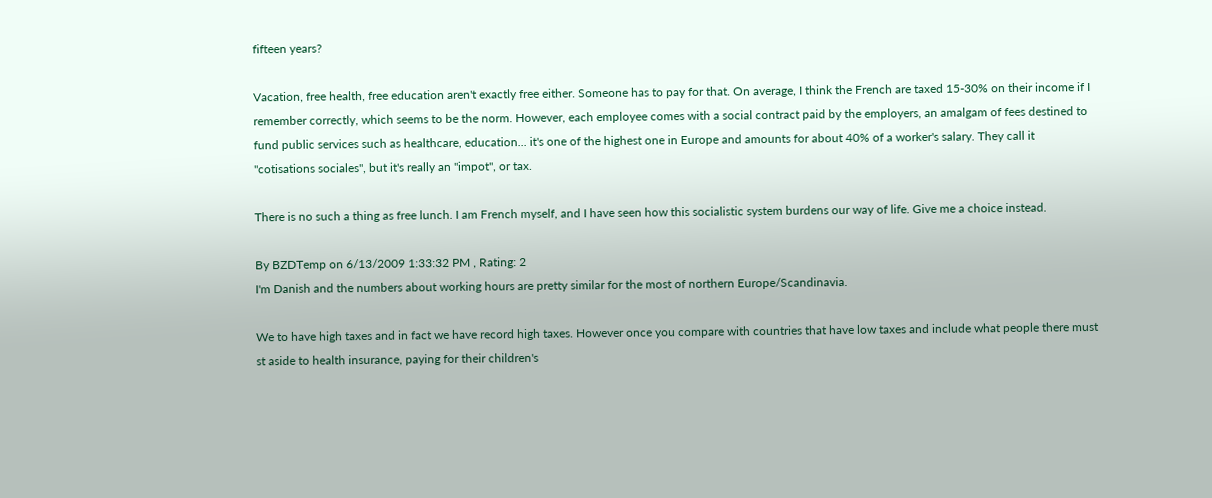fifteen years?

Vacation, free health, free education aren't exactly free either. Someone has to pay for that. On average, I think the French are taxed 15-30% on their income if I remember correctly, which seems to be the norm. However, each employee comes with a social contract paid by the employers, an amalgam of fees destined to fund public services such as healthcare, education... it's one of the highest one in Europe and amounts for about 40% of a worker's salary. They call it "cotisations sociales", but it's really an "impot", or tax.

There is no such a thing as free lunch. I am French myself, and I have seen how this socialistic system burdens our way of life. Give me a choice instead.

By BZDTemp on 6/13/2009 1:33:32 PM , Rating: 2
I'm Danish and the numbers about working hours are pretty similar for the most of northern Europe/Scandinavia.

We to have high taxes and in fact we have record high taxes. However once you compare with countries that have low taxes and include what people there must st aside to health insurance, paying for their children's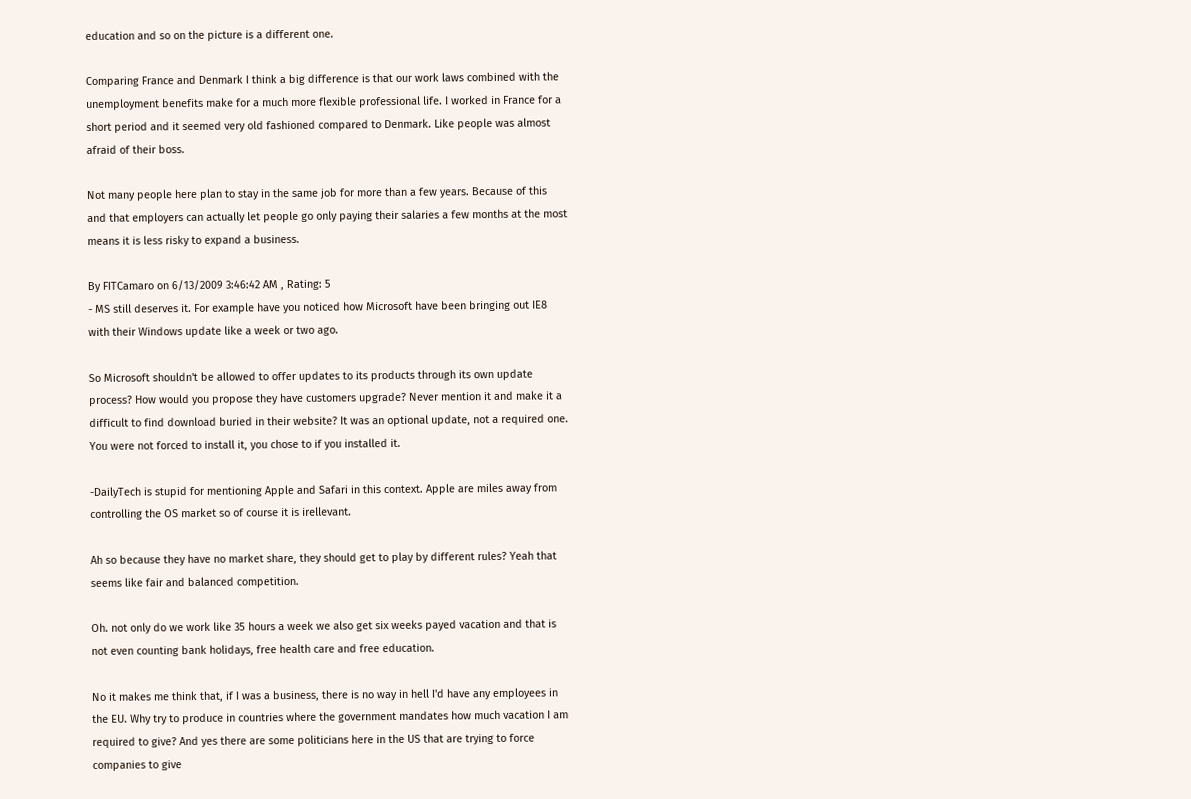education and so on the picture is a different one.

Comparing France and Denmark I think a big difference is that our work laws combined with the unemployment benefits make for a much more flexible professional life. I worked in France for a short period and it seemed very old fashioned compared to Denmark. Like people was almost afraid of their boss.

Not many people here plan to stay in the same job for more than a few years. Because of this and that employers can actually let people go only paying their salaries a few months at the most means it is less risky to expand a business.

By FITCamaro on 6/13/2009 3:46:42 AM , Rating: 5
- MS still deserves it. For example have you noticed how Microsoft have been bringing out IE8 with their Windows update like a week or two ago.

So Microsoft shouldn't be allowed to offer updates to its products through its own update process? How would you propose they have customers upgrade? Never mention it and make it a difficult to find download buried in their website? It was an optional update, not a required one. You were not forced to install it, you chose to if you installed it.

-DailyTech is stupid for mentioning Apple and Safari in this context. Apple are miles away from controlling the OS market so of course it is irellevant.

Ah so because they have no market share, they should get to play by different rules? Yeah that seems like fair and balanced competition.

Oh. not only do we work like 35 hours a week we also get six weeks payed vacation and that is not even counting bank holidays, free health care and free education.

No it makes me think that, if I was a business, there is no way in hell I'd have any employees in the EU. Why try to produce in countries where the government mandates how much vacation I am required to give? And yes there are some politicians here in the US that are trying to force companies to give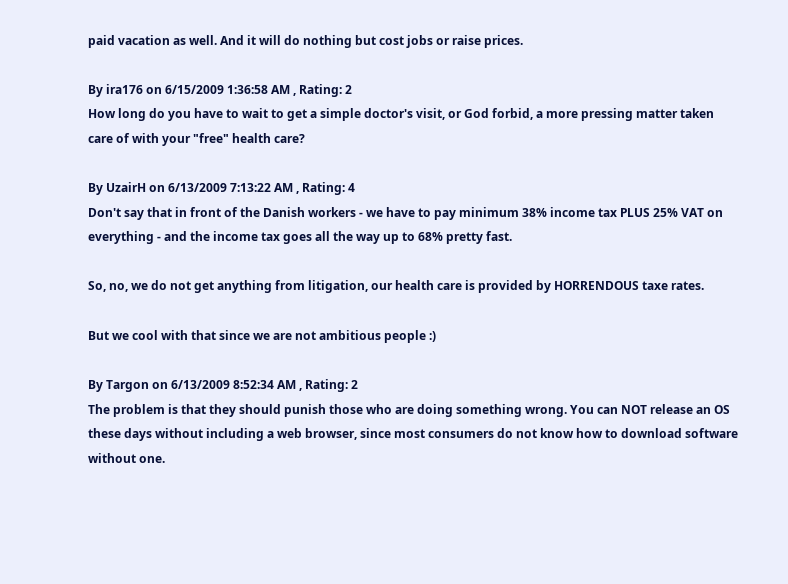paid vacation as well. And it will do nothing but cost jobs or raise prices.

By ira176 on 6/15/2009 1:36:58 AM , Rating: 2
How long do you have to wait to get a simple doctor's visit, or God forbid, a more pressing matter taken care of with your "free" health care?

By UzairH on 6/13/2009 7:13:22 AM , Rating: 4
Don't say that in front of the Danish workers - we have to pay minimum 38% income tax PLUS 25% VAT on everything - and the income tax goes all the way up to 68% pretty fast.

So, no, we do not get anything from litigation, our health care is provided by HORRENDOUS taxe rates.

But we cool with that since we are not ambitious people :)

By Targon on 6/13/2009 8:52:34 AM , Rating: 2
The problem is that they should punish those who are doing something wrong. You can NOT release an OS these days without including a web browser, since most consumers do not know how to download software without one.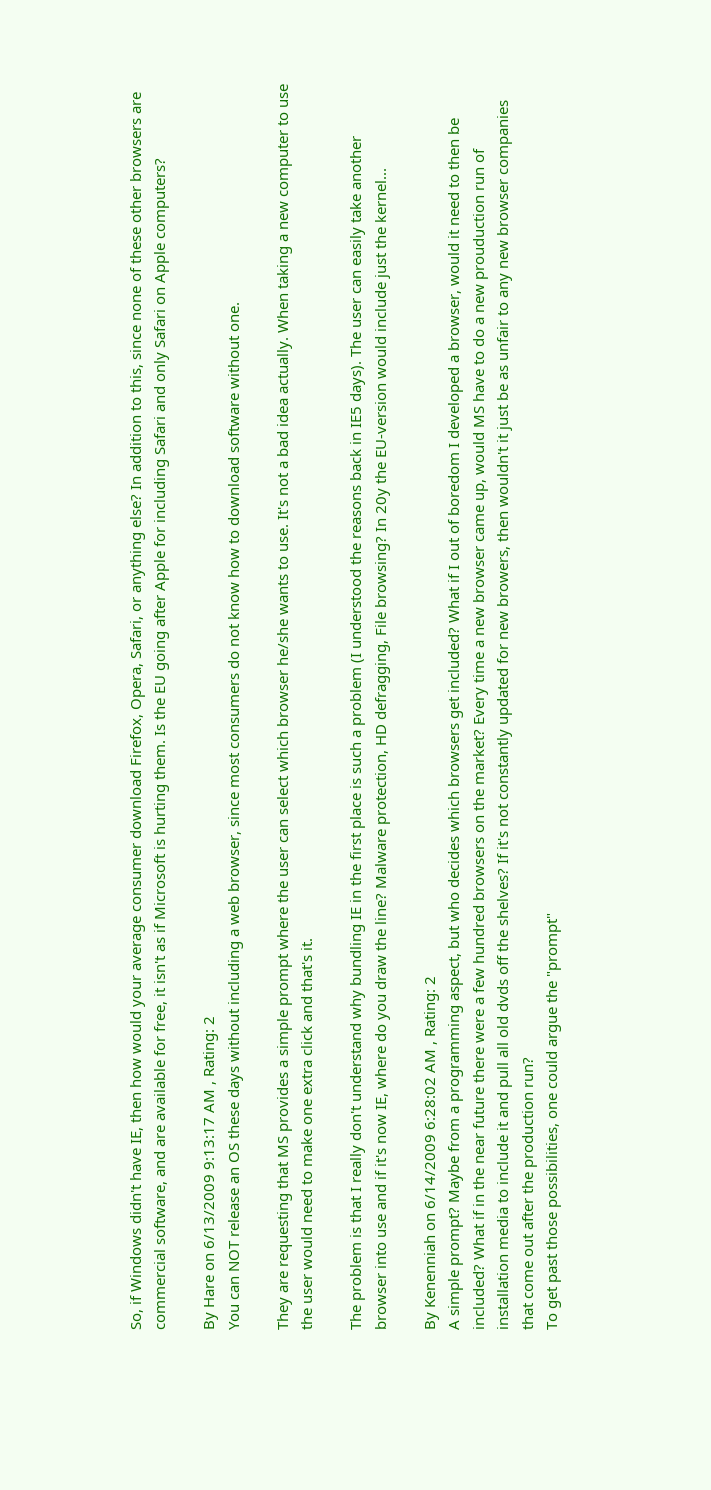So, if Windows didn't have IE, then how would your average consumer download Firefox, Opera, Safari, or anything else? In addition to this, since none of these other browsers are commercial software, and are available for free, it isn't as if Microsoft is hurting them. Is the EU going after Apple for including Safari and only Safari on Apple computers?

By Hare on 6/13/2009 9:13:17 AM , Rating: 2
You can NOT release an OS these days without including a web browser, since most consumers do not know how to download software without one.

They are requesting that MS provides a simple prompt where the user can select which browser he/she wants to use. It's not a bad idea actually. When taking a new computer to use the user would need to make one extra click and that's it.

The problem is that I really don't understand why bundling IE in the first place is such a problem (I understood the reasons back in IE5 days). The user can easily take another browser into use and if it's now IE, where do you draw the line? Malware protection, HD defragging, File browsing? In 20y the EU-version would include just the kernel...

By Kenenniah on 6/14/2009 6:28:02 AM , Rating: 2
A simple prompt? Maybe from a programming aspect, but who decides which browsers get included? What if I out of boredom I developed a browser, would it need to then be included? What if in the near future there were a few hundred browsers on the market? Every time a new browser came up, would MS have to do a new prouduction run of installation media to include it and pull all old dvds off the shelves? If it's not constantly updated for new browers, then wouldn't it just be as unfair to any new browser companies that come out after the production run?
To get past those possibilities, one could argue the "prompt"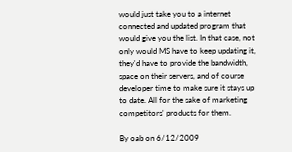would just take you to a internet connected and updated program that would give you the list. In that case, not only would MS have to keep updating it, they'd have to provide the bandwidth, space on their servers, and of course developer time to make sure it stays up to date. All for the sake of marketing competitors' products for them.

By oab on 6/12/2009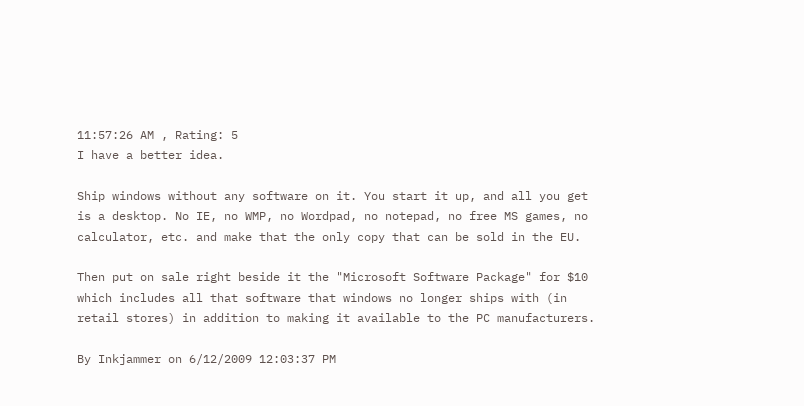11:57:26 AM , Rating: 5
I have a better idea.

Ship windows without any software on it. You start it up, and all you get is a desktop. No IE, no WMP, no Wordpad, no notepad, no free MS games, no calculator, etc. and make that the only copy that can be sold in the EU.

Then put on sale right beside it the "Microsoft Software Package" for $10 which includes all that software that windows no longer ships with (in retail stores) in addition to making it available to the PC manufacturers.

By Inkjammer on 6/12/2009 12:03:37 PM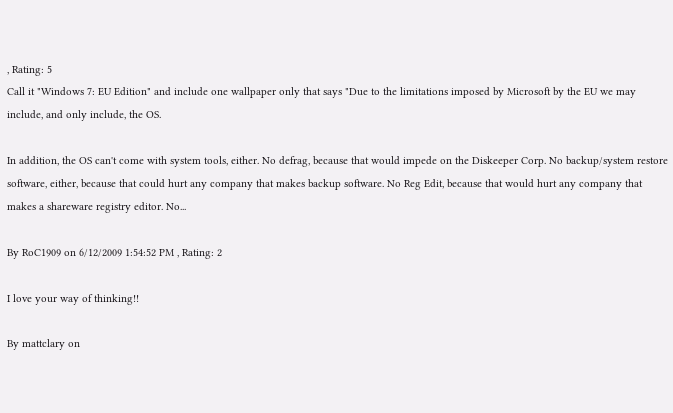, Rating: 5
Call it "Windows 7: EU Edition" and include one wallpaper only that says "Due to the limitations imposed by Microsoft by the EU we may include, and only include, the OS.

In addition, the OS can't come with system tools, either. No defrag, because that would impede on the Diskeeper Corp. No backup/system restore software, either, because that could hurt any company that makes backup software. No Reg Edit, because that would hurt any company that makes a shareware registry editor. No...

By RoC1909 on 6/12/2009 1:54:52 PM , Rating: 2

I love your way of thinking!!

By mattclary on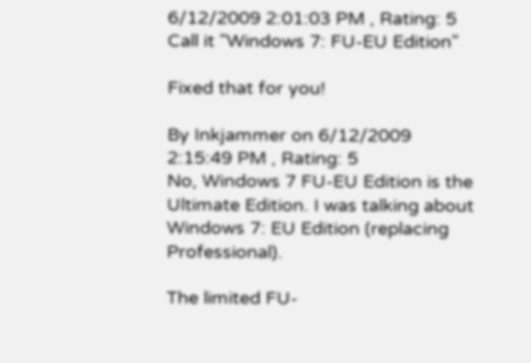6/12/2009 2:01:03 PM , Rating: 5
Call it "Windows 7: FU-EU Edition"

Fixed that for you!

By Inkjammer on 6/12/2009 2:15:49 PM , Rating: 5
No, Windows 7 FU-EU Edition is the Ultimate Edition. I was talking about Windows 7: EU Edition (replacing Professional).

The limited FU-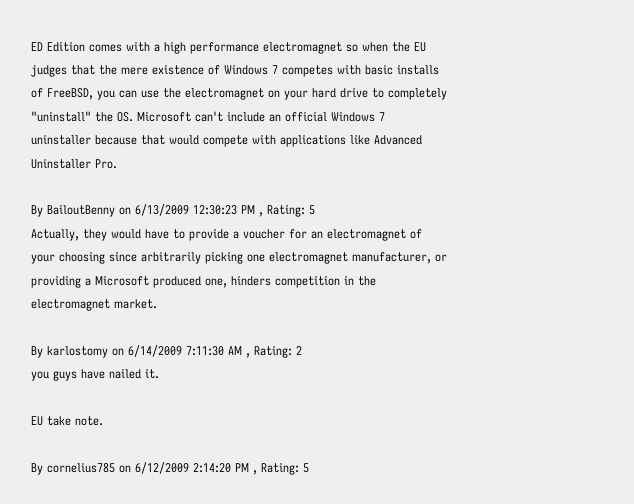ED Edition comes with a high performance electromagnet so when the EU judges that the mere existence of Windows 7 competes with basic installs of FreeBSD, you can use the electromagnet on your hard drive to completely "uninstall" the OS. Microsoft can't include an official Windows 7 uninstaller because that would compete with applications like Advanced Uninstaller Pro.

By BailoutBenny on 6/13/2009 12:30:23 PM , Rating: 5
Actually, they would have to provide a voucher for an electromagnet of your choosing since arbitrarily picking one electromagnet manufacturer, or providing a Microsoft produced one, hinders competition in the electromagnet market.

By karlostomy on 6/14/2009 7:11:30 AM , Rating: 2
you guys have nailed it.

EU take note.

By cornelius785 on 6/12/2009 2:14:20 PM , Rating: 5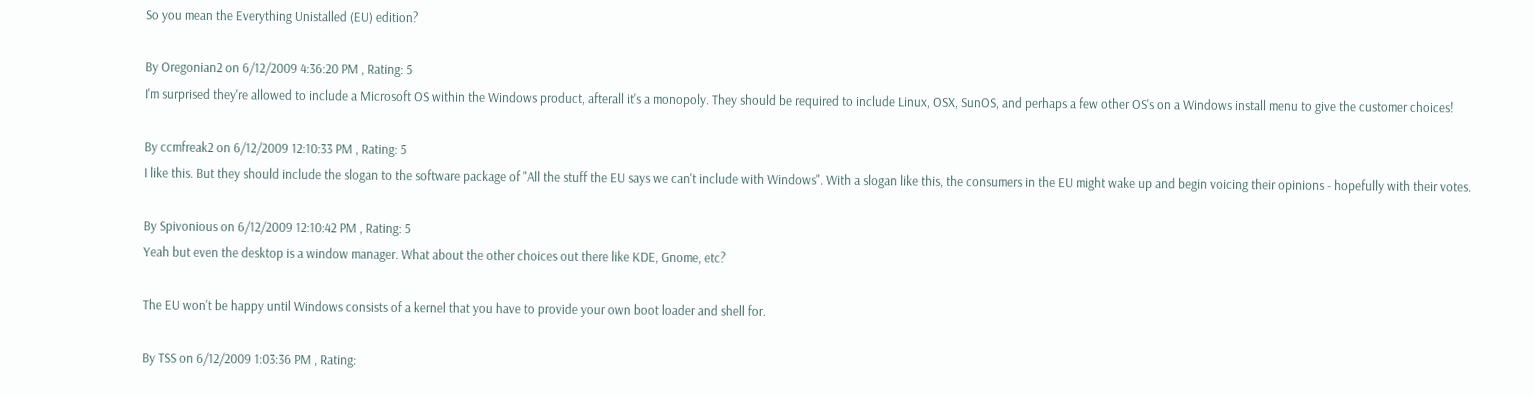So you mean the Everything Unistalled (EU) edition?

By Oregonian2 on 6/12/2009 4:36:20 PM , Rating: 5
I'm surprised they're allowed to include a Microsoft OS within the Windows product, afterall it's a monopoly. They should be required to include Linux, OSX, SunOS, and perhaps a few other OS's on a Windows install menu to give the customer choices!

By ccmfreak2 on 6/12/2009 12:10:33 PM , Rating: 5
I like this. But they should include the slogan to the software package of "All the stuff the EU says we can't include with Windows". With a slogan like this, the consumers in the EU might wake up and begin voicing their opinions - hopefully with their votes.

By Spivonious on 6/12/2009 12:10:42 PM , Rating: 5
Yeah but even the desktop is a window manager. What about the other choices out there like KDE, Gnome, etc?

The EU won't be happy until Windows consists of a kernel that you have to provide your own boot loader and shell for.

By TSS on 6/12/2009 1:03:36 PM , Rating: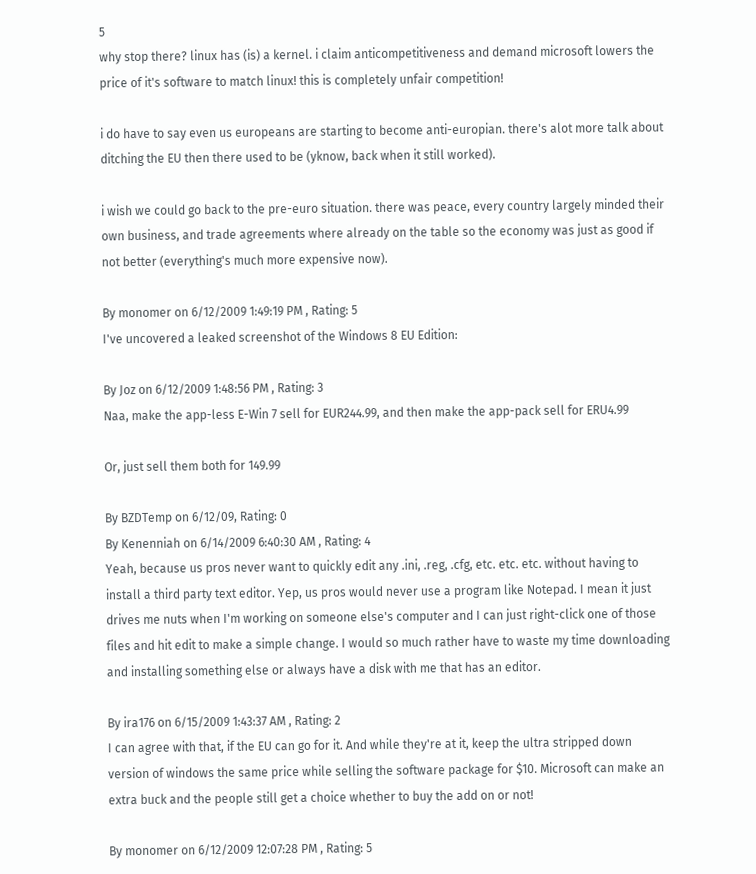5
why stop there? linux has (is) a kernel. i claim anticompetitiveness and demand microsoft lowers the price of it's software to match linux! this is completely unfair competition!

i do have to say even us europeans are starting to become anti-europian. there's alot more talk about ditching the EU then there used to be (yknow, back when it still worked).

i wish we could go back to the pre-euro situation. there was peace, every country largely minded their own business, and trade agreements where already on the table so the economy was just as good if not better (everything's much more expensive now).

By monomer on 6/12/2009 1:49:19 PM , Rating: 5
I've uncovered a leaked screenshot of the Windows 8 EU Edition:

By Joz on 6/12/2009 1:48:56 PM , Rating: 3
Naa, make the app-less E-Win 7 sell for EUR244.99, and then make the app-pack sell for ERU4.99

Or, just sell them both for 149.99

By BZDTemp on 6/12/09, Rating: 0
By Kenenniah on 6/14/2009 6:40:30 AM , Rating: 4
Yeah, because us pros never want to quickly edit any .ini, .reg, .cfg, etc. etc. etc. without having to install a third party text editor. Yep, us pros would never use a program like Notepad. I mean it just drives me nuts when I'm working on someone else's computer and I can just right-click one of those files and hit edit to make a simple change. I would so much rather have to waste my time downloading and installing something else or always have a disk with me that has an editor.

By ira176 on 6/15/2009 1:43:37 AM , Rating: 2
I can agree with that, if the EU can go for it. And while they're at it, keep the ultra stripped down version of windows the same price while selling the software package for $10. Microsoft can make an extra buck and the people still get a choice whether to buy the add on or not!

By monomer on 6/12/2009 12:07:28 PM , Rating: 5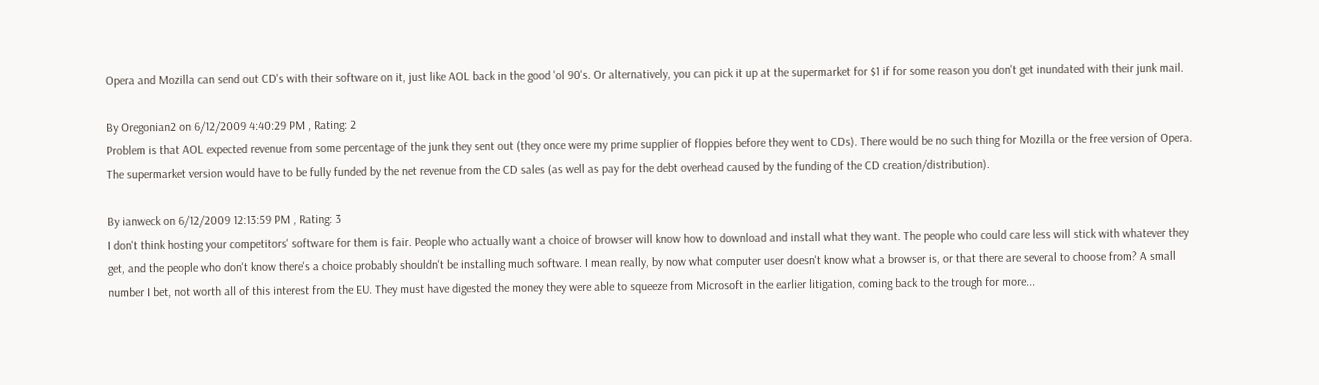Opera and Mozilla can send out CD's with their software on it, just like AOL back in the good 'ol 90's. Or alternatively, you can pick it up at the supermarket for $1 if for some reason you don't get inundated with their junk mail.

By Oregonian2 on 6/12/2009 4:40:29 PM , Rating: 2
Problem is that AOL expected revenue from some percentage of the junk they sent out (they once were my prime supplier of floppies before they went to CDs). There would be no such thing for Mozilla or the free version of Opera. The supermarket version would have to be fully funded by the net revenue from the CD sales (as well as pay for the debt overhead caused by the funding of the CD creation/distribution).

By ianweck on 6/12/2009 12:13:59 PM , Rating: 3
I don't think hosting your competitors' software for them is fair. People who actually want a choice of browser will know how to download and install what they want. The people who could care less will stick with whatever they get, and the people who don't know there's a choice probably shouldn't be installing much software. I mean really, by now what computer user doesn't know what a browser is, or that there are several to choose from? A small number I bet, not worth all of this interest from the EU. They must have digested the money they were able to squeeze from Microsoft in the earlier litigation, coming back to the trough for more...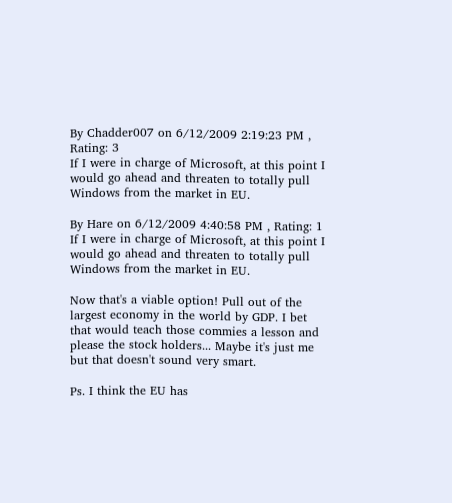By Chadder007 on 6/12/2009 2:19:23 PM , Rating: 3
If I were in charge of Microsoft, at this point I would go ahead and threaten to totally pull Windows from the market in EU.

By Hare on 6/12/2009 4:40:58 PM , Rating: 1
If I were in charge of Microsoft, at this point I would go ahead and threaten to totally pull Windows from the market in EU.

Now that's a viable option! Pull out of the largest economy in the world by GDP. I bet that would teach those commies a lesson and please the stock holders... Maybe it's just me but that doesn't sound very smart.

Ps. I think the EU has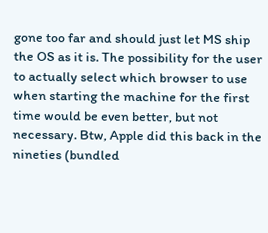gone too far and should just let MS ship the OS as it is. The possibility for the user to actually select which browser to use when starting the machine for the first time would be even better, but not necessary. Btw, Apple did this back in the nineties (bundled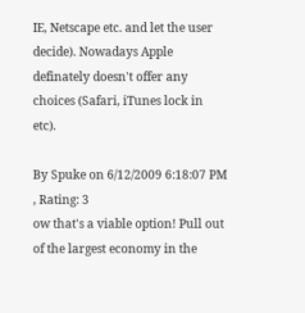IE, Netscape etc. and let the user decide). Nowadays Apple definately doesn't offer any choices (Safari, iTunes lock in etc).

By Spuke on 6/12/2009 6:18:07 PM , Rating: 3
ow that's a viable option! Pull out of the largest economy in the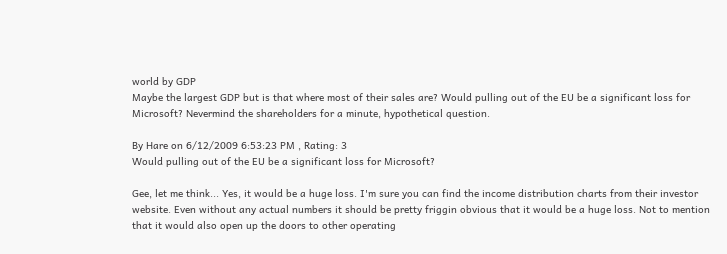world by GDP
Maybe the largest GDP but is that where most of their sales are? Would pulling out of the EU be a significant loss for Microsoft? Nevermind the shareholders for a minute, hypothetical question.

By Hare on 6/12/2009 6:53:23 PM , Rating: 3
Would pulling out of the EU be a significant loss for Microsoft?

Gee, let me think... Yes, it would be a huge loss. I'm sure you can find the income distribution charts from their investor website. Even without any actual numbers it should be pretty friggin obvious that it would be a huge loss. Not to mention that it would also open up the doors to other operating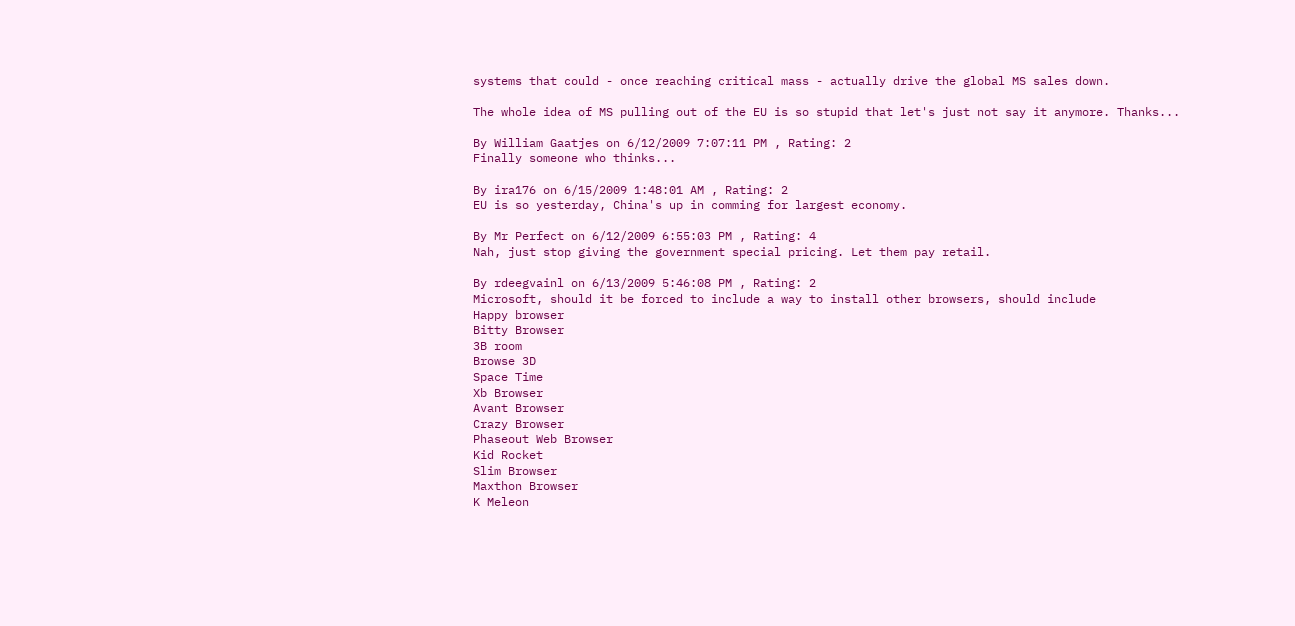systems that could - once reaching critical mass - actually drive the global MS sales down.

The whole idea of MS pulling out of the EU is so stupid that let's just not say it anymore. Thanks...

By William Gaatjes on 6/12/2009 7:07:11 PM , Rating: 2
Finally someone who thinks...

By ira176 on 6/15/2009 1:48:01 AM , Rating: 2
EU is so yesterday, China's up in comming for largest economy.

By Mr Perfect on 6/12/2009 6:55:03 PM , Rating: 4
Nah, just stop giving the government special pricing. Let them pay retail.

By rdeegvainl on 6/13/2009 5:46:08 PM , Rating: 2
Microsoft, should it be forced to include a way to install other browsers, should include
Happy browser
Bitty Browser
3B room
Browse 3D
Space Time
Xb Browser
Avant Browser
Crazy Browser
Phaseout Web Browser
Kid Rocket
Slim Browser
Maxthon Browser
K Meleon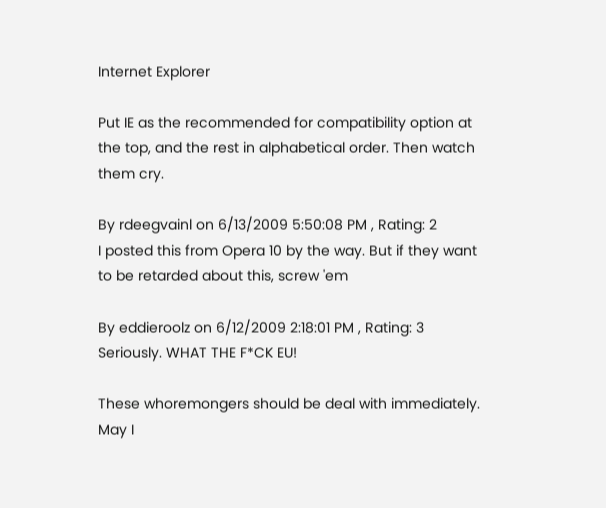Internet Explorer

Put IE as the recommended for compatibility option at the top, and the rest in alphabetical order. Then watch them cry.

By rdeegvainl on 6/13/2009 5:50:08 PM , Rating: 2
I posted this from Opera 10 by the way. But if they want to be retarded about this, screw 'em

By eddieroolz on 6/12/2009 2:18:01 PM , Rating: 3
Seriously. WHAT THE F*CK EU!

These whoremongers should be deal with immediately. May I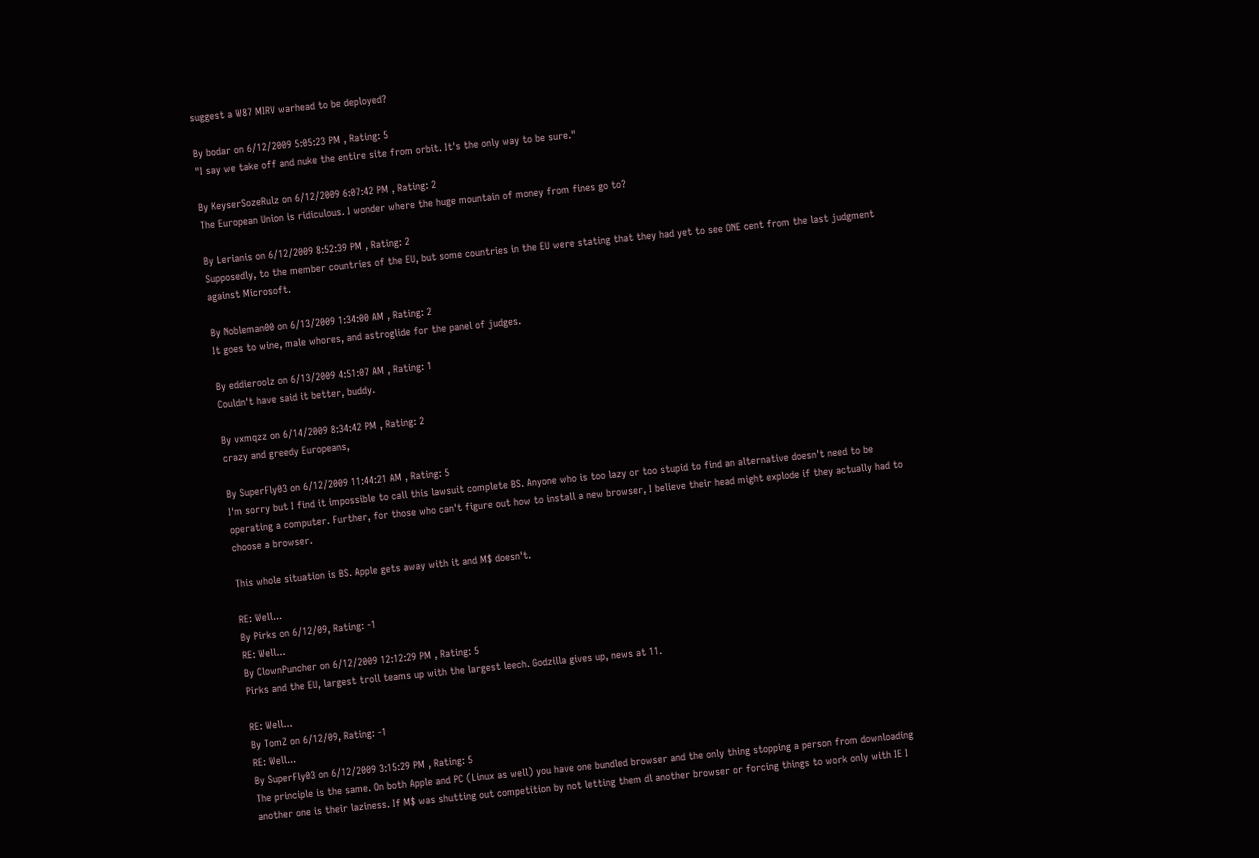suggest a W87 MIRV warhead to be deployed?

By bodar on 6/12/2009 5:05:23 PM , Rating: 5
"I say we take off and nuke the entire site from orbit. It's the only way to be sure."

By KeyserSozeRulz on 6/12/2009 6:07:42 PM , Rating: 2
The European Union is ridiculous. I wonder where the huge mountain of money from fines go to?

By Lerianis on 6/12/2009 8:52:39 PM , Rating: 2
Supposedly, to the member countries of the EU, but some countries in the EU were stating that they had yet to see ONE cent from the last judgment against Microsoft.

By Nobleman00 on 6/13/2009 1:34:00 AM , Rating: 2
It goes to wine, male whores, and astroglide for the panel of judges.

By eddieroolz on 6/13/2009 4:51:07 AM , Rating: 1
Couldn't have said it better, buddy.

By vxmqzz on 6/14/2009 8:34:42 PM , Rating: 2
crazy and greedy Europeans,

By SuperFly03 on 6/12/2009 11:44:21 AM , Rating: 5
I'm sorry but I find it impossible to call this lawsuit complete BS. Anyone who is too lazy or too stupid to find an alternative doesn't need to be operating a computer. Further, for those who can't figure out how to install a new browser, I believe their head might explode if they actually had to choose a browser.

This whole situation is BS. Apple gets away with it and M$ doesn't.

RE: Well...
By Pirks on 6/12/09, Rating: -1
RE: Well...
By ClownPuncher on 6/12/2009 12:12:29 PM , Rating: 5
Pirks and the EU, largest troll teams up with the largest leech. Godzilla gives up, news at 11.

RE: Well...
By TomZ on 6/12/09, Rating: -1
RE: Well...
By SuperFly03 on 6/12/2009 3:15:29 PM , Rating: 5
The principle is the same. On both Apple and PC (Linux as well) you have one bundled browser and the only thing stopping a person from downloading another one is their laziness. If M$ was shutting out competition by not letting them dl another browser or forcing things to work only with IE I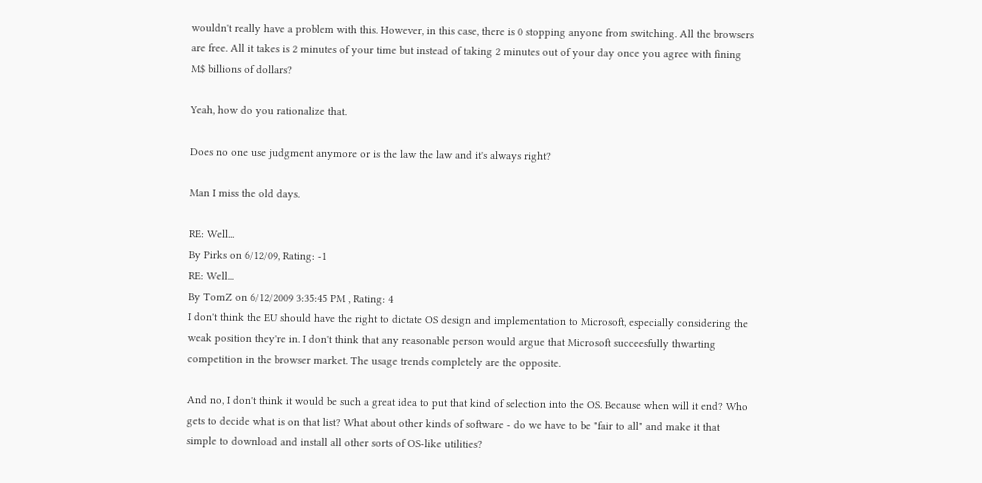wouldn't really have a problem with this. However, in this case, there is 0 stopping anyone from switching. All the browsers are free. All it takes is 2 minutes of your time but instead of taking 2 minutes out of your day once you agree with fining M$ billions of dollars?

Yeah, how do you rationalize that.

Does no one use judgment anymore or is the law the law and it's always right?

Man I miss the old days.

RE: Well...
By Pirks on 6/12/09, Rating: -1
RE: Well...
By TomZ on 6/12/2009 3:35:45 PM , Rating: 4
I don't think the EU should have the right to dictate OS design and implementation to Microsoft, especially considering the weak position they're in. I don't think that any reasonable person would argue that Microsoft succeesfully thwarting competition in the browser market. The usage trends completely are the opposite.

And no, I don't think it would be such a great idea to put that kind of selection into the OS. Because when will it end? Who gets to decide what is on that list? What about other kinds of software - do we have to be "fair to all" and make it that simple to download and install all other sorts of OS-like utilities?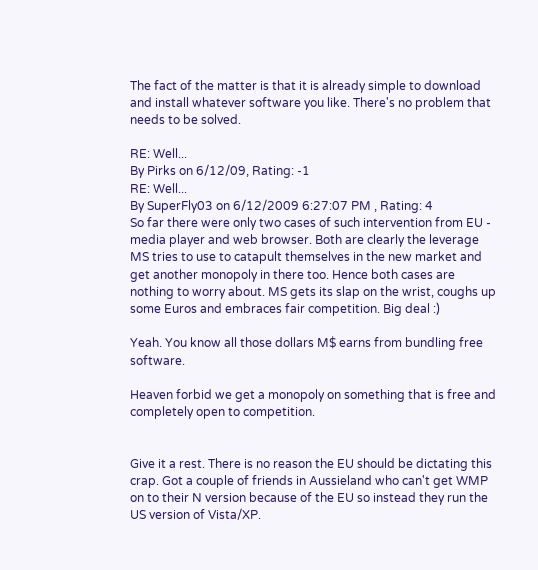The fact of the matter is that it is already simple to download and install whatever software you like. There's no problem that needs to be solved.

RE: Well...
By Pirks on 6/12/09, Rating: -1
RE: Well...
By SuperFly03 on 6/12/2009 6:27:07 PM , Rating: 4
So far there were only two cases of such intervention from EU - media player and web browser. Both are clearly the leverage MS tries to use to catapult themselves in the new market and get another monopoly in there too. Hence both cases are nothing to worry about. MS gets its slap on the wrist, coughs up some Euros and embraces fair competition. Big deal :)

Yeah. You know all those dollars M$ earns from bundling free software.

Heaven forbid we get a monopoly on something that is free and completely open to competition.


Give it a rest. There is no reason the EU should be dictating this crap. Got a couple of friends in Aussieland who can't get WMP on to their N version because of the EU so instead they run the US version of Vista/XP.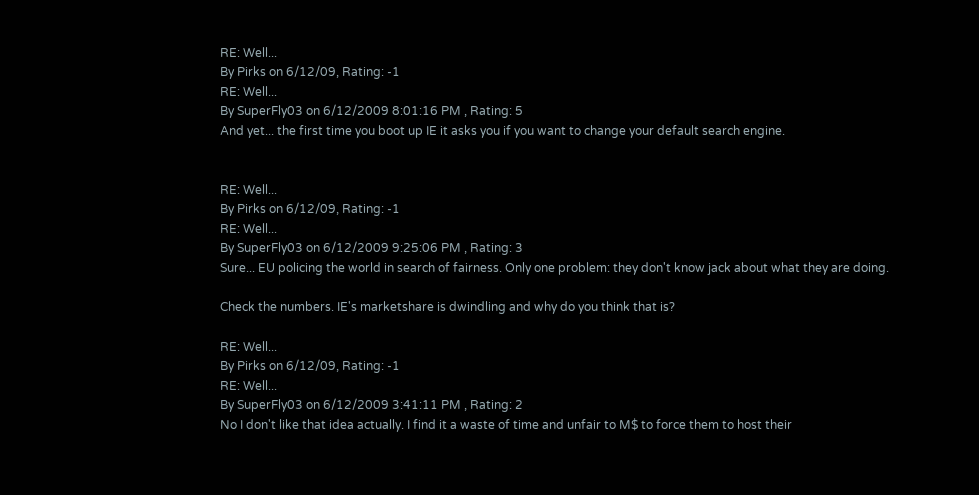RE: Well...
By Pirks on 6/12/09, Rating: -1
RE: Well...
By SuperFly03 on 6/12/2009 8:01:16 PM , Rating: 5
And yet... the first time you boot up IE it asks you if you want to change your default search engine.


RE: Well...
By Pirks on 6/12/09, Rating: -1
RE: Well...
By SuperFly03 on 6/12/2009 9:25:06 PM , Rating: 3
Sure... EU policing the world in search of fairness. Only one problem: they don't know jack about what they are doing.

Check the numbers. IE's marketshare is dwindling and why do you think that is?

RE: Well...
By Pirks on 6/12/09, Rating: -1
RE: Well...
By SuperFly03 on 6/12/2009 3:41:11 PM , Rating: 2
No I don't like that idea actually. I find it a waste of time and unfair to M$ to force them to host their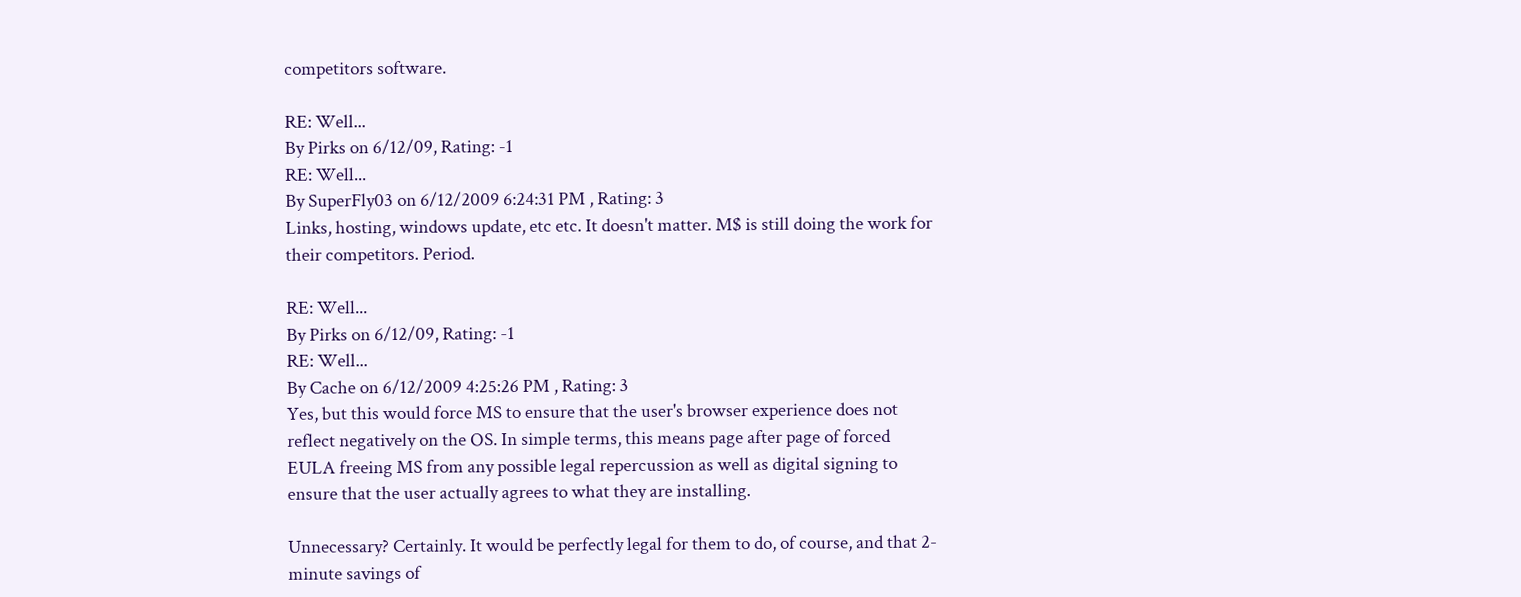competitors software.

RE: Well...
By Pirks on 6/12/09, Rating: -1
RE: Well...
By SuperFly03 on 6/12/2009 6:24:31 PM , Rating: 3
Links, hosting, windows update, etc etc. It doesn't matter. M$ is still doing the work for their competitors. Period.

RE: Well...
By Pirks on 6/12/09, Rating: -1
RE: Well...
By Cache on 6/12/2009 4:25:26 PM , Rating: 3
Yes, but this would force MS to ensure that the user's browser experience does not reflect negatively on the OS. In simple terms, this means page after page of forced EULA freeing MS from any possible legal repercussion as well as digital signing to ensure that the user actually agrees to what they are installing.

Unnecessary? Certainly. It would be perfectly legal for them to do, of course, and that 2-minute savings of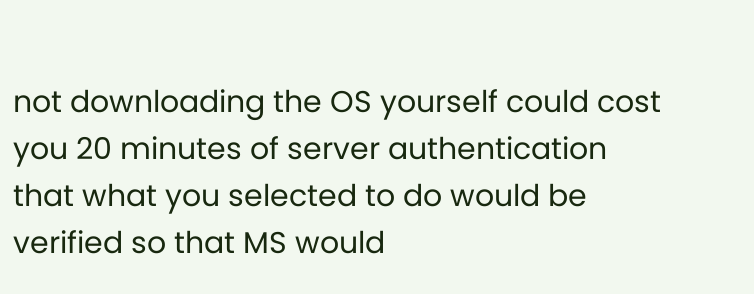not downloading the OS yourself could cost you 20 minutes of server authentication that what you selected to do would be verified so that MS would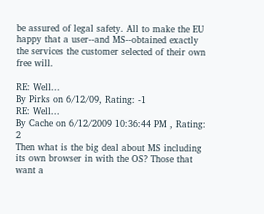be assured of legal safety. All to make the EU happy that a user--and MS--obtained exactly the services the customer selected of their own free will.

RE: Well...
By Pirks on 6/12/09, Rating: -1
RE: Well...
By Cache on 6/12/2009 10:36:44 PM , Rating: 2
Then what is the big deal about MS including its own browser in with the OS? Those that want a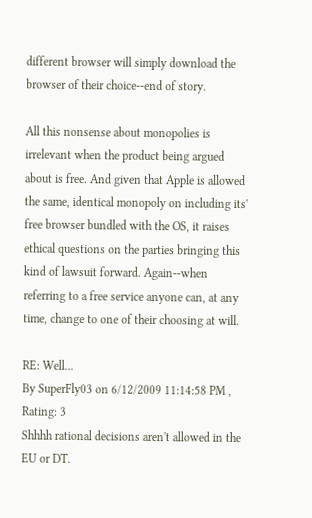different browser will simply download the browser of their choice--end of story.

All this nonsense about monopolies is irrelevant when the product being argued about is free. And given that Apple is allowed the same, identical monopoly on including its' free browser bundled with the OS, it raises ethical questions on the parties bringing this kind of lawsuit forward. Again--when referring to a free service anyone can, at any time, change to one of their choosing at will.

RE: Well...
By SuperFly03 on 6/12/2009 11:14:58 PM , Rating: 3
Shhhh rational decisions aren't allowed in the EU or DT.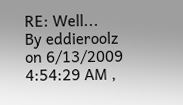RE: Well...
By eddieroolz on 6/13/2009 4:54:29 AM ,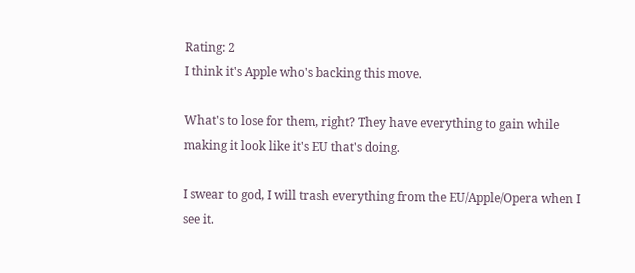Rating: 2
I think it's Apple who's backing this move.

What's to lose for them, right? They have everything to gain while making it look like it's EU that's doing.

I swear to god, I will trash everything from the EU/Apple/Opera when I see it.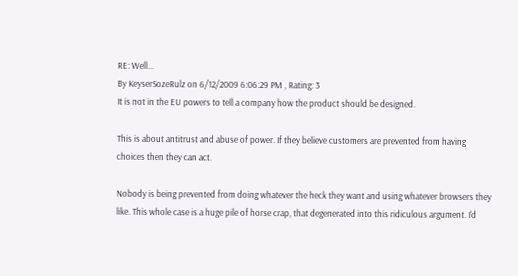RE: Well...
By KeyserSozeRulz on 6/12/2009 6:06:29 PM , Rating: 3
It is not in the EU powers to tell a company how the product should be designed.

This is about antitrust and abuse of power. If they believe customers are prevented from having choices then they can act.

Nobody is being prevented from doing whatever the heck they want and using whatever browsers they like. This whole case is a huge pile of horse crap, that degenerated into this ridiculous argument. I'd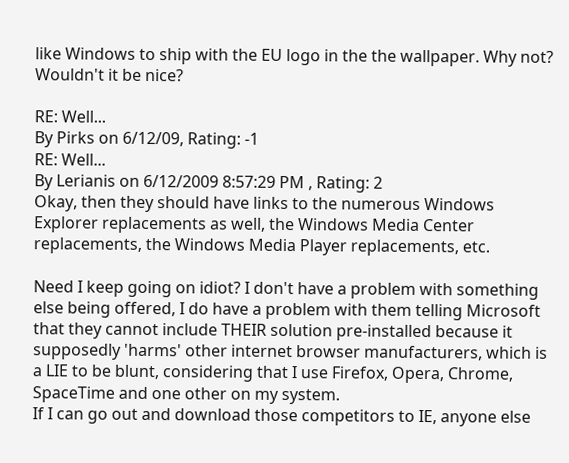like Windows to ship with the EU logo in the the wallpaper. Why not? Wouldn't it be nice?

RE: Well...
By Pirks on 6/12/09, Rating: -1
RE: Well...
By Lerianis on 6/12/2009 8:57:29 PM , Rating: 2
Okay, then they should have links to the numerous Windows Explorer replacements as well, the Windows Media Center replacements, the Windows Media Player replacements, etc.

Need I keep going on idiot? I don't have a problem with something else being offered, I do have a problem with them telling Microsoft that they cannot include THEIR solution pre-installed because it supposedly 'harms' other internet browser manufacturers, which is a LIE to be blunt, considering that I use Firefox, Opera, Chrome, SpaceTime and one other on my system.
If I can go out and download those competitors to IE, anyone else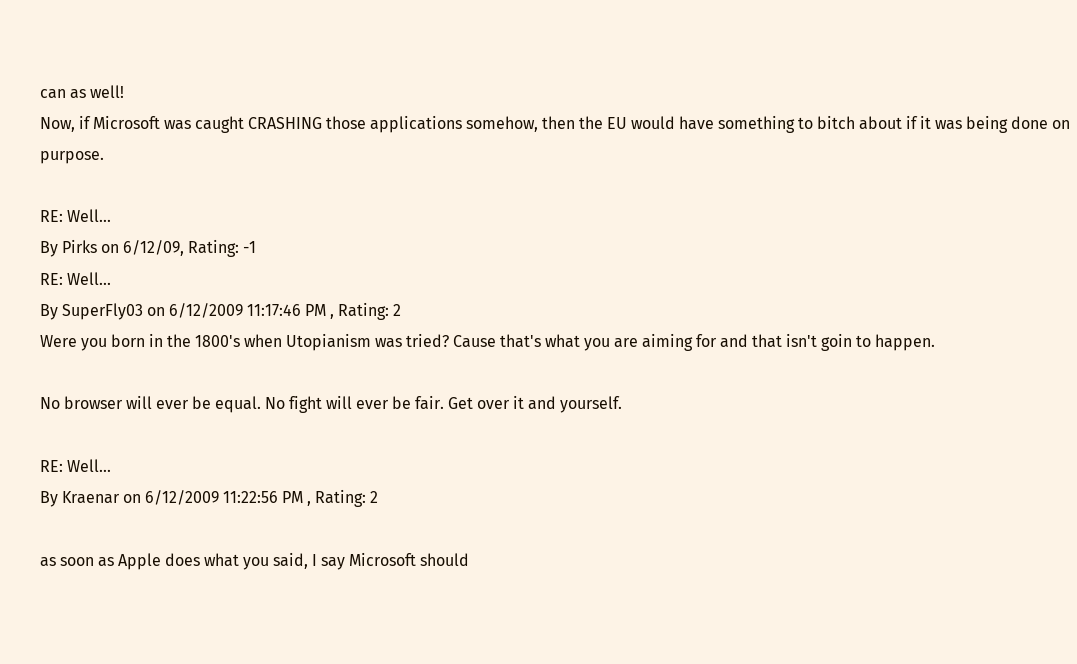can as well!
Now, if Microsoft was caught CRASHING those applications somehow, then the EU would have something to bitch about if it was being done on purpose.

RE: Well...
By Pirks on 6/12/09, Rating: -1
RE: Well...
By SuperFly03 on 6/12/2009 11:17:46 PM , Rating: 2
Were you born in the 1800's when Utopianism was tried? Cause that's what you are aiming for and that isn't goin to happen.

No browser will ever be equal. No fight will ever be fair. Get over it and yourself.

RE: Well...
By Kraenar on 6/12/2009 11:22:56 PM , Rating: 2

as soon as Apple does what you said, I say Microsoft should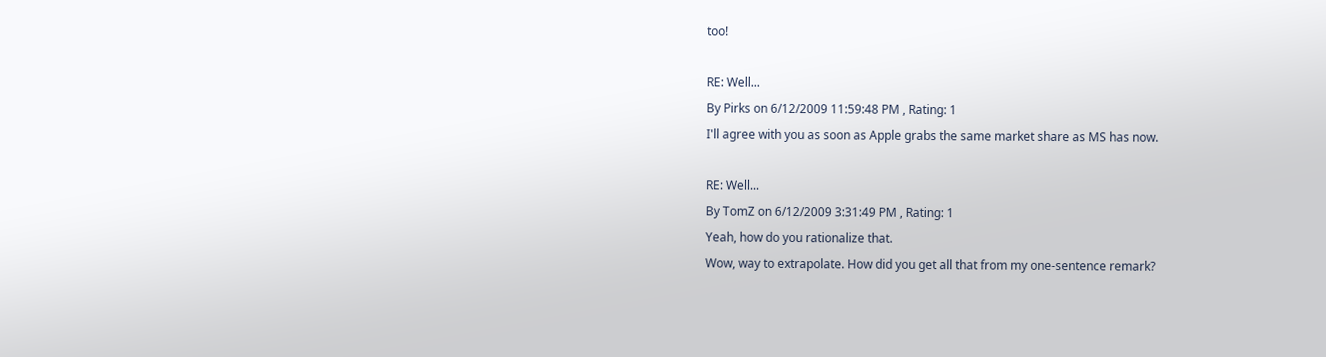too!

RE: Well...
By Pirks on 6/12/2009 11:59:48 PM , Rating: 1
I'll agree with you as soon as Apple grabs the same market share as MS has now.

RE: Well...
By TomZ on 6/12/2009 3:31:49 PM , Rating: 1
Yeah, how do you rationalize that.
Wow, way to extrapolate. How did you get all that from my one-sentence remark?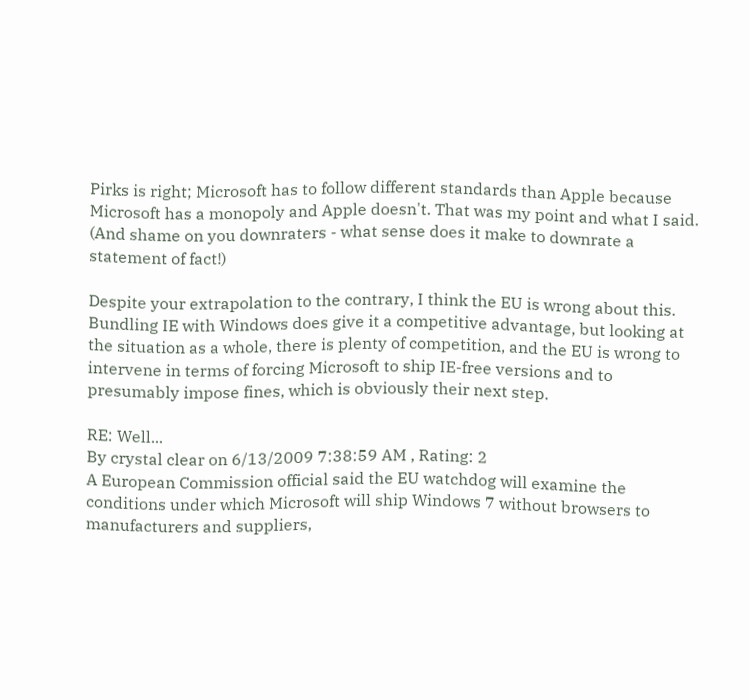Pirks is right; Microsoft has to follow different standards than Apple because Microsoft has a monopoly and Apple doesn't. That was my point and what I said. (And shame on you downraters - what sense does it make to downrate a statement of fact!)

Despite your extrapolation to the contrary, I think the EU is wrong about this. Bundling IE with Windows does give it a competitive advantage, but looking at the situation as a whole, there is plenty of competition, and the EU is wrong to intervene in terms of forcing Microsoft to ship IE-free versions and to presumably impose fines, which is obviously their next step.

RE: Well...
By crystal clear on 6/13/2009 7:38:59 AM , Rating: 2
A European Commission official said the EU watchdog will examine the conditions under which Microsoft will ship Windows 7 without browsers to manufacturers and suppliers,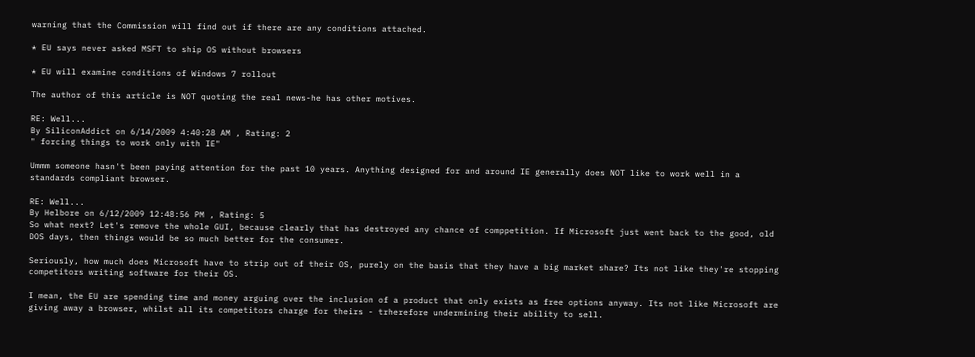warning that the Commission will find out if there are any conditions attached.

* EU says never asked MSFT to ship OS without browsers

* EU will examine conditions of Windows 7 rollout

The author of this article is NOT quoting the real news-he has other motives.

RE: Well...
By SiliconAddict on 6/14/2009 4:40:28 AM , Rating: 2
" forcing things to work only with IE"

Ummm someone hasn't been paying attention for the past 10 years. Anything designed for and around IE generally does NOT like to work well in a standards compliant browser.

RE: Well...
By Helbore on 6/12/2009 12:48:56 PM , Rating: 5
So what next? Let's remove the whole GUI, because clearly that has destroyed any chance of comppetition. If Microsoft just went back to the good, old DOS days, then things would be so much better for the consumer.

Seriously, how much does Microsoft have to strip out of their OS, purely on the basis that they have a big market share? Its not like they're stopping competitors writing software for their OS.

I mean, the EU are spending time and money arguing over the inclusion of a product that only exists as free options anyway. Its not like Microsoft are giving away a browser, whilst all its competitors charge for theirs - trherefore undermining their ability to sell.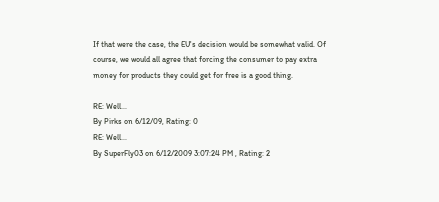If that were the case, the EU's decision would be somewhat valid. Of course, we would all agree that forcing the consumer to pay extra money for products they could get for free is a good thing.

RE: Well...
By Pirks on 6/12/09, Rating: 0
RE: Well...
By SuperFly03 on 6/12/2009 3:07:24 PM , Rating: 2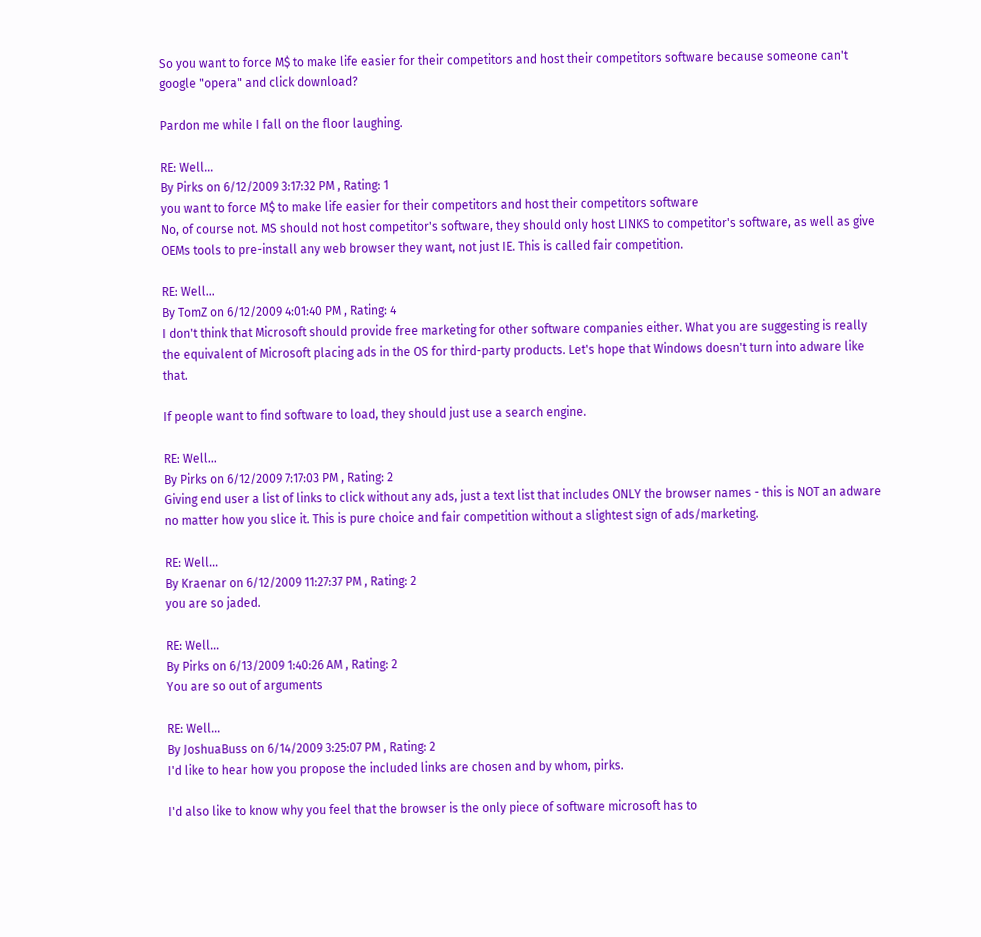So you want to force M$ to make life easier for their competitors and host their competitors software because someone can't google "opera" and click download?

Pardon me while I fall on the floor laughing.

RE: Well...
By Pirks on 6/12/2009 3:17:32 PM , Rating: 1
you want to force M$ to make life easier for their competitors and host their competitors software
No, of course not. MS should not host competitor's software, they should only host LINKS to competitor's software, as well as give OEMs tools to pre-install any web browser they want, not just IE. This is called fair competition.

RE: Well...
By TomZ on 6/12/2009 4:01:40 PM , Rating: 4
I don't think that Microsoft should provide free marketing for other software companies either. What you are suggesting is really the equivalent of Microsoft placing ads in the OS for third-party products. Let's hope that Windows doesn't turn into adware like that.

If people want to find software to load, they should just use a search engine.

RE: Well...
By Pirks on 6/12/2009 7:17:03 PM , Rating: 2
Giving end user a list of links to click without any ads, just a text list that includes ONLY the browser names - this is NOT an adware no matter how you slice it. This is pure choice and fair competition without a slightest sign of ads/marketing.

RE: Well...
By Kraenar on 6/12/2009 11:27:37 PM , Rating: 2
you are so jaded.

RE: Well...
By Pirks on 6/13/2009 1:40:26 AM , Rating: 2
You are so out of arguments

RE: Well...
By JoshuaBuss on 6/14/2009 3:25:07 PM , Rating: 2
I'd like to hear how you propose the included links are chosen and by whom, pirks.

I'd also like to know why you feel that the browser is the only piece of software microsoft has to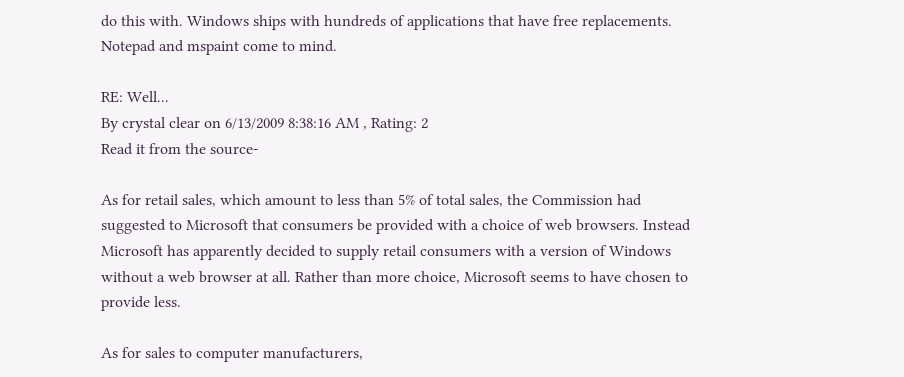do this with. Windows ships with hundreds of applications that have free replacements. Notepad and mspaint come to mind.

RE: Well...
By crystal clear on 6/13/2009 8:38:16 AM , Rating: 2
Read it from the source-

As for retail sales, which amount to less than 5% of total sales, the Commission had suggested to Microsoft that consumers be provided with a choice of web browsers. Instead Microsoft has apparently decided to supply retail consumers with a version of Windows without a web browser at all. Rather than more choice, Microsoft seems to have chosen to provide less.

As for sales to computer manufacturers,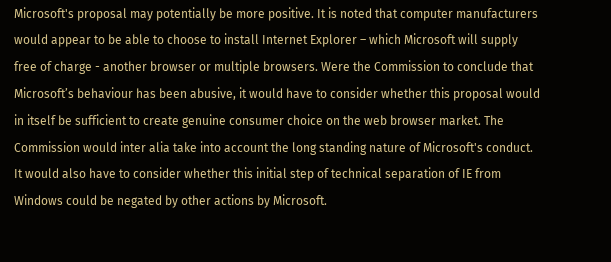Microsoft's proposal may potentially be more positive. It is noted that computer manufacturers would appear to be able to choose to install Internet Explorer – which Microsoft will supply free of charge - another browser or multiple browsers. Were the Commission to conclude that Microsoft’s behaviour has been abusive, it would have to consider whether this proposal would in itself be sufficient to create genuine consumer choice on the web browser market. The Commission would inter alia take into account the long standing nature of Microsoft's conduct. It would also have to consider whether this initial step of technical separation of IE from Windows could be negated by other actions by Microsoft.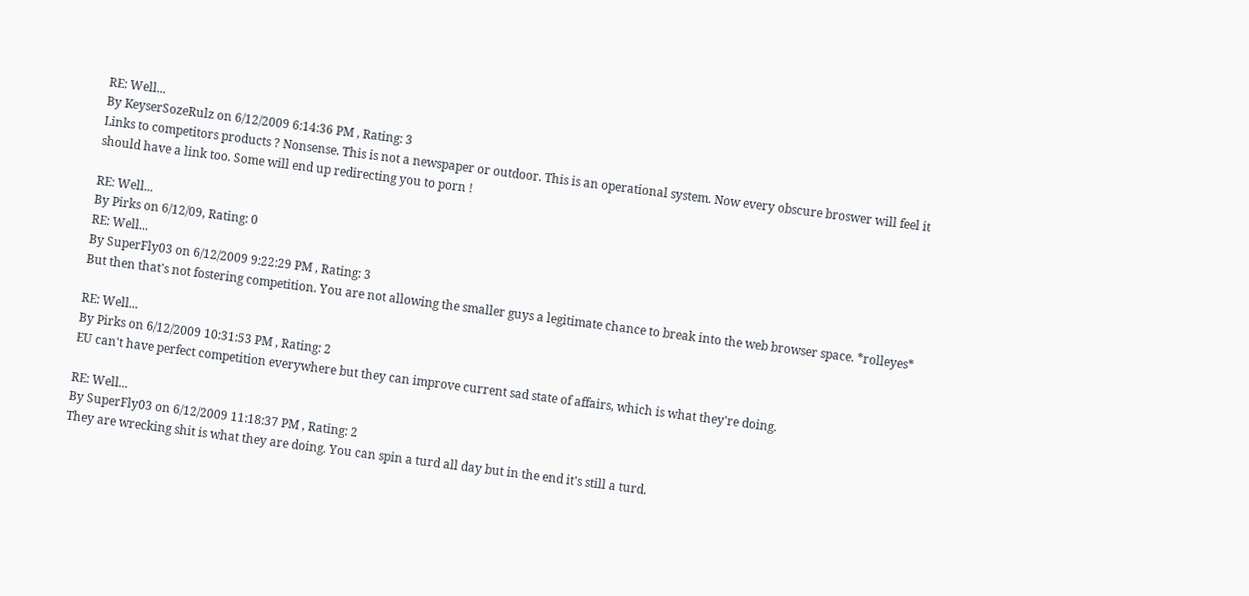RE: Well...
By KeyserSozeRulz on 6/12/2009 6:14:36 PM , Rating: 3
Links to competitors products ? Nonsense. This is not a newspaper or outdoor. This is an operational system. Now every obscure broswer will feel it should have a link too. Some will end up redirecting you to porn !

RE: Well...
By Pirks on 6/12/09, Rating: 0
RE: Well...
By SuperFly03 on 6/12/2009 9:22:29 PM , Rating: 3
But then that's not fostering competition. You are not allowing the smaller guys a legitimate chance to break into the web browser space. *rolleyes*

RE: Well...
By Pirks on 6/12/2009 10:31:53 PM , Rating: 2
EU can't have perfect competition everywhere but they can improve current sad state of affairs, which is what they're doing.

RE: Well...
By SuperFly03 on 6/12/2009 11:18:37 PM , Rating: 2
They are wrecking shit is what they are doing. You can spin a turd all day but in the end it's still a turd.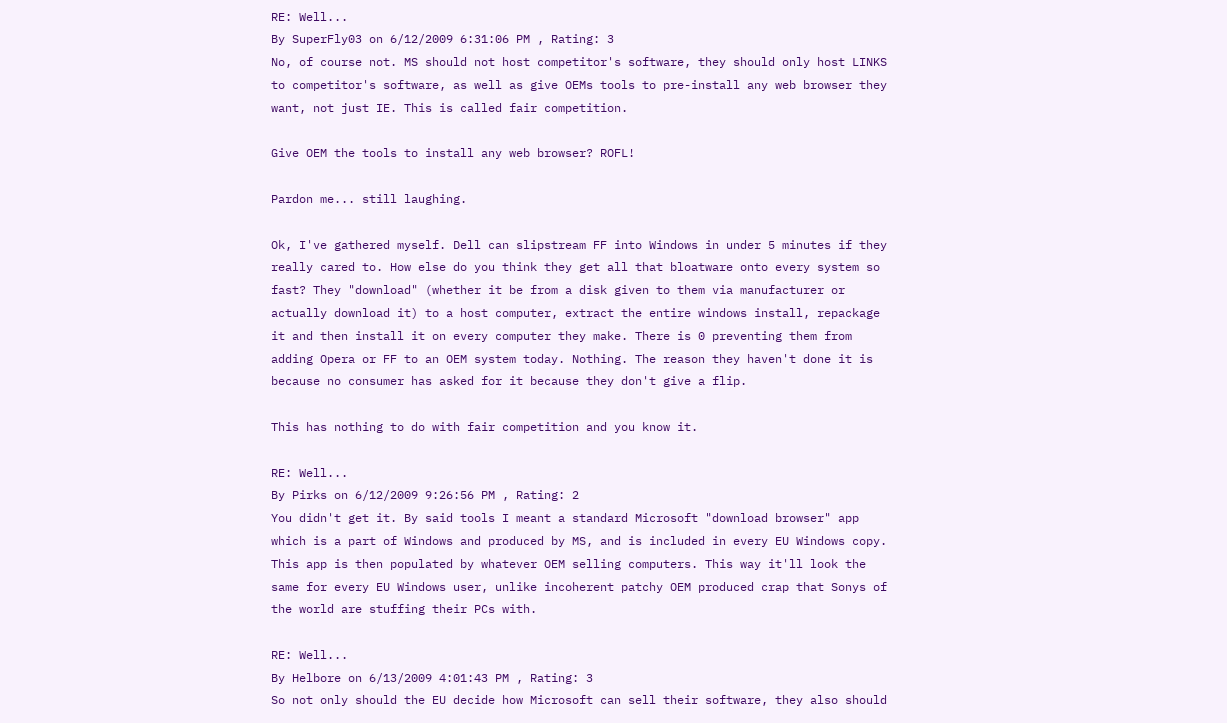RE: Well...
By SuperFly03 on 6/12/2009 6:31:06 PM , Rating: 3
No, of course not. MS should not host competitor's software, they should only host LINKS to competitor's software, as well as give OEMs tools to pre-install any web browser they want, not just IE. This is called fair competition.

Give OEM the tools to install any web browser? ROFL!

Pardon me... still laughing.

Ok, I've gathered myself. Dell can slipstream FF into Windows in under 5 minutes if they really cared to. How else do you think they get all that bloatware onto every system so fast? They "download" (whether it be from a disk given to them via manufacturer or actually download it) to a host computer, extract the entire windows install, repackage it and then install it on every computer they make. There is 0 preventing them from adding Opera or FF to an OEM system today. Nothing. The reason they haven't done it is because no consumer has asked for it because they don't give a flip.

This has nothing to do with fair competition and you know it.

RE: Well...
By Pirks on 6/12/2009 9:26:56 PM , Rating: 2
You didn't get it. By said tools I meant a standard Microsoft "download browser" app which is a part of Windows and produced by MS, and is included in every EU Windows copy. This app is then populated by whatever OEM selling computers. This way it'll look the same for every EU Windows user, unlike incoherent patchy OEM produced crap that Sonys of the world are stuffing their PCs with.

RE: Well...
By Helbore on 6/13/2009 4:01:43 PM , Rating: 3
So not only should the EU decide how Microsoft can sell their software, they also should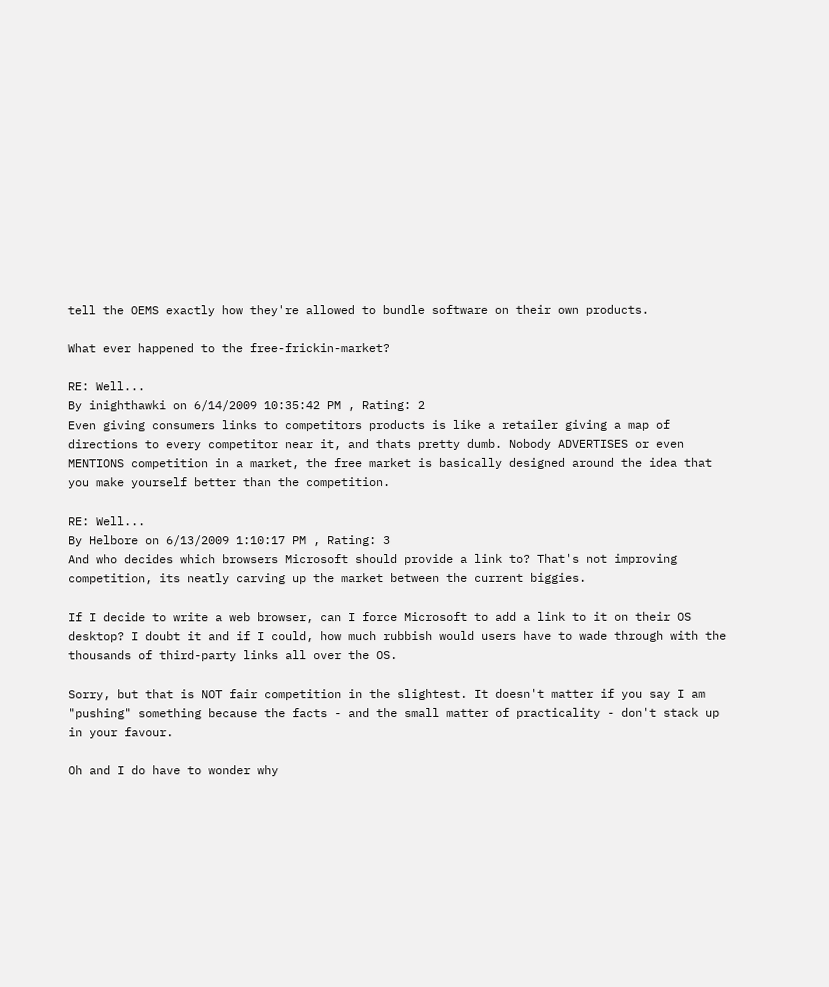tell the OEMS exactly how they're allowed to bundle software on their own products.

What ever happened to the free-frickin-market?

RE: Well...
By inighthawki on 6/14/2009 10:35:42 PM , Rating: 2
Even giving consumers links to competitors products is like a retailer giving a map of directions to every competitor near it, and thats pretty dumb. Nobody ADVERTISES or even MENTIONS competition in a market, the free market is basically designed around the idea that you make yourself better than the competition.

RE: Well...
By Helbore on 6/13/2009 1:10:17 PM , Rating: 3
And who decides which browsers Microsoft should provide a link to? That's not improving competition, its neatly carving up the market between the current biggies.

If I decide to write a web browser, can I force Microsoft to add a link to it on their OS desktop? I doubt it and if I could, how much rubbish would users have to wade through with the thousands of third-party links all over the OS.

Sorry, but that is NOT fair competition in the slightest. It doesn't matter if you say I am "pushing" something because the facts - and the small matter of practicality - don't stack up in your favour.

Oh and I do have to wonder why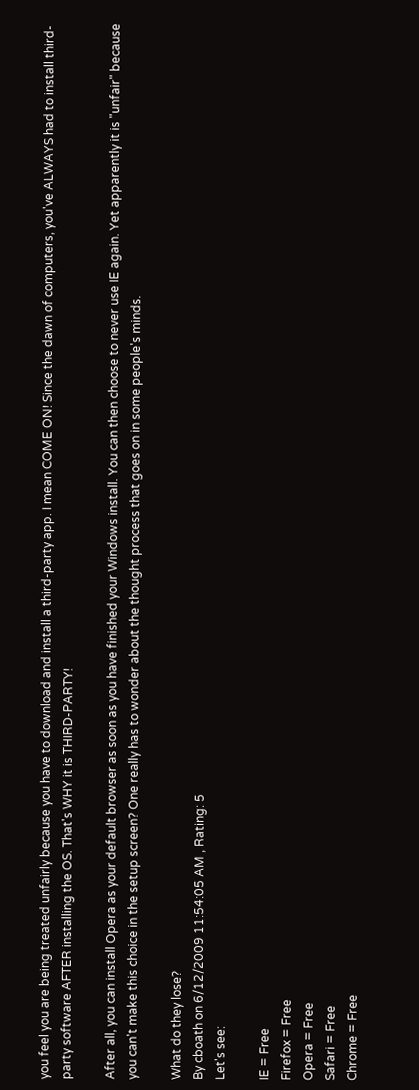you feel you are being treated unfairly because you have to download and install a third-party app. I mean COME ON! Since the dawn of computers, you've ALWAYS had to install third-party software AFTER installing the OS. That's WHY it is THIRD-PARTY!

After all, you can install Opera as your default browser as soon as you have finished your Windows install. You can then choose to never use IE again. Yet apparently it is "unfair" because you can't make this choice in the setup screen? One really has to wonder about the thought process that goes on in some people's minds.

What do they lose?
By cboath on 6/12/2009 11:54:05 AM , Rating: 5
Let's see:

IE = Free
Firefox = Free
Opera = Free
Safari = Free
Chrome = Free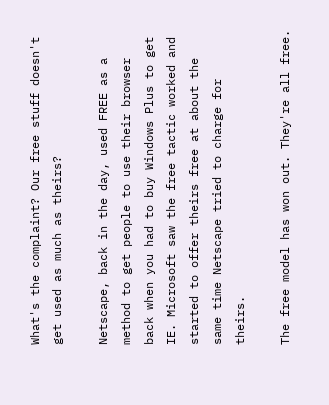What's the complaint? Our free stuff doesn't get used as much as theirs?

Netscape, back in the day, used FREE as a method to get people to use their browser back when you had to buy Windows Plus to get IE. Microsoft saw the free tactic worked and started to offer theirs free at about the same time Netscape tried to charge for theirs.

The free model has won out. They're all free.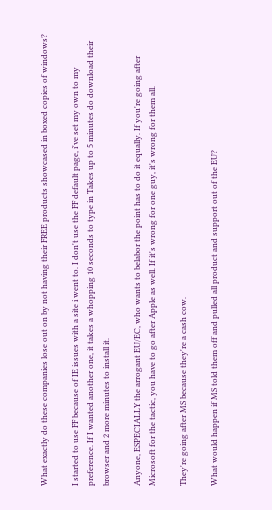What exactly do these companies lose out on by not having their FREE products showcased in boxed copies of windows?

I started to use FF because of IE issues with a site i went to. I don't use the FF default page, i've set my own to my preference. If I wanted another one, it takes a whopping 10 seconds to type in Takes up to 5 minutes do download their browser and 2 more minutes to install it.

Anyone, ESPECIALLY the arrogant EU/EC, who wants to belabor the point has to do it equally. If you're going after Microsoft for the tactic, you have to go after Apple as well. If it's wrong for one guy, it's wrong for them all.

They're going after MS because they're a cash cow.

What would happen if MS told them off and pulled all product and support out of the EU?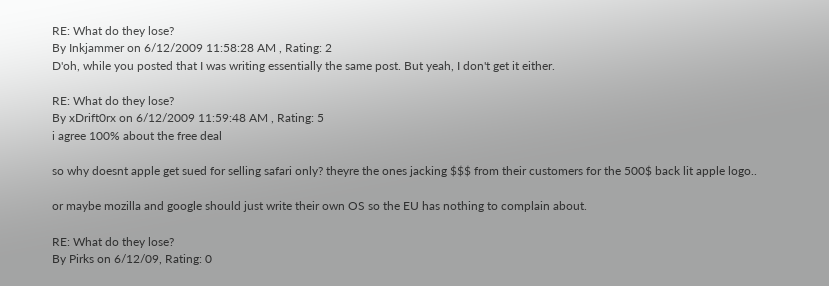RE: What do they lose?
By Inkjammer on 6/12/2009 11:58:28 AM , Rating: 2
D'oh, while you posted that I was writing essentially the same post. But yeah, I don't get it either.

RE: What do they lose?
By xDrift0rx on 6/12/2009 11:59:48 AM , Rating: 5
i agree 100% about the free deal

so why doesnt apple get sued for selling safari only? theyre the ones jacking $$$ from their customers for the 500$ back lit apple logo..

or maybe mozilla and google should just write their own OS so the EU has nothing to complain about.

RE: What do they lose?
By Pirks on 6/12/09, Rating: 0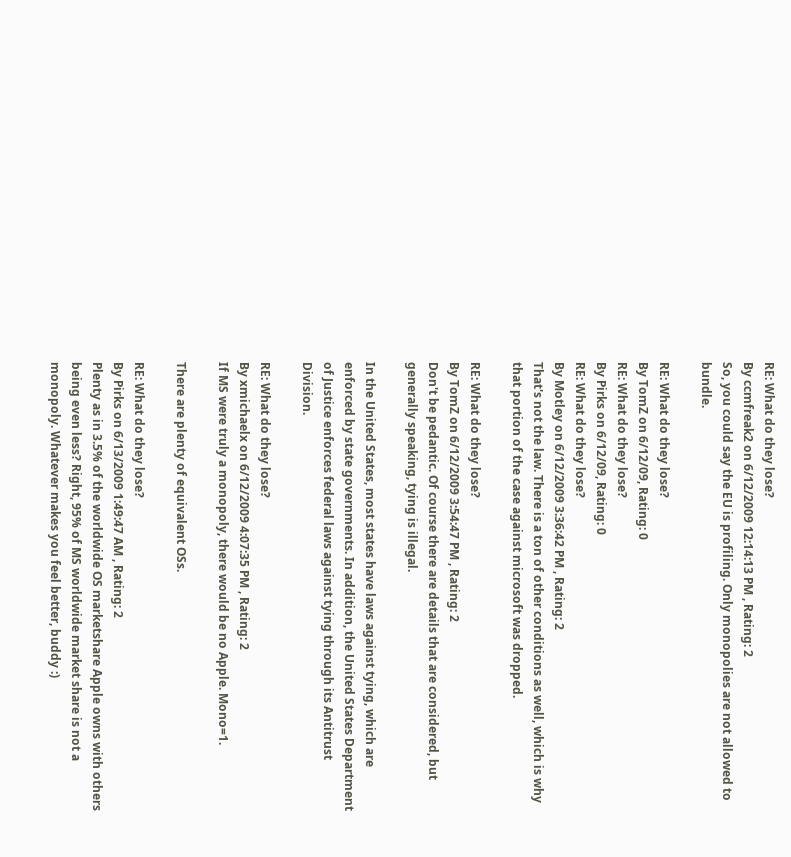RE: What do they lose?
By ccmfreak2 on 6/12/2009 12:14:13 PM , Rating: 2
So, you could say the EU is profiling. Only monopolies are not allowed to bundle.

RE: What do they lose?
By TomZ on 6/12/09, Rating: 0
RE: What do they lose?
By Pirks on 6/12/09, Rating: 0
RE: What do they lose?
By Motley on 6/12/2009 3:36:42 PM , Rating: 2
That's not the law. There is a ton of other conditions as well, which is why that portion of the case against microsoft was dropped.

RE: What do they lose?
By TomZ on 6/12/2009 3:54:47 PM , Rating: 2
Don't be pedantic. Of course there are details that are considered, but generally speaking, tying is illegal.

In the United States, most states have laws against tying, which are enforced by state governments. In addition, the United States Department of Justice enforces federal laws against tying through its Antitrust Division.

RE: What do they lose?
By xmichaelx on 6/12/2009 4:07:35 PM , Rating: 2
If MS were truly a monopoly, there would be no Apple. Mono=1.

There are plenty of equivalent OSs.

RE: What do they lose?
By Pirks on 6/13/2009 1:49:47 AM , Rating: 2
Plenty as in 3.5% of the worldwide OS marketshare Apple owns with others being even less? Right, 95% of MS worldwide market share is not a monopoly. Whatever makes you feel better, buddy :)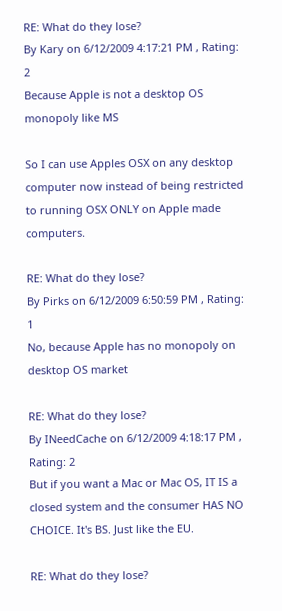RE: What do they lose?
By Kary on 6/12/2009 4:17:21 PM , Rating: 2
Because Apple is not a desktop OS monopoly like MS

So I can use Apples OSX on any desktop computer now instead of being restricted to running OSX ONLY on Apple made computers.

RE: What do they lose?
By Pirks on 6/12/2009 6:50:59 PM , Rating: 1
No, because Apple has no monopoly on desktop OS market

RE: What do they lose?
By INeedCache on 6/12/2009 4:18:17 PM , Rating: 2
But if you want a Mac or Mac OS, IT IS a closed system and the consumer HAS NO CHOICE. It's BS. Just like the EU.

RE: What do they lose?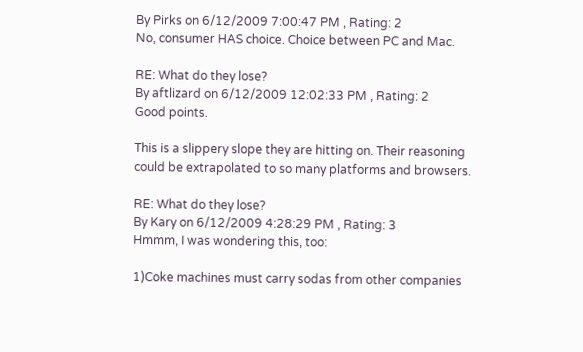By Pirks on 6/12/2009 7:00:47 PM , Rating: 2
No, consumer HAS choice. Choice between PC and Mac.

RE: What do they lose?
By aftlizard on 6/12/2009 12:02:33 PM , Rating: 2
Good points.

This is a slippery slope they are hitting on. Their reasoning could be extrapolated to so many platforms and browsers.

RE: What do they lose?
By Kary on 6/12/2009 4:28:29 PM , Rating: 3
Hmmm, I was wondering this, too:

1)Coke machines must carry sodas from other companies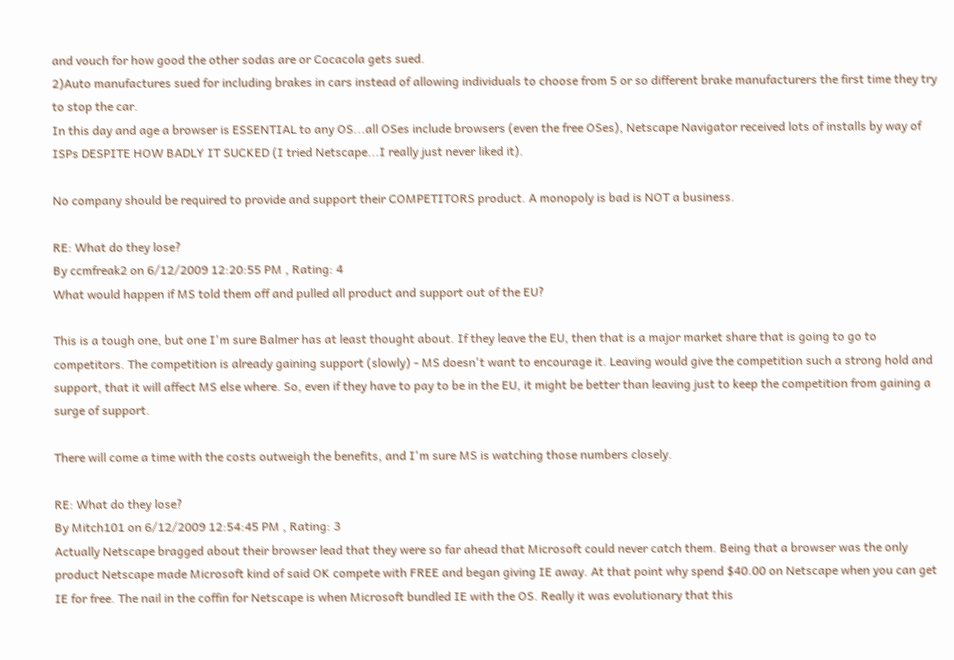and vouch for how good the other sodas are or Cocacola gets sued.
2)Auto manufactures sued for including brakes in cars instead of allowing individuals to choose from 5 or so different brake manufacturers the first time they try to stop the car.
In this day and age a browser is ESSENTIAL to any OS...all OSes include browsers (even the free OSes), Netscape Navigator received lots of installs by way of ISPs DESPITE HOW BADLY IT SUCKED (I tried Netscape...I really just never liked it).

No company should be required to provide and support their COMPETITORS product. A monopoly is bad is NOT a business.

RE: What do they lose?
By ccmfreak2 on 6/12/2009 12:20:55 PM , Rating: 4
What would happen if MS told them off and pulled all product and support out of the EU?

This is a tough one, but one I'm sure Balmer has at least thought about. If they leave the EU, then that is a major market share that is going to go to competitors. The competition is already gaining support (slowly) - MS doesn't want to encourage it. Leaving would give the competition such a strong hold and support, that it will affect MS else where. So, even if they have to pay to be in the EU, it might be better than leaving just to keep the competition from gaining a surge of support.

There will come a time with the costs outweigh the benefits, and I'm sure MS is watching those numbers closely.

RE: What do they lose?
By Mitch101 on 6/12/2009 12:54:45 PM , Rating: 3
Actually Netscape bragged about their browser lead that they were so far ahead that Microsoft could never catch them. Being that a browser was the only product Netscape made Microsoft kind of said OK compete with FREE and began giving IE away. At that point why spend $40.00 on Netscape when you can get IE for free. The nail in the coffin for Netscape is when Microsoft bundled IE with the OS. Really it was evolutionary that this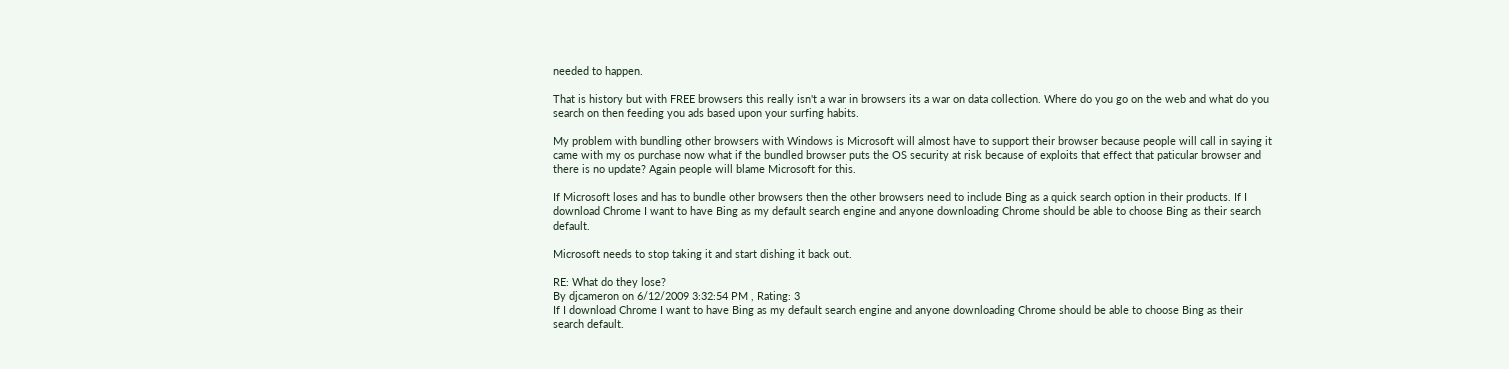needed to happen.

That is history but with FREE browsers this really isn't a war in browsers its a war on data collection. Where do you go on the web and what do you search on then feeding you ads based upon your surfing habits.

My problem with bundling other browsers with Windows is Microsoft will almost have to support their browser because people will call in saying it came with my os purchase now what if the bundled browser puts the OS security at risk because of exploits that effect that paticular browser and there is no update? Again people will blame Microsoft for this.

If Microsoft loses and has to bundle other browsers then the other browsers need to include Bing as a quick search option in their products. If I download Chrome I want to have Bing as my default search engine and anyone downloading Chrome should be able to choose Bing as their search default.

Microsoft needs to stop taking it and start dishing it back out.

RE: What do they lose?
By djcameron on 6/12/2009 3:32:54 PM , Rating: 3
If I download Chrome I want to have Bing as my default search engine and anyone downloading Chrome should be able to choose Bing as their search default.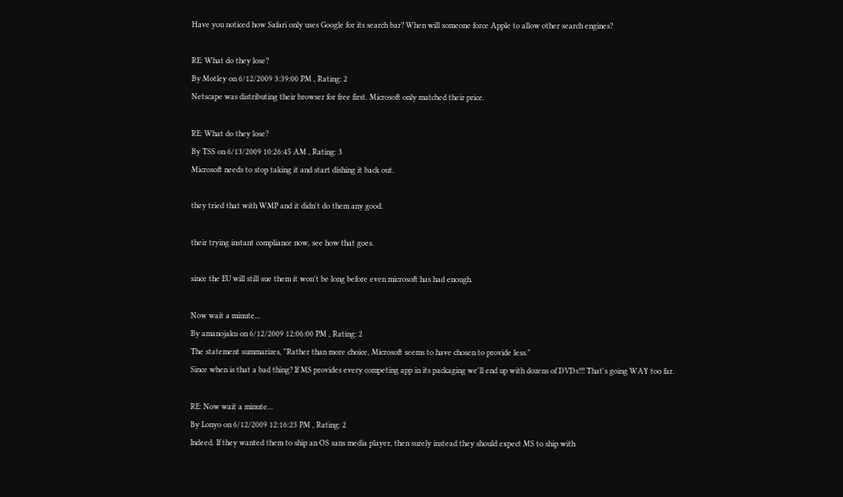Have you noticed how Safari only uses Google for its search bar? When will someone force Apple to allow other search engines?

RE: What do they lose?
By Motley on 6/12/2009 3:39:00 PM , Rating: 2
Netscape was distributing their browser for free first. Microsoft only matched their price.

RE: What do they lose?
By TSS on 6/13/2009 10:26:45 AM , Rating: 3
Microsoft needs to stop taking it and start dishing it back out.

they tried that with WMP and it didn't do them any good.

their trying instant compliance now, see how that goes.

since the EU will still sue them it won't be long before even microsoft has had enough.

Now wait a minute...
By amanojaku on 6/12/2009 12:06:00 PM , Rating: 2
The statement summarizes, "Rather than more choice, Microsoft seems to have chosen to provide less."
Since when is that a bad thing? If MS provides every competing app in its packaging we'll end up with dozens of DVDs!!! That's going WAY too far.

RE: Now wait a minute...
By Lonyo on 6/12/2009 12:16:23 PM , Rating: 2
Indeed. If they wanted them to ship an OS sans media player, then surely instead they should expect MS to ship with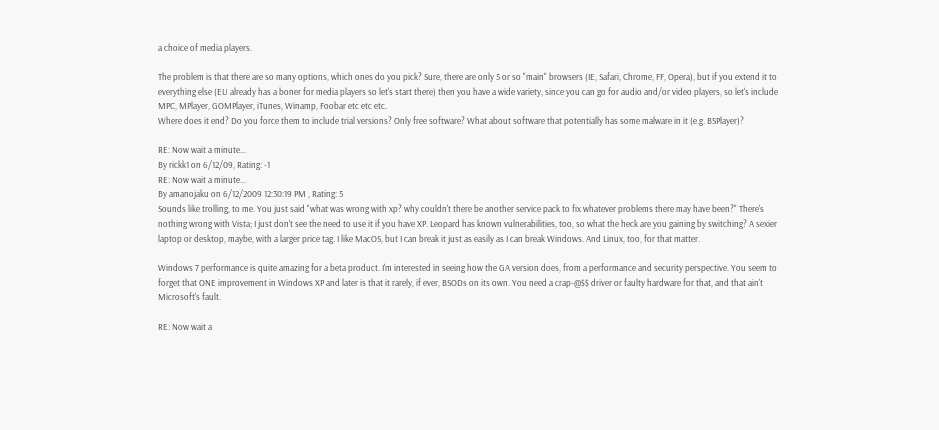a choice of media players.

The problem is that there are so many options, which ones do you pick? Sure, there are only 5 or so "main" browsers (IE, Safari, Chrome, FF, Opera), but if you extend it to everything else (EU already has a boner for media players so let's start there) then you have a wide variety, since you can go for audio and/or video players, so let's include MPC, MPlayer, GOMPlayer, iTunes, Winamp, Foobar etc etc etc.
Where does it end? Do you force them to include trial versions? Only free software? What about software that potentially has some malware in it (e.g. BSPlayer)?

RE: Now wait a minute...
By rickk1 on 6/12/09, Rating: -1
RE: Now wait a minute...
By amanojaku on 6/12/2009 12:30:19 PM , Rating: 5
Sounds like trolling, to me. You just said "what was wrong with xp? why couldn't there be another service pack to fix whatever problems there may have been?" There's nothing wrong with Vista; I just don't see the need to use it if you have XP. Leopard has known vulnerabilities, too, so what the heck are you gaining by switching? A sexier laptop or desktop, maybe, with a larger price tag. I like MacOS, but I can break it just as easily as I can break Windows. And Linux, too, for that matter.

Windows 7 performance is quite amazing for a beta product. I'm interested in seeing how the GA version does, from a performance and security perspective. You seem to forget that ONE improvement in Windows XP and later is that it rarely, if ever, BSODs on its own. You need a crap-@$$ driver or faulty hardware for that, and that ain't Microsoft's fault.

RE: Now wait a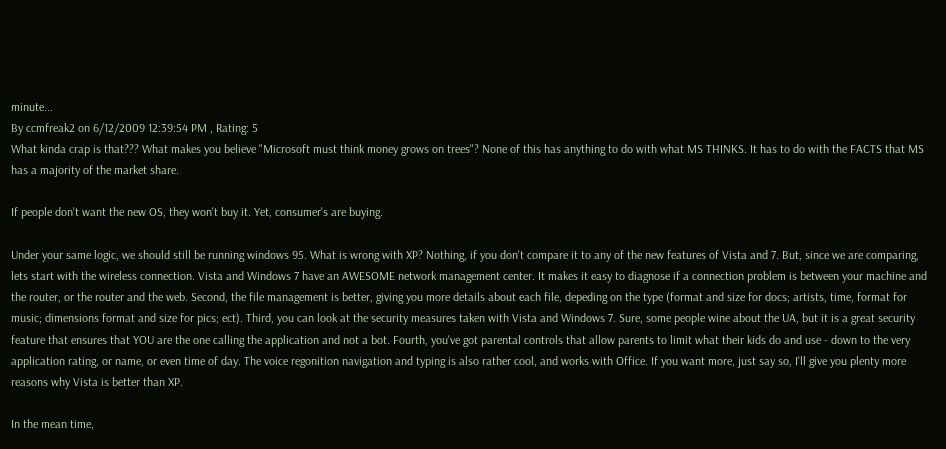minute...
By ccmfreak2 on 6/12/2009 12:39:54 PM , Rating: 5
What kinda crap is that??? What makes you believe "Microsoft must think money grows on trees"? None of this has anything to do with what MS THINKS. It has to do with the FACTS that MS has a majority of the market share.

If people don't want the new OS, they won't buy it. Yet, consumer's are buying.

Under your same logic, we should still be running windows 95. What is wrong with XP? Nothing, if you don't compare it to any of the new features of Vista and 7. But, since we are comparing, lets start with the wireless connection. Vista and Windows 7 have an AWESOME network management center. It makes it easy to diagnose if a connection problem is between your machine and the router, or the router and the web. Second, the file management is better, giving you more details about each file, depeding on the type (format and size for docs; artists, time, format for music; dimensions format and size for pics; ect). Third, you can look at the security measures taken with Vista and Windows 7. Sure, some people wine about the UA, but it is a great security feature that ensures that YOU are the one calling the application and not a bot. Fourth, you've got parental controls that allow parents to limit what their kids do and use - down to the very application rating, or name, or even time of day. The voice regonition navigation and typing is also rather cool, and works with Office. If you want more, just say so, I'll give you plenty more reasons why Vista is better than XP.

In the mean time,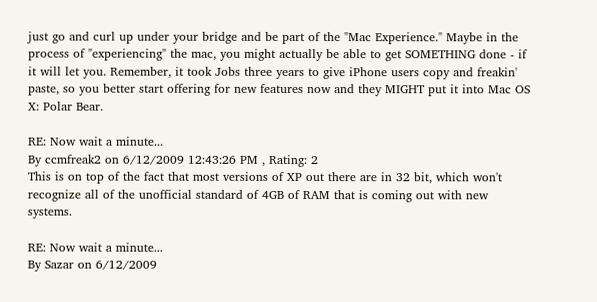just go and curl up under your bridge and be part of the "Mac Experience." Maybe in the process of "experiencing" the mac, you might actually be able to get SOMETHING done - if it will let you. Remember, it took Jobs three years to give iPhone users copy and freakin' paste, so you better start offering for new features now and they MIGHT put it into Mac OS X: Polar Bear.

RE: Now wait a minute...
By ccmfreak2 on 6/12/2009 12:43:26 PM , Rating: 2
This is on top of the fact that most versions of XP out there are in 32 bit, which won't recognize all of the unofficial standard of 4GB of RAM that is coming out with new systems.

RE: Now wait a minute...
By Sazar on 6/12/2009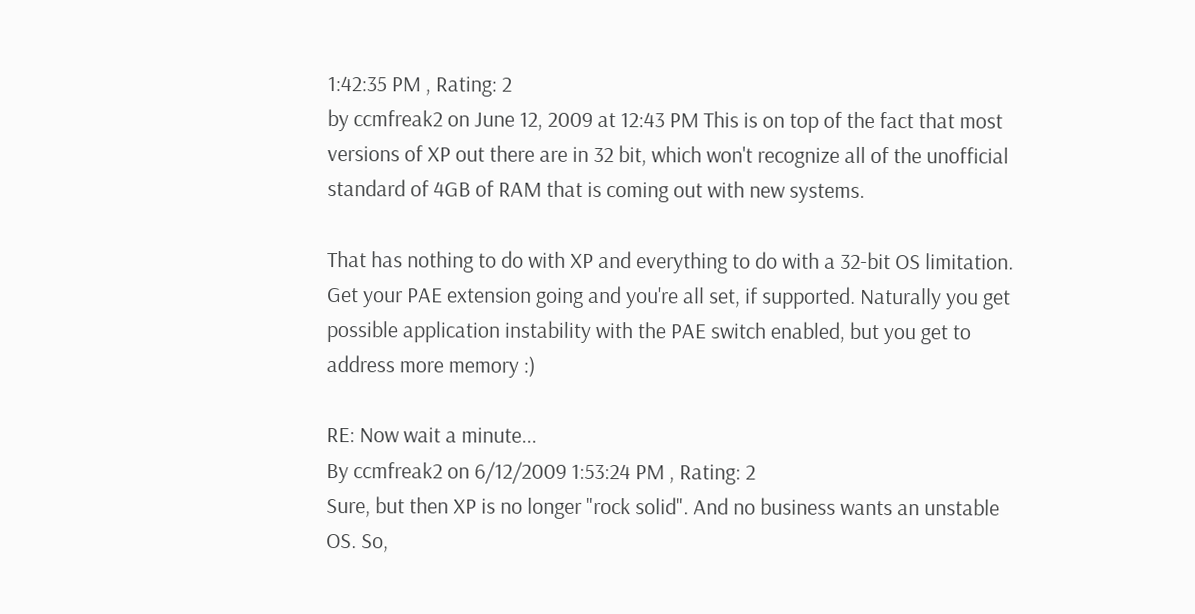1:42:35 PM , Rating: 2
by ccmfreak2 on June 12, 2009 at 12:43 PM This is on top of the fact that most versions of XP out there are in 32 bit, which won't recognize all of the unofficial standard of 4GB of RAM that is coming out with new systems.

That has nothing to do with XP and everything to do with a 32-bit OS limitation. Get your PAE extension going and you're all set, if supported. Naturally you get possible application instability with the PAE switch enabled, but you get to address more memory :)

RE: Now wait a minute...
By ccmfreak2 on 6/12/2009 1:53:24 PM , Rating: 2
Sure, but then XP is no longer "rock solid". And no business wants an unstable OS. So,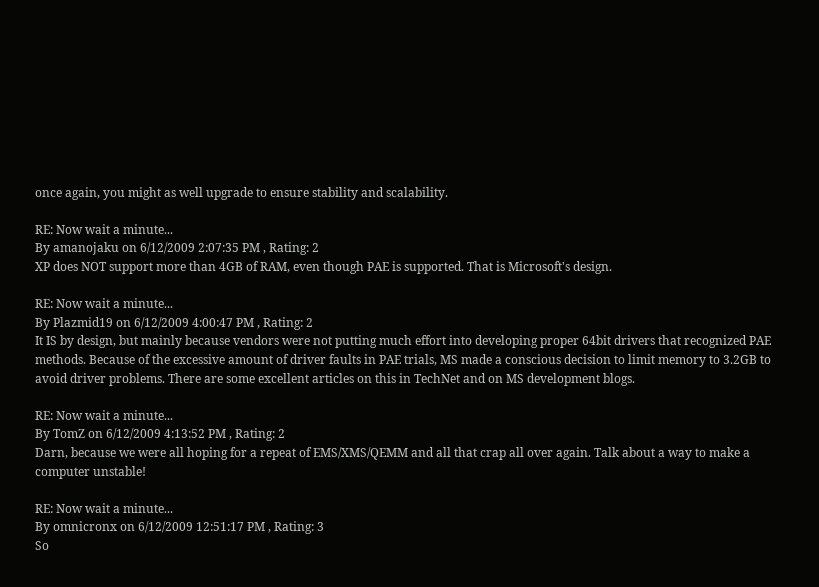once again, you might as well upgrade to ensure stability and scalability.

RE: Now wait a minute...
By amanojaku on 6/12/2009 2:07:35 PM , Rating: 2
XP does NOT support more than 4GB of RAM, even though PAE is supported. That is Microsoft's design.

RE: Now wait a minute...
By Plazmid19 on 6/12/2009 4:00:47 PM , Rating: 2
It IS by design, but mainly because vendors were not putting much effort into developing proper 64bit drivers that recognized PAE methods. Because of the excessive amount of driver faults in PAE trials, MS made a conscious decision to limit memory to 3.2GB to avoid driver problems. There are some excellent articles on this in TechNet and on MS development blogs.

RE: Now wait a minute...
By TomZ on 6/12/2009 4:13:52 PM , Rating: 2
Darn, because we were all hoping for a repeat of EMS/XMS/QEMM and all that crap all over again. Talk about a way to make a computer unstable!

RE: Now wait a minute...
By omnicronx on 6/12/2009 12:51:17 PM , Rating: 3
So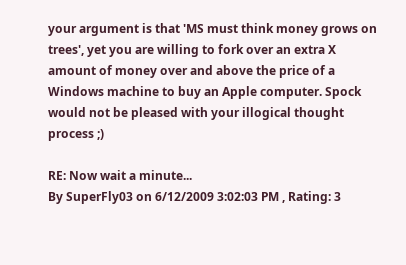your argument is that 'MS must think money grows on trees', yet you are willing to fork over an extra X amount of money over and above the price of a Windows machine to buy an Apple computer. Spock would not be pleased with your illogical thought process ;)

RE: Now wait a minute...
By SuperFly03 on 6/12/2009 3:02:03 PM , Rating: 3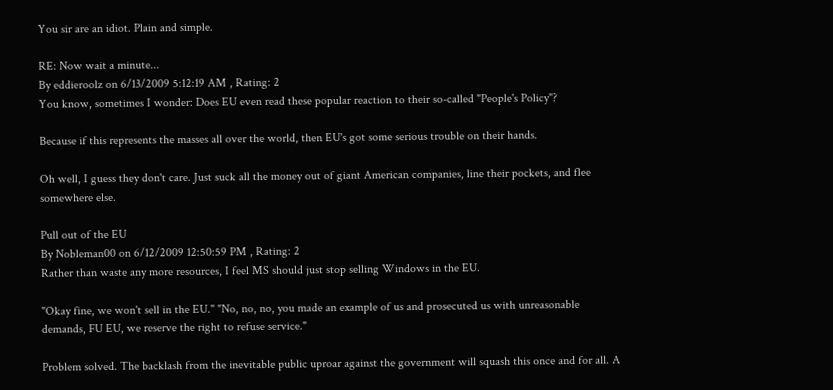You sir are an idiot. Plain and simple.

RE: Now wait a minute...
By eddieroolz on 6/13/2009 5:12:19 AM , Rating: 2
You know, sometimes I wonder: Does EU even read these popular reaction to their so-called "People's Policy"?

Because if this represents the masses all over the world, then EU's got some serious trouble on their hands.

Oh well, I guess they don't care. Just suck all the money out of giant American companies, line their pockets, and flee somewhere else.

Pull out of the EU
By Nobleman00 on 6/12/2009 12:50:59 PM , Rating: 2
Rather than waste any more resources, I feel MS should just stop selling Windows in the EU.

"Okay fine, we won't sell in the EU." "No, no, no, you made an example of us and prosecuted us with unreasonable demands, FU EU, we reserve the right to refuse service."

Problem solved. The backlash from the inevitable public uproar against the government will squash this once and for all. A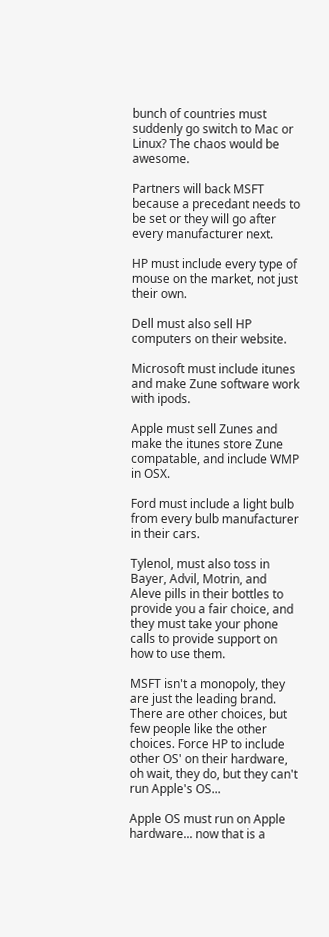bunch of countries must suddenly go switch to Mac or Linux? The chaos would be awesome.

Partners will back MSFT because a precedant needs to be set or they will go after every manufacturer next.

HP must include every type of mouse on the market, not just their own.

Dell must also sell HP computers on their website.

Microsoft must include itunes and make Zune software work with ipods.

Apple must sell Zunes and make the itunes store Zune compatable, and include WMP in OSX.

Ford must include a light bulb from every bulb manufacturer in their cars.

Tylenol, must also toss in Bayer, Advil, Motrin, and Aleve pills in their bottles to provide you a fair choice, and they must take your phone calls to provide support on how to use them.

MSFT isn't a monopoly, they are just the leading brand. There are other choices, but few people like the other choices. Force HP to include other OS' on their hardware, oh wait, they do, but they can't run Apple's OS...

Apple OS must run on Apple hardware... now that is a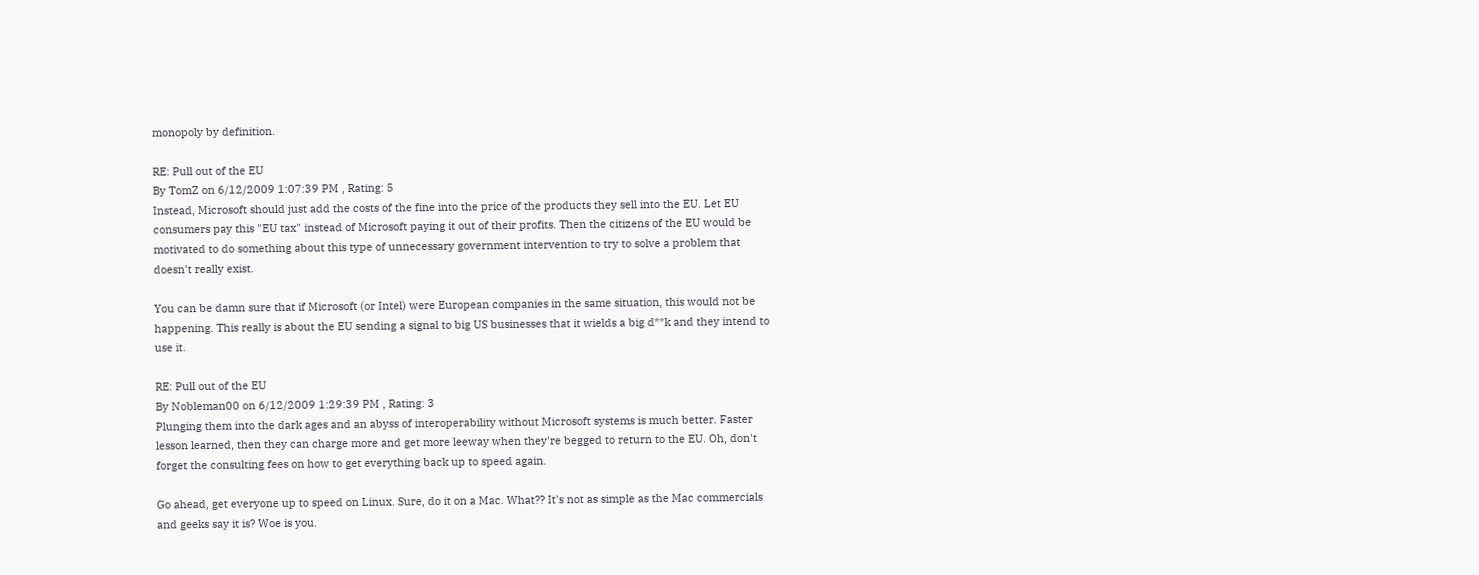monopoly by definition.

RE: Pull out of the EU
By TomZ on 6/12/2009 1:07:39 PM , Rating: 5
Instead, Microsoft should just add the costs of the fine into the price of the products they sell into the EU. Let EU consumers pay this "EU tax" instead of Microsoft paying it out of their profits. Then the citizens of the EU would be motivated to do something about this type of unnecessary government intervention to try to solve a problem that doesn't really exist.

You can be damn sure that if Microsoft (or Intel) were European companies in the same situation, this would not be happening. This really is about the EU sending a signal to big US businesses that it wields a big d**k and they intend to use it.

RE: Pull out of the EU
By Nobleman00 on 6/12/2009 1:29:39 PM , Rating: 3
Plunging them into the dark ages and an abyss of interoperability without Microsoft systems is much better. Faster lesson learned, then they can charge more and get more leeway when they're begged to return to the EU. Oh, don't forget the consulting fees on how to get everything back up to speed again.

Go ahead, get everyone up to speed on Linux. Sure, do it on a Mac. What?? It's not as simple as the Mac commercials and geeks say it is? Woe is you.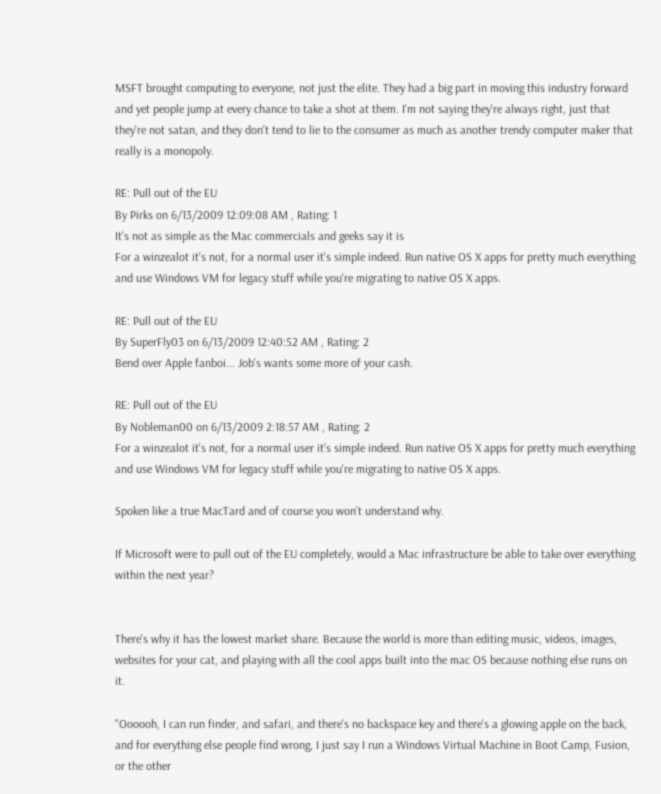MSFT brought computing to everyone, not just the elite. They had a big part in moving this industry forward and yet people jump at every chance to take a shot at them. I'm not saying they're always right, just that they're not satan, and they don't tend to lie to the consumer as much as another trendy computer maker that really is a monopoly.

RE: Pull out of the EU
By Pirks on 6/13/2009 12:09:08 AM , Rating: 1
It's not as simple as the Mac commercials and geeks say it is
For a winzealot it's not, for a normal user it's simple indeed. Run native OS X apps for pretty much everything and use Windows VM for legacy stuff while you're migrating to native OS X apps.

RE: Pull out of the EU
By SuperFly03 on 6/13/2009 12:40:52 AM , Rating: 2
Bend over Apple fanboi... Job's wants some more of your cash.

RE: Pull out of the EU
By Nobleman00 on 6/13/2009 2:18:57 AM , Rating: 2
For a winzealot it's not, for a normal user it's simple indeed. Run native OS X apps for pretty much everything and use Windows VM for legacy stuff while you're migrating to native OS X apps.

Spoken like a true MacTard and of course you won't understand why.

If Microsoft were to pull out of the EU completely, would a Mac infrastructure be able to take over everything within the next year?


There's why it has the lowest market share. Because the world is more than editing music, videos, images, websites for your cat, and playing with all the cool apps built into the mac OS because nothing else runs on it.

"Oooooh, I can run finder, and safari, and there's no backspace key and there's a glowing apple on the back, and for everything else people find wrong, I just say I run a Windows Virtual Machine in Boot Camp, Fusion, or the other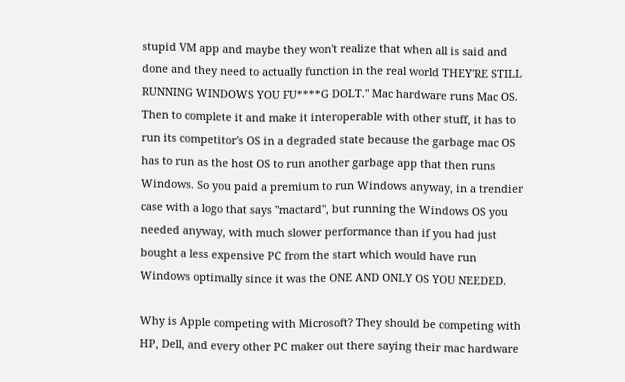stupid VM app and maybe they won't realize that when all is said and done and they need to actually function in the real world THEY'RE STILL RUNNING WINDOWS YOU FU****G DOLT." Mac hardware runs Mac OS. Then to complete it and make it interoperable with other stuff, it has to run its competitor's OS in a degraded state because the garbage mac OS has to run as the host OS to run another garbage app that then runs Windows. So you paid a premium to run Windows anyway, in a trendier case with a logo that says "mactard", but running the Windows OS you needed anyway, with much slower performance than if you had just bought a less expensive PC from the start which would have run Windows optimally since it was the ONE AND ONLY OS YOU NEEDED.

Why is Apple competing with Microsoft? They should be competing with HP, Dell, and every other PC maker out there saying their mac hardware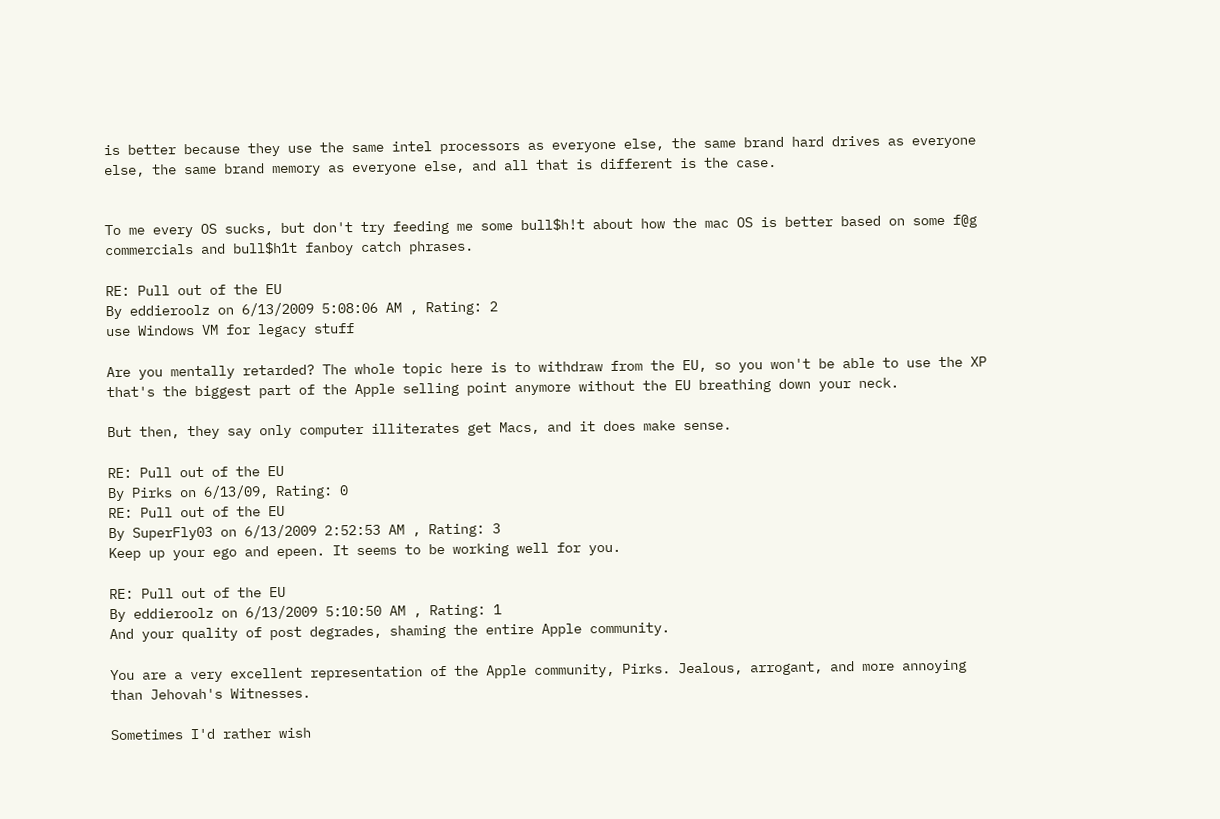is better because they use the same intel processors as everyone else, the same brand hard drives as everyone else, the same brand memory as everyone else, and all that is different is the case.


To me every OS sucks, but don't try feeding me some bull$h!t about how the mac OS is better based on some f@g commercials and bull$h1t fanboy catch phrases.

RE: Pull out of the EU
By eddieroolz on 6/13/2009 5:08:06 AM , Rating: 2
use Windows VM for legacy stuff

Are you mentally retarded? The whole topic here is to withdraw from the EU, so you won't be able to use the XP that's the biggest part of the Apple selling point anymore without the EU breathing down your neck.

But then, they say only computer illiterates get Macs, and it does make sense.

RE: Pull out of the EU
By Pirks on 6/13/09, Rating: 0
RE: Pull out of the EU
By SuperFly03 on 6/13/2009 2:52:53 AM , Rating: 3
Keep up your ego and epeen. It seems to be working well for you.

RE: Pull out of the EU
By eddieroolz on 6/13/2009 5:10:50 AM , Rating: 1
And your quality of post degrades, shaming the entire Apple community.

You are a very excellent representation of the Apple community, Pirks. Jealous, arrogant, and more annoying than Jehovah's Witnesses.

Sometimes I'd rather wish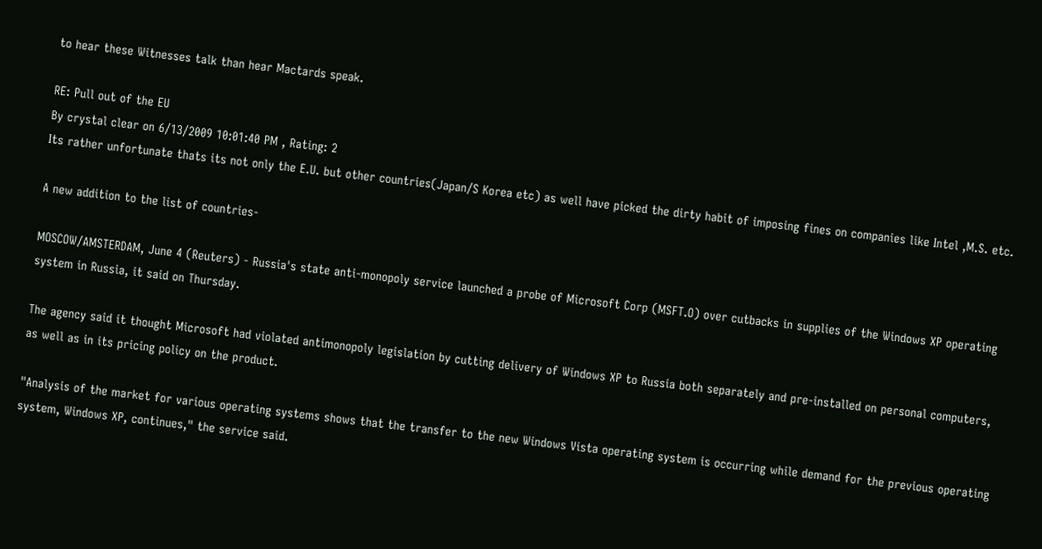to hear these Witnesses talk than hear Mactards speak.

RE: Pull out of the EU
By crystal clear on 6/13/2009 10:01:40 PM , Rating: 2
Its rather unfortunate thats its not only the E.U. but other countries(Japan/S Korea etc) as well have picked the dirty habit of imposing fines on companies like Intel ,M.S. etc.

A new addition to the list of countries-

MOSCOW/AMSTERDAM, June 4 (Reuters) - Russia's state anti-monopoly service launched a probe of Microsoft Corp (MSFT.O) over cutbacks in supplies of the Windows XP operating system in Russia, it said on Thursday.

The agency said it thought Microsoft had violated antimonopoly legislation by cutting delivery of Windows XP to Russia both separately and pre-installed on personal computers, as well as in its pricing policy on the product.

"Analysis of the market for various operating systems shows that the transfer to the new Windows Vista operating system is occurring while demand for the previous operating system, Windows XP, continues," the service said.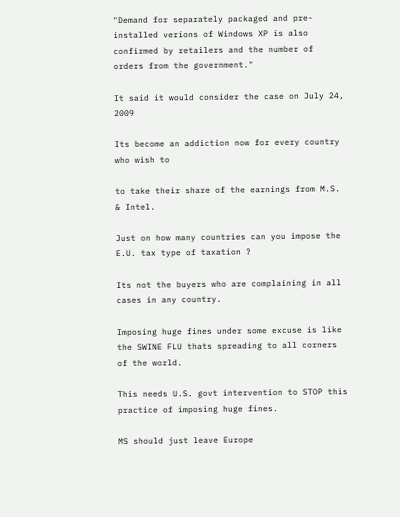"Demand for separately packaged and pre-installed verions of Windows XP is also confirmed by retailers and the number of orders from the government."

It said it would consider the case on July 24, 2009

Its become an addiction now for every country who wish to

to take their share of the earnings from M.S. & Intel.

Just on how many countries can you impose the E.U. tax type of taxation ?

Its not the buyers who are complaining in all cases in any country.

Imposing huge fines under some excuse is like the SWINE FLU thats spreading to all corners of the world.

This needs U.S. govt intervention to STOP this practice of imposing huge fines.

MS should just leave Europe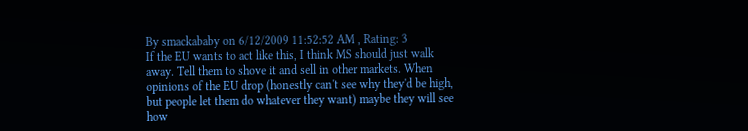By smackababy on 6/12/2009 11:52:52 AM , Rating: 3
If the EU wants to act like this, I think MS should just walk away. Tell them to shove it and sell in other markets. When opinions of the EU drop (honestly can't see why they'd be high, but people let them do whatever they want) maybe they will see how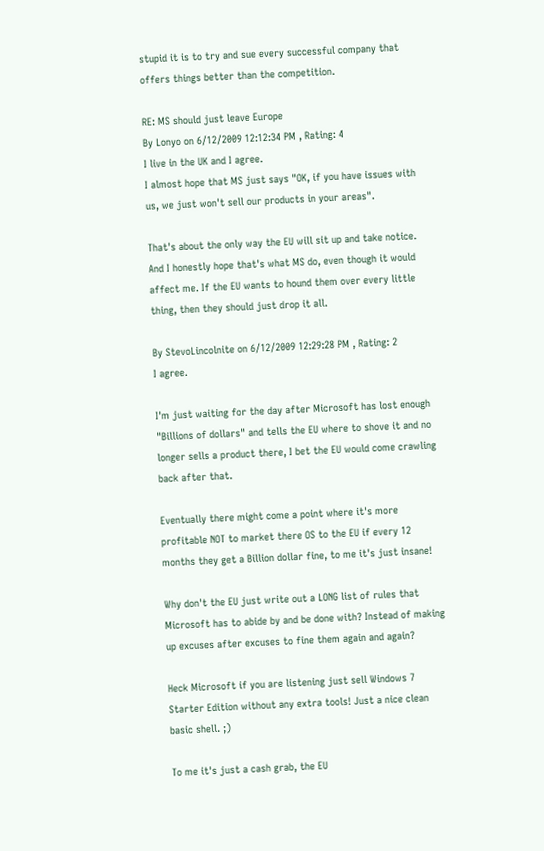stupid it is to try and sue every successful company that offers things better than the competition.

RE: MS should just leave Europe
By Lonyo on 6/12/2009 12:12:34 PM , Rating: 4
I live in the UK and I agree.
I almost hope that MS just says "OK, if you have issues with us, we just won't sell our products in your areas".

That's about the only way the EU will sit up and take notice. And I honestly hope that's what MS do, even though it would affect me. If the EU wants to hound them over every little thing, then they should just drop it all.

By StevoLincolnite on 6/12/2009 12:29:28 PM , Rating: 2
I agree.

I'm just waiting for the day after Microsoft has lost enough "Billions of dollars" and tells the EU where to shove it and no longer sells a product there, I bet the EU would come crawling back after that.

Eventually there might come a point where it's more profitable NOT to market there OS to the EU if every 12 months they get a Billion dollar fine, to me it's just insane!

Why don't the EU just write out a LONG list of rules that Microsoft has to abide by and be done with? Instead of making up excuses after excuses to fine them again and again?

Heck Microsoft if you are listening just sell Windows 7 Starter Edition without any extra tools! Just a nice clean basic shell. ;)

To me it's just a cash grab, the EU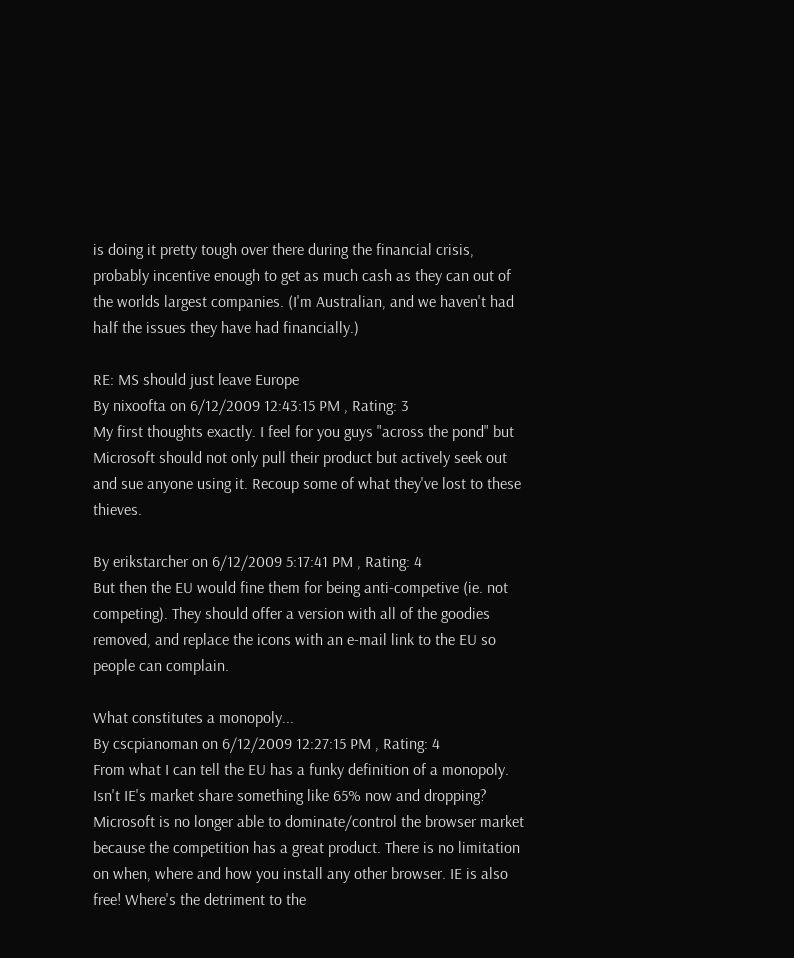is doing it pretty tough over there during the financial crisis, probably incentive enough to get as much cash as they can out of the worlds largest companies. (I'm Australian, and we haven't had half the issues they have had financially.)

RE: MS should just leave Europe
By nixoofta on 6/12/2009 12:43:15 PM , Rating: 3
My first thoughts exactly. I feel for you guys "across the pond" but Microsoft should not only pull their product but actively seek out and sue anyone using it. Recoup some of what they've lost to these thieves.

By erikstarcher on 6/12/2009 5:17:41 PM , Rating: 4
But then the EU would fine them for being anti-competive (ie. not competing). They should offer a version with all of the goodies removed, and replace the icons with an e-mail link to the EU so people can complain.

What constitutes a monopoly...
By cscpianoman on 6/12/2009 12:27:15 PM , Rating: 4
From what I can tell the EU has a funky definition of a monopoly. Isn't IE's market share something like 65% now and dropping? Microsoft is no longer able to dominate/control the browser market because the competition has a great product. There is no limitation on when, where and how you install any other browser. IE is also free! Where's the detriment to the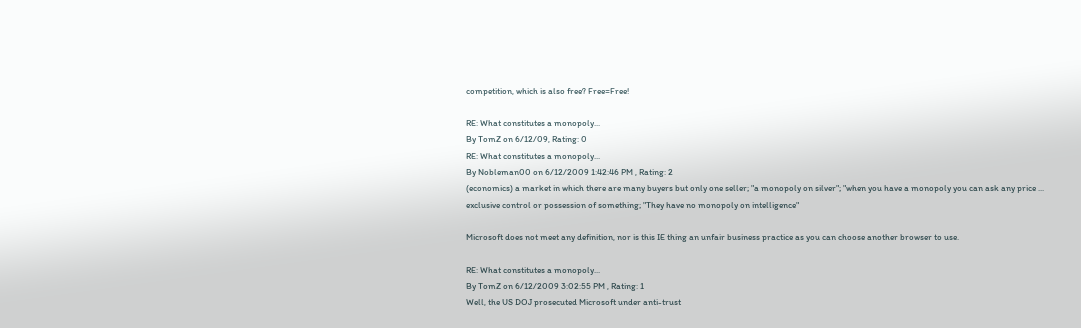competition, which is also free? Free=Free!

RE: What constitutes a monopoly...
By TomZ on 6/12/09, Rating: 0
RE: What constitutes a monopoly...
By Nobleman00 on 6/12/2009 1:42:46 PM , Rating: 2
(economics) a market in which there are many buyers but only one seller; "a monopoly on silver"; "when you have a monopoly you can ask any price ...
exclusive control or possession of something; "They have no monopoly on intelligence"

Microsoft does not meet any definition, nor is this IE thing an unfair business practice as you can choose another browser to use.

RE: What constitutes a monopoly...
By TomZ on 6/12/2009 3:02:55 PM , Rating: 1
Well, the US DOJ prosecuted Microsoft under anti-trust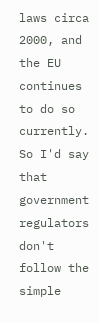laws circa 2000, and the EU continues to do so currently. So I'd say that government regulators don't follow the simple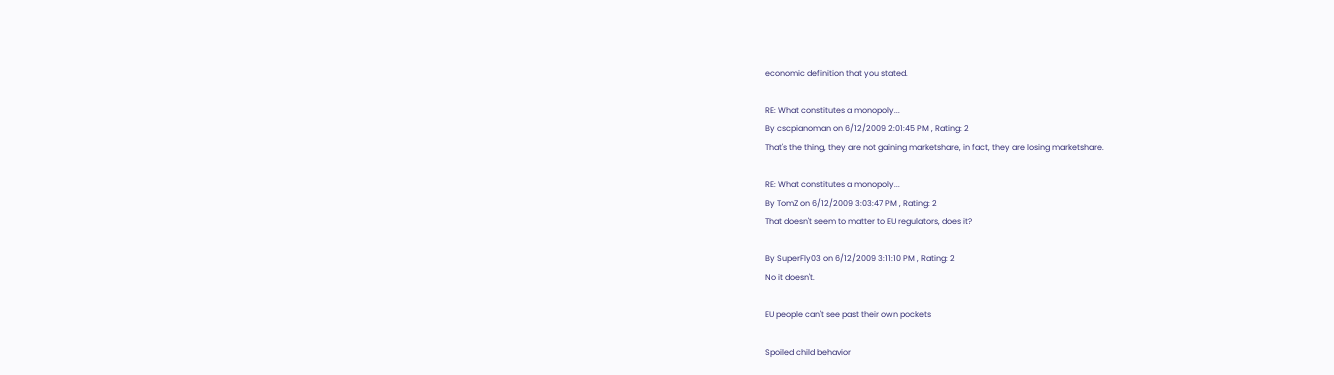economic definition that you stated.

RE: What constitutes a monopoly...
By cscpianoman on 6/12/2009 2:01:45 PM , Rating: 2
That's the thing, they are not gaining marketshare, in fact, they are losing marketshare.

RE: What constitutes a monopoly...
By TomZ on 6/12/2009 3:03:47 PM , Rating: 2
That doesn't seem to matter to EU regulators, does it?

By SuperFly03 on 6/12/2009 3:11:10 PM , Rating: 2
No it doesn't.

EU people can't see past their own pockets

Spoiled child behavior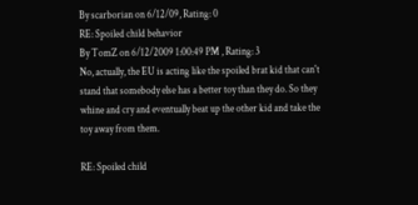By scarborian on 6/12/09, Rating: 0
RE: Spoiled child behavior
By TomZ on 6/12/2009 1:00:49 PM , Rating: 3
No, actually, the EU is acting like the spoiled brat kid that can't stand that somebody else has a better toy than they do. So they whine and cry and eventually beat up the other kid and take the toy away from them.

RE: Spoiled child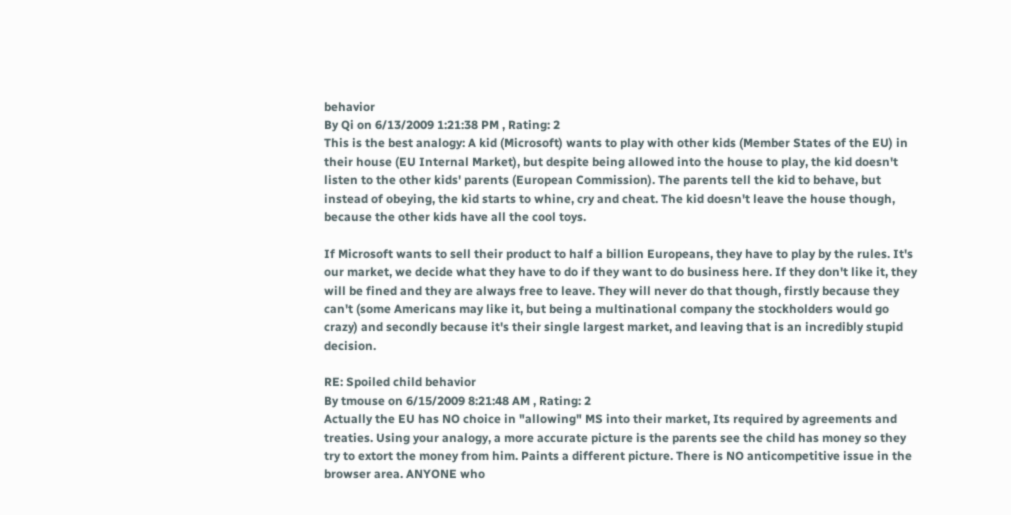behavior
By Qi on 6/13/2009 1:21:38 PM , Rating: 2
This is the best analogy: A kid (Microsoft) wants to play with other kids (Member States of the EU) in their house (EU Internal Market), but despite being allowed into the house to play, the kid doesn't listen to the other kids' parents (European Commission). The parents tell the kid to behave, but instead of obeying, the kid starts to whine, cry and cheat. The kid doesn't leave the house though, because the other kids have all the cool toys.

If Microsoft wants to sell their product to half a billion Europeans, they have to play by the rules. It's our market, we decide what they have to do if they want to do business here. If they don't like it, they will be fined and they are always free to leave. They will never do that though, firstly because they can't (some Americans may like it, but being a multinational company the stockholders would go crazy) and secondly because it's their single largest market, and leaving that is an incredibly stupid decision.

RE: Spoiled child behavior
By tmouse on 6/15/2009 8:21:48 AM , Rating: 2
Actually the EU has NO choice in "allowing" MS into their market, Its required by agreements and treaties. Using your analogy, a more accurate picture is the parents see the child has money so they try to extort the money from him. Paints a different picture. There is NO anticompetitive issue in the browser area. ANYONE who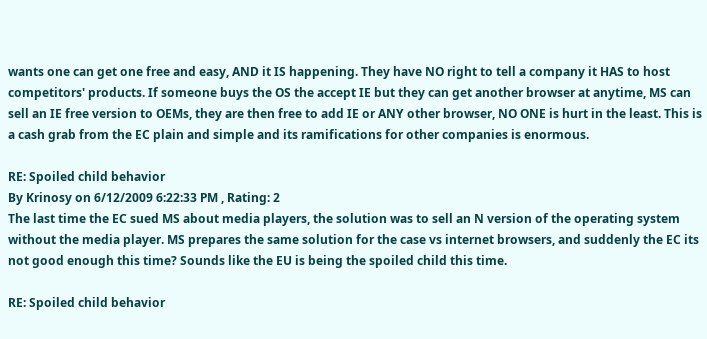wants one can get one free and easy, AND it IS happening. They have NO right to tell a company it HAS to host competitors' products. If someone buys the OS the accept IE but they can get another browser at anytime, MS can sell an IE free version to OEMs, they are then free to add IE or ANY other browser, NO ONE is hurt in the least. This is a cash grab from the EC plain and simple and its ramifications for other companies is enormous.

RE: Spoiled child behavior
By Krinosy on 6/12/2009 6:22:33 PM , Rating: 2
The last time the EC sued MS about media players, the solution was to sell an N version of the operating system without the media player. MS prepares the same solution for the case vs internet browsers, and suddenly the EC its not good enough this time? Sounds like the EU is being the spoiled child this time.

RE: Spoiled child behavior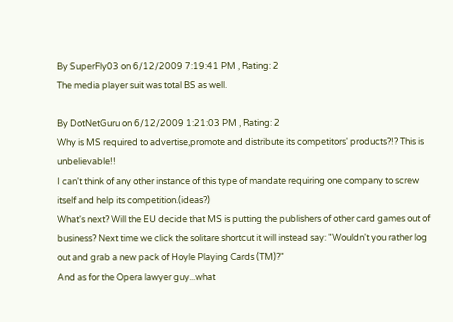By SuperFly03 on 6/12/2009 7:19:41 PM , Rating: 2
The media player suit was total BS as well.

By DotNetGuru on 6/12/2009 1:21:03 PM , Rating: 2
Why is MS required to advertise,promote and distribute its competitors' products?!? This is unbelievable!!
I can't think of any other instance of this type of mandate requiring one company to screw itself and help its competition.(ideas?)
What's next? Will the EU decide that MS is putting the publishers of other card games out of business? Next time we click the solitare shortcut it will instead say: "Wouldn't you rather log out and grab a new pack of Hoyle Playing Cards (TM)?"
And as for the Opera lawyer guy...what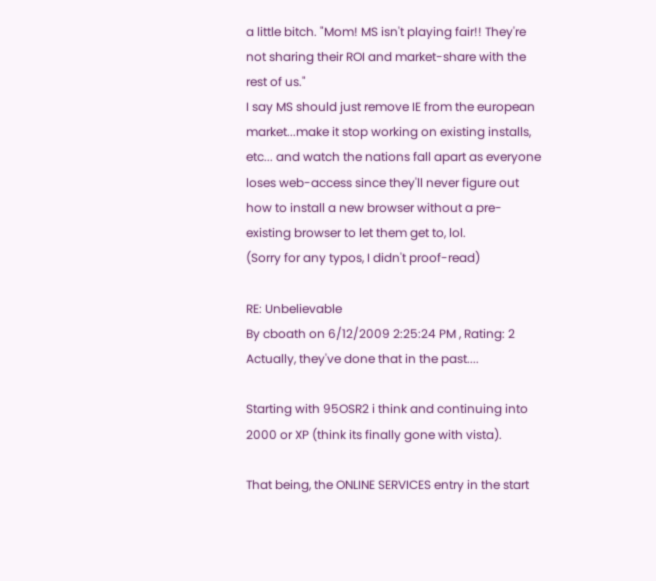a little bitch. "Mom! MS isn't playing fair!! They're not sharing their ROI and market-share with the rest of us."
I say MS should just remove IE from the european market...make it stop working on existing installs, etc... and watch the nations fall apart as everyone loses web-access since they'll never figure out how to install a new browser without a pre-existing browser to let them get to, lol.
(Sorry for any typos, I didn't proof-read)

RE: Unbelievable
By cboath on 6/12/2009 2:25:24 PM , Rating: 2
Actually, they've done that in the past....

Starting with 95OSR2 i think and continuing into 2000 or XP (think its finally gone with vista).

That being, the ONLINE SERVICES entry in the start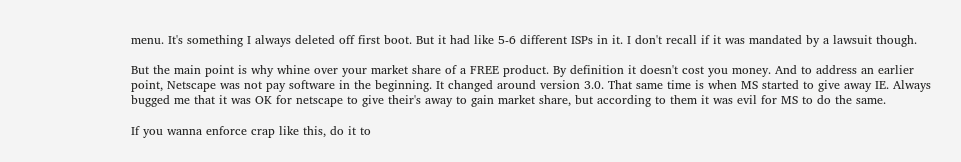menu. It's something I always deleted off first boot. But it had like 5-6 different ISPs in it. I don't recall if it was mandated by a lawsuit though.

But the main point is why whine over your market share of a FREE product. By definition it doesn't cost you money. And to address an earlier point, Netscape was not pay software in the beginning. It changed around version 3.0. That same time is when MS started to give away IE. Always bugged me that it was OK for netscape to give their's away to gain market share, but according to them it was evil for MS to do the same.

If you wanna enforce crap like this, do it to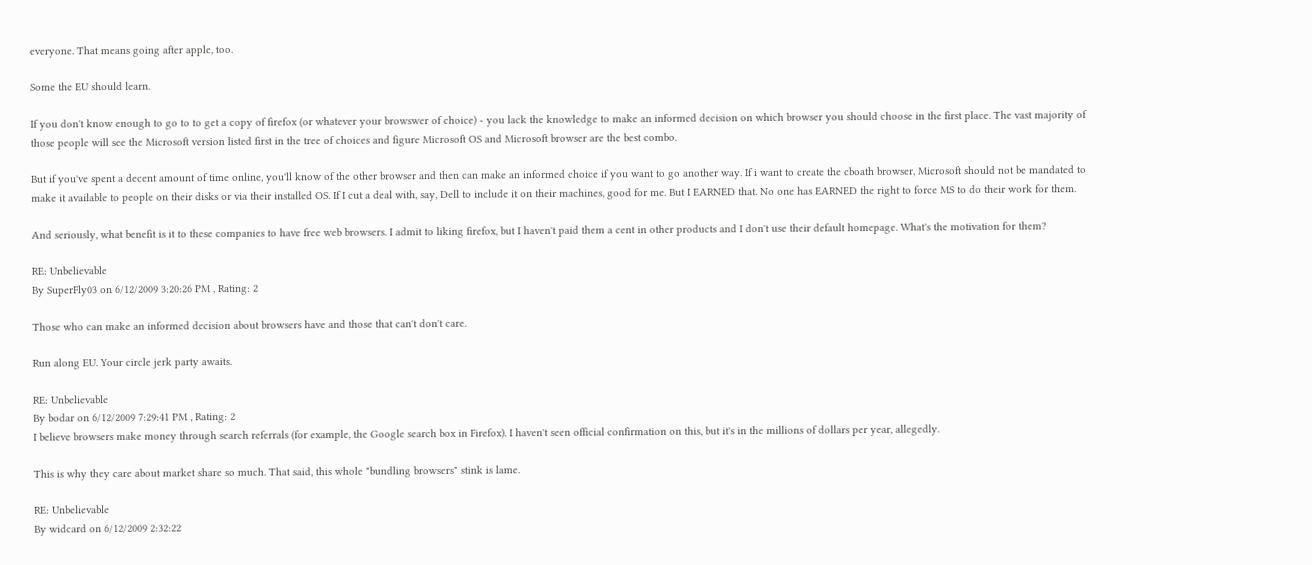everyone. That means going after apple, too.

Some the EU should learn.

If you don't know enough to go to to get a copy of firefox (or whatever your browswer of choice) - you lack the knowledge to make an informed decision on which browser you should choose in the first place. The vast majority of those people will see the Microsoft version listed first in the tree of choices and figure Microsoft OS and Microsoft browser are the best combo.

But if you've spent a decent amount of time online, you'll know of the other browser and then can make an informed choice if you want to go another way. If i want to create the cboath browser, Microsoft should not be mandated to make it available to people on their disks or via their installed OS. If I cut a deal with, say, Dell to include it on their machines, good for me. But I EARNED that. No one has EARNED the right to force MS to do their work for them.

And seriously, what benefit is it to these companies to have free web browsers. I admit to liking firefox, but I haven't paid them a cent in other products and I don't use their default homepage. What's the motivation for them?

RE: Unbelievable
By SuperFly03 on 6/12/2009 3:20:26 PM , Rating: 2

Those who can make an informed decision about browsers have and those that can't don't care.

Run along EU. Your circle jerk party awaits.

RE: Unbelievable
By bodar on 6/12/2009 7:29:41 PM , Rating: 2
I believe browsers make money through search referrals (for example, the Google search box in Firefox). I haven't seen official confirmation on this, but it's in the millions of dollars per year, allegedly.

This is why they care about market share so much. That said, this whole "bundling browsers" stink is lame.

RE: Unbelievable
By widcard on 6/12/2009 2:32:22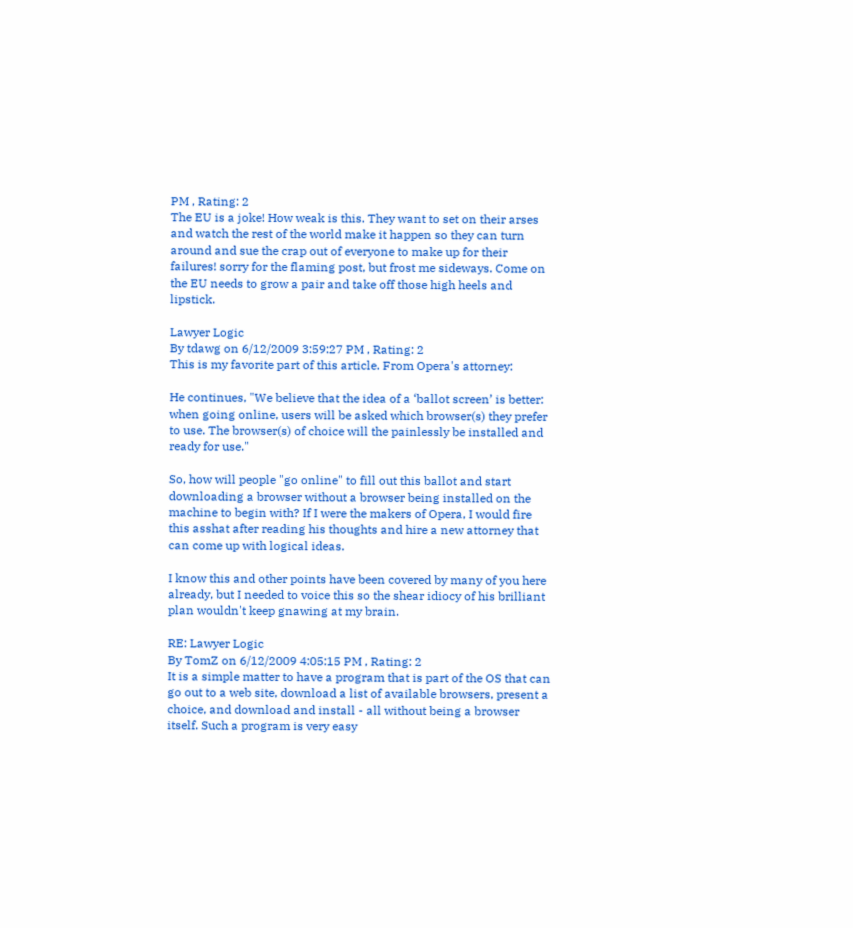PM , Rating: 2
The EU is a joke! How weak is this. They want to set on their arses and watch the rest of the world make it happen so they can turn around and sue the crap out of everyone to make up for their failures! sorry for the flaming post, but frost me sideways. Come on the EU needs to grow a pair and take off those high heels and lipstick.

Lawyer Logic
By tdawg on 6/12/2009 3:59:27 PM , Rating: 2
This is my favorite part of this article. From Opera's attorney:

He continues, "We believe that the idea of a ‘ballot screen’ is better: when going online, users will be asked which browser(s) they prefer to use. The browser(s) of choice will the painlessly be installed and ready for use."

So, how will people "go online" to fill out this ballot and start downloading a browser without a browser being installed on the machine to begin with? If I were the makers of Opera, I would fire this asshat after reading his thoughts and hire a new attorney that can come up with logical ideas.

I know this and other points have been covered by many of you here already, but I needed to voice this so the shear idiocy of his brilliant plan wouldn't keep gnawing at my brain.

RE: Lawyer Logic
By TomZ on 6/12/2009 4:05:15 PM , Rating: 2
It is a simple matter to have a program that is part of the OS that can go out to a web site, download a list of available browsers, present a choice, and download and install - all without being a browser itself. Such a program is very easy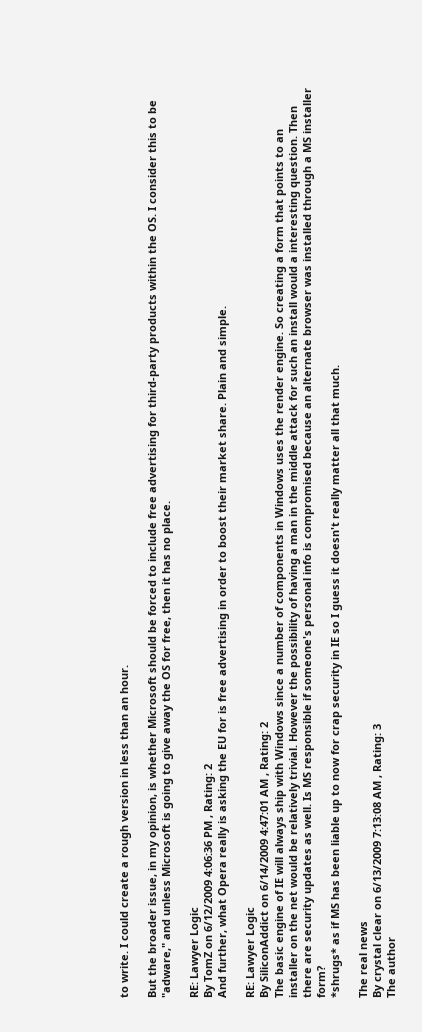to write. I could create a rough version in less than an hour.

But the broader issue, in my opinion, is whether Microsoft should be forced to include free advertising for third-party products within the OS. I consider this to be "adware," and unless Microsoft is going to give away the OS for free, then it has no place.

RE: Lawyer Logic
By TomZ on 6/12/2009 4:06:36 PM , Rating: 2
And further, what Opera really is asking the EU for is free advertising in order to boost their market share. Plain and simple.

RE: Lawyer Logic
By SiliconAddict on 6/14/2009 4:47:01 AM , Rating: 2
The basic engine of IE will always ship with Windows since a number of components in Windows uses the render engine. So creating a form that points to an installer on the net would be relatively trivial. However the possibility of having a man in the middle attack for such an install would a interesting question. Then there are security updates as well. Is MS responsible if someone's personal info is compromised because an alternate browser was installed through a MS installer form?
*shrugs* as if MS has been liable up to now for crap security in IE so I guess it doesn't really matter all that much.

The real news
By crystal clear on 6/13/2009 7:13:08 AM , Rating: 3
The author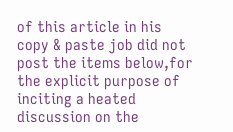of this article in his copy & paste job did not post the items below,for the explicit purpose of inciting a heated discussion on the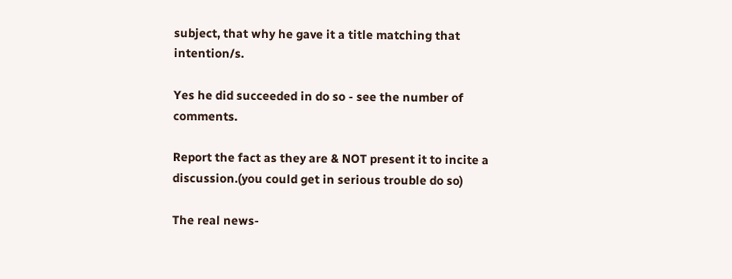subject, that why he gave it a title matching that intention/s.

Yes he did succeeded in do so - see the number of comments.

Report the fact as they are & NOT present it to incite a discussion.(you could get in serious trouble do so)

The real news-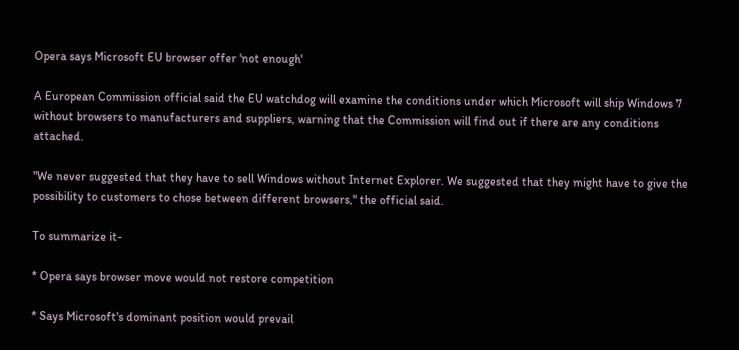Opera says Microsoft EU browser offer 'not enough'

A European Commission official said the EU watchdog will examine the conditions under which Microsoft will ship Windows 7 without browsers to manufacturers and suppliers, warning that the Commission will find out if there are any conditions attached.

"We never suggested that they have to sell Windows without Internet Explorer. We suggested that they might have to give the possibility to customers to chose between different browsers," the official said.

To summarize it-

* Opera says browser move would not restore competition

* Says Microsoft's dominant position would prevail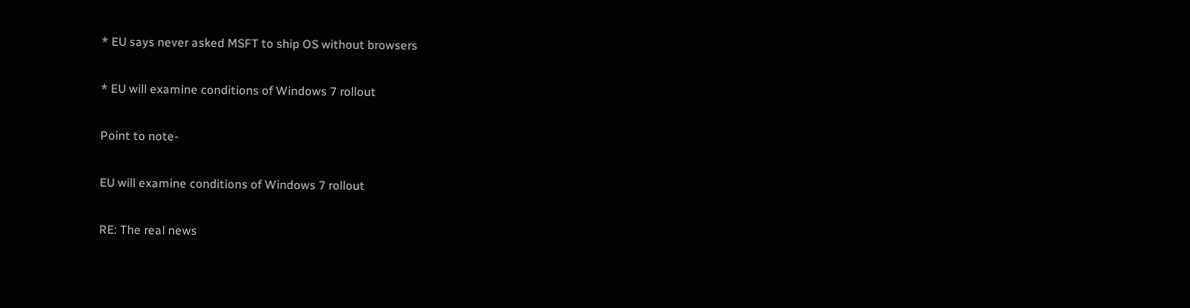* EU says never asked MSFT to ship OS without browsers

* EU will examine conditions of Windows 7 rollout

Point to note-

EU will examine conditions of Windows 7 rollout

RE: The real news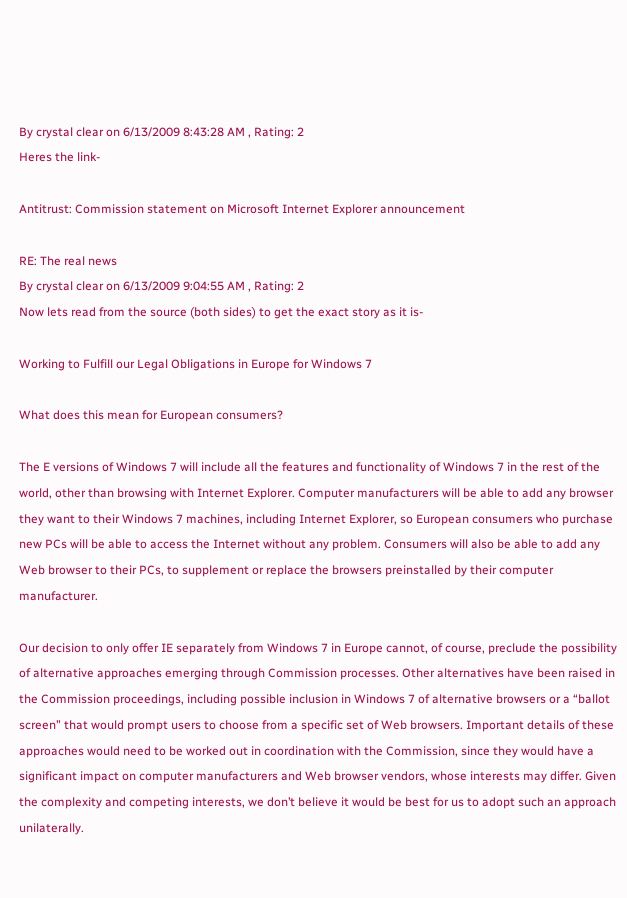By crystal clear on 6/13/2009 8:43:28 AM , Rating: 2
Heres the link-

Antitrust: Commission statement on Microsoft Internet Explorer announcement

RE: The real news
By crystal clear on 6/13/2009 9:04:55 AM , Rating: 2
Now lets read from the source (both sides) to get the exact story as it is-

Working to Fulfill our Legal Obligations in Europe for Windows 7

What does this mean for European consumers?

The E versions of Windows 7 will include all the features and functionality of Windows 7 in the rest of the world, other than browsing with Internet Explorer. Computer manufacturers will be able to add any browser they want to their Windows 7 machines, including Internet Explorer, so European consumers who purchase new PCs will be able to access the Internet without any problem. Consumers will also be able to add any Web browser to their PCs, to supplement or replace the browsers preinstalled by their computer manufacturer.

Our decision to only offer IE separately from Windows 7 in Europe cannot, of course, preclude the possibility of alternative approaches emerging through Commission processes. Other alternatives have been raised in the Commission proceedings, including possible inclusion in Windows 7 of alternative browsers or a “ballot screen” that would prompt users to choose from a specific set of Web browsers. Important details of these approaches would need to be worked out in coordination with the Commission, since they would have a significant impact on computer manufacturers and Web browser vendors, whose interests may differ. Given the complexity and competing interests, we don’t believe it would be best for us to adopt such an approach unilaterally.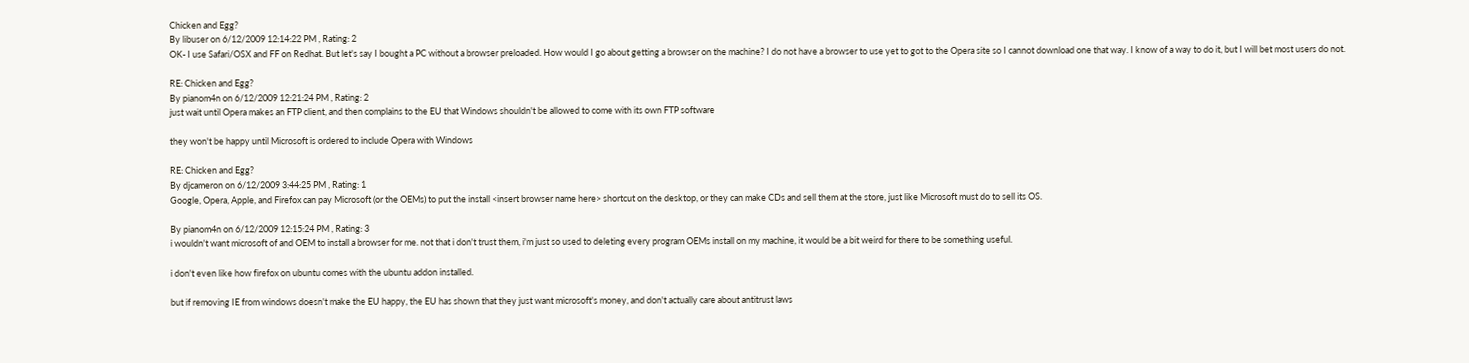Chicken and Egg?
By libuser on 6/12/2009 12:14:22 PM , Rating: 2
OK- I use Safari/OSX and FF on Redhat. But let's say I bought a PC without a browser preloaded. How would I go about getting a browser on the machine? I do not have a browser to use yet to got to the Opera site so I cannot download one that way. I know of a way to do it, but I will bet most users do not.

RE: Chicken and Egg?
By pianom4n on 6/12/2009 12:21:24 PM , Rating: 2
just wait until Opera makes an FTP client, and then complains to the EU that Windows shouldn't be allowed to come with its own FTP software

they won't be happy until Microsoft is ordered to include Opera with Windows

RE: Chicken and Egg?
By djcameron on 6/12/2009 3:44:25 PM , Rating: 1
Google, Opera, Apple, and Firefox can pay Microsoft (or the OEMs) to put the install <insert browser name here> shortcut on the desktop, or they can make CDs and sell them at the store, just like Microsoft must do to sell its OS.

By pianom4n on 6/12/2009 12:15:24 PM , Rating: 3
i wouldn't want microsoft of and OEM to install a browser for me. not that i don't trust them, i'm just so used to deleting every program OEMs install on my machine, it would be a bit weird for there to be something useful.

i don't even like how firefox on ubuntu comes with the ubuntu addon installed.

but if removing IE from windows doesn't make the EU happy, the EU has shown that they just want microsoft's money, and don't actually care about antitrust laws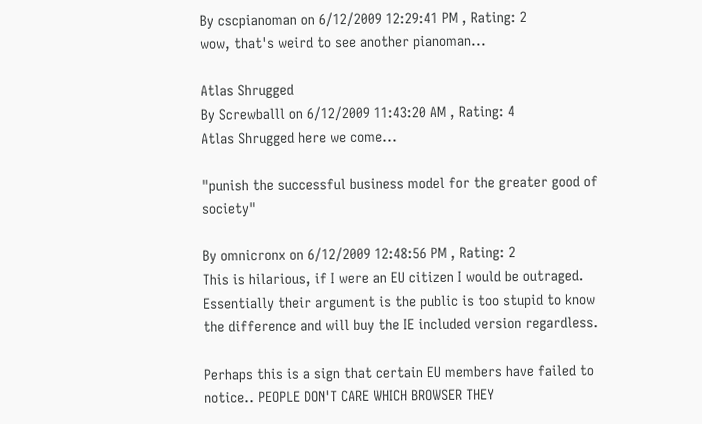By cscpianoman on 6/12/2009 12:29:41 PM , Rating: 2
wow, that's weird to see another pianoman...

Atlas Shrugged
By Screwballl on 6/12/2009 11:43:20 AM , Rating: 4
Atlas Shrugged here we come...

"punish the successful business model for the greater good of society"

By omnicronx on 6/12/2009 12:48:56 PM , Rating: 2
This is hilarious, if I were an EU citizen I would be outraged. Essentially their argument is the public is too stupid to know the difference and will buy the IE included version regardless.

Perhaps this is a sign that certain EU members have failed to notice.. PEOPLE DON'T CARE WHICH BROWSER THEY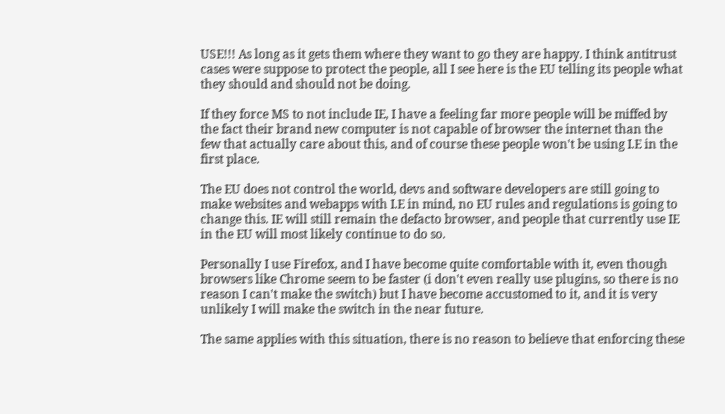USE!!! As long as it gets them where they want to go they are happy. I think antitrust cases were suppose to protect the people, all I see here is the EU telling its people what they should and should not be doing.

If they force MS to not include IE, I have a feeling far more people will be miffed by the fact their brand new computer is not capable of browser the internet than the few that actually care about this, and of course these people won't be using I.E in the first place.

The EU does not control the world, devs and software developers are still going to make websites and webapps with I.E in mind, no EU rules and regulations is going to change this. IE will still remain the defacto browser, and people that currently use IE in the EU will most likely continue to do so.

Personally I use Firefox, and I have become quite comfortable with it, even though browsers like Chrome seem to be faster (i don't even really use plugins, so there is no reason I can't make the switch) but I have become accustomed to it, and it is very unlikely I will make the switch in the near future.

The same applies with this situation, there is no reason to believe that enforcing these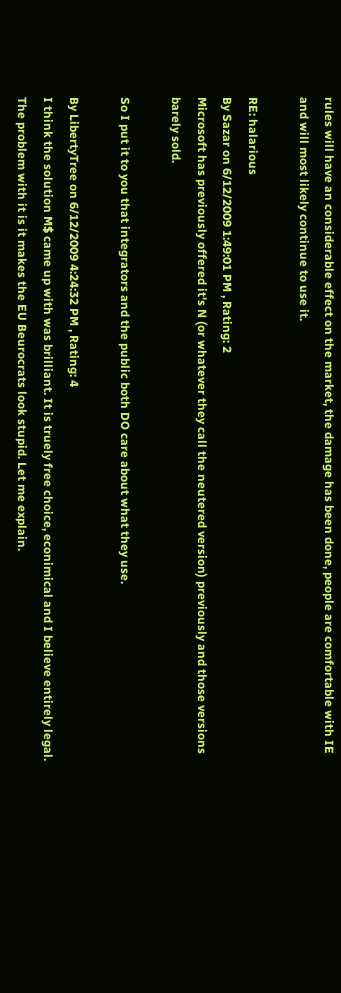rules will have an considerable effect on the market, the damage has been done, people are comfortable with IE and will most likely continue to use it.

RE: halarious
By Sazar on 6/12/2009 1:49:01 PM , Rating: 2
Microsoft has previously offered it's N (or whatever they call the neutered version) previously and those versions barely sold.

So I put it to you that integrators and the public both DO care about what they use.

By LibertyTree on 6/12/2009 4:24:32 PM , Rating: 4
I think the solution M$ came up with was brilliant. It is truely free choice, econimical and I believe entirely legal. The problem with it is it makes the EU Beurocrats look stupid. Let me explain.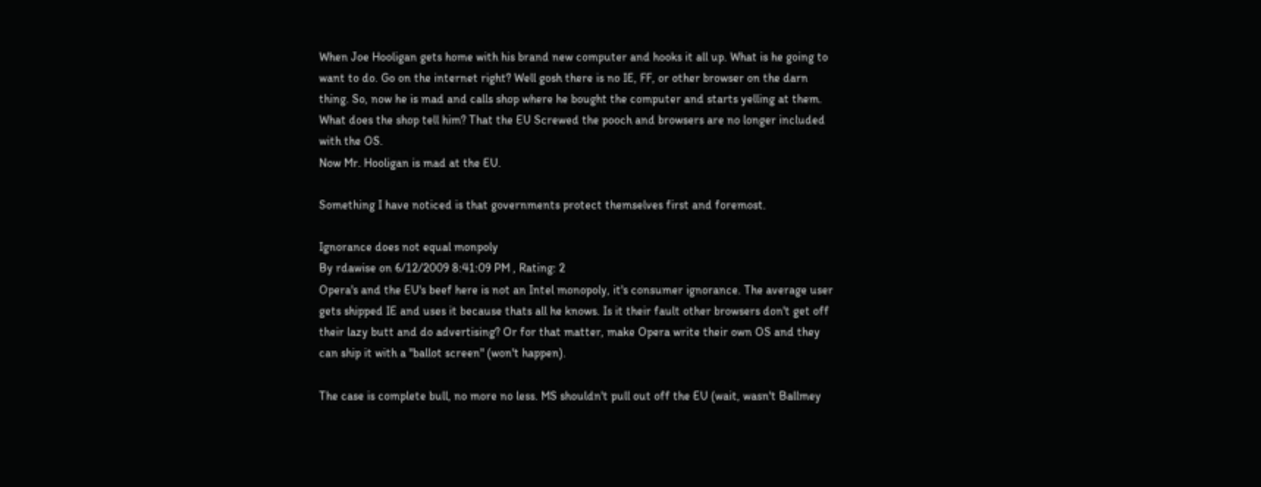When Joe Hooligan gets home with his brand new computer and hooks it all up. What is he going to want to do. Go on the internet right? Well gosh there is no IE, FF, or other browser on the darn thing. So, now he is mad and calls shop where he bought the computer and starts yelling at them. What does the shop tell him? That the EU Screwed the pooch and browsers are no longer included with the OS.
Now Mr. Hooligan is mad at the EU.

Something I have noticed is that governments protect themselves first and foremost.

Ignorance does not equal monpoly
By rdawise on 6/12/2009 8:41:09 PM , Rating: 2
Opera's and the EU's beef here is not an Intel monopoly, it's consumer ignorance. The average user gets shipped IE and uses it because thats all he knows. Is it their fault other browsers don't get off their lazy butt and do advertising? Or for that matter, make Opera write their own OS and they can ship it with a "ballot screen" (won't happen).

The case is complete bull, no more no less. MS shouldn't pull out off the EU (wait, wasn't Ballmey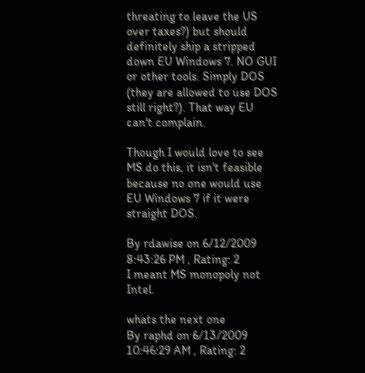threating to leave the US over taxes?) but should definitely ship a stripped down EU Windows 7. NO GUI or other tools. Simply DOS (they are allowed to use DOS still right?). That way EU can't complain.

Though I would love to see MS do this, it isn't feasible because no one would use EU Windows 7 if it were straight DOS.

By rdawise on 6/12/2009 8:43:26 PM , Rating: 2
I meant MS monopoly not Intel.

whats the next one
By raphd on 6/13/2009 10:46:29 AM , Rating: 2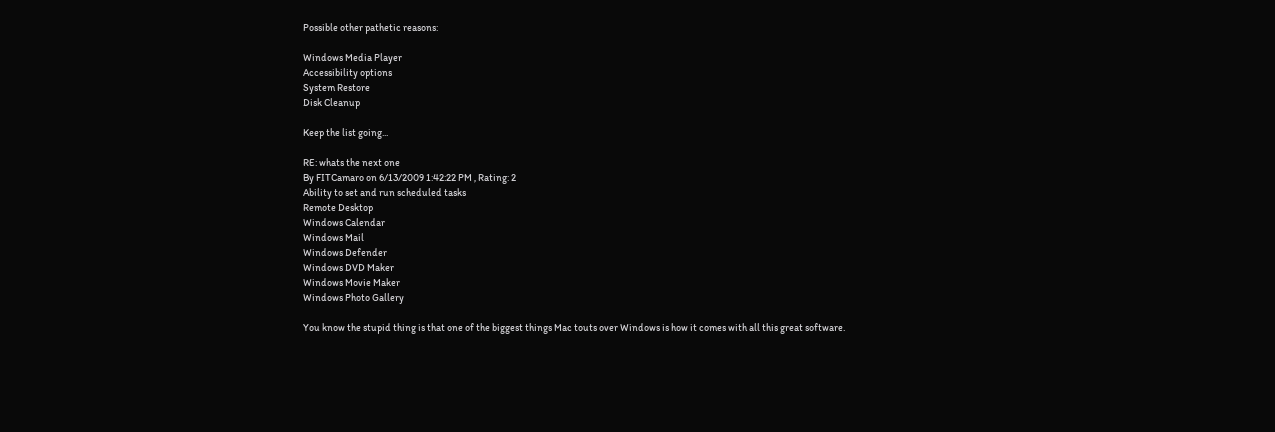Possible other pathetic reasons:

Windows Media Player
Accessibility options
System Restore
Disk Cleanup

Keep the list going...

RE: whats the next one
By FITCamaro on 6/13/2009 1:42:22 PM , Rating: 2
Ability to set and run scheduled tasks
Remote Desktop
Windows Calendar
Windows Mail
Windows Defender
Windows DVD Maker
Windows Movie Maker
Windows Photo Gallery

You know the stupid thing is that one of the biggest things Mac touts over Windows is how it comes with all this great software.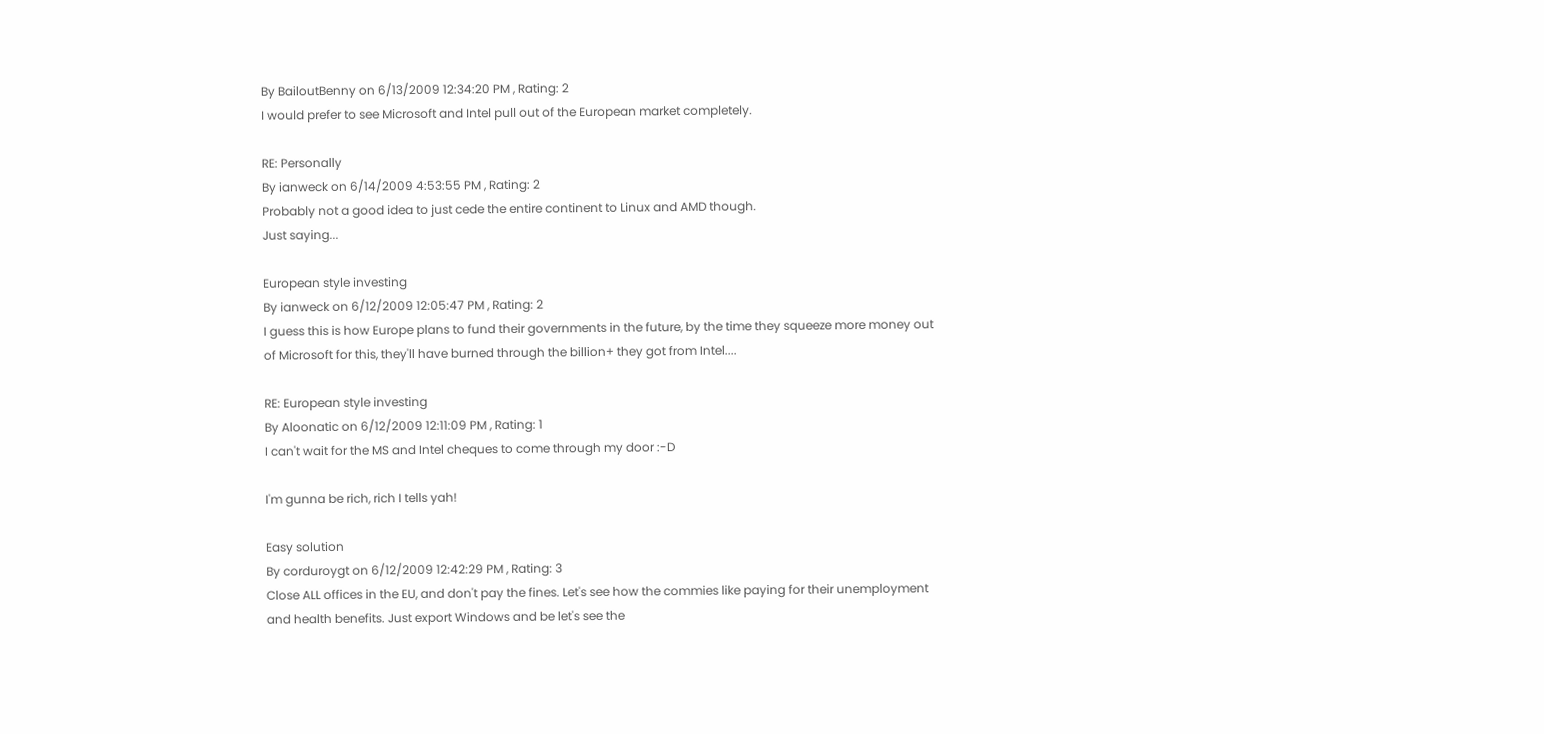By BailoutBenny on 6/13/2009 12:34:20 PM , Rating: 2
I would prefer to see Microsoft and Intel pull out of the European market completely.

RE: Personally
By ianweck on 6/14/2009 4:53:55 PM , Rating: 2
Probably not a good idea to just cede the entire continent to Linux and AMD though.
Just saying...

European style investing
By ianweck on 6/12/2009 12:05:47 PM , Rating: 2
I guess this is how Europe plans to fund their governments in the future, by the time they squeeze more money out of Microsoft for this, they'll have burned through the billion+ they got from Intel....

RE: European style investing
By Aloonatic on 6/12/2009 12:11:09 PM , Rating: 1
I can't wait for the MS and Intel cheques to come through my door :-D

I'm gunna be rich, rich I tells yah!

Easy solution
By corduroygt on 6/12/2009 12:42:29 PM , Rating: 3
Close ALL offices in the EU, and don't pay the fines. Let's see how the commies like paying for their unemployment and health benefits. Just export Windows and be let's see the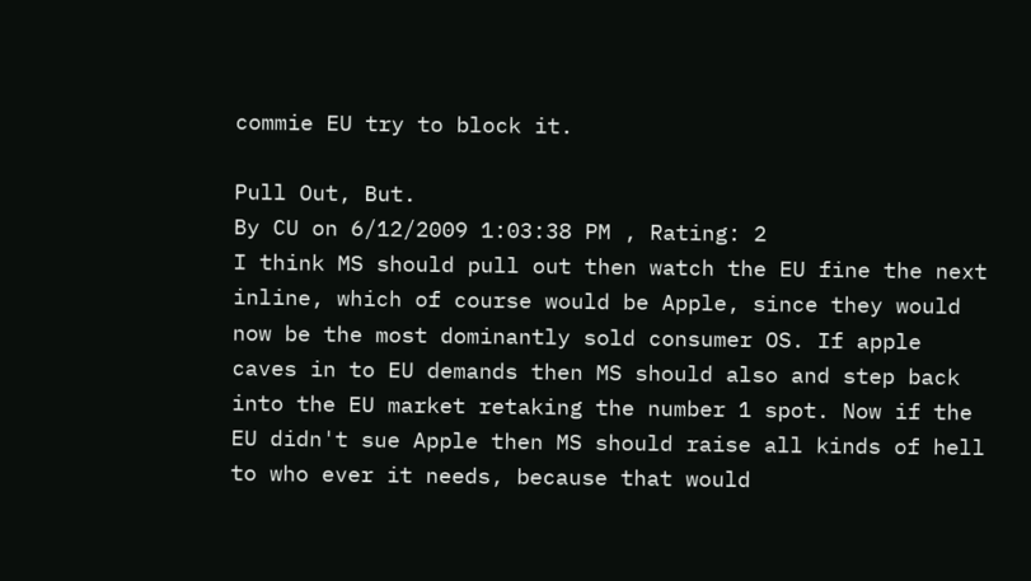commie EU try to block it.

Pull Out, But.
By CU on 6/12/2009 1:03:38 PM , Rating: 2
I think MS should pull out then watch the EU fine the next inline, which of course would be Apple, since they would now be the most dominantly sold consumer OS. If apple caves in to EU demands then MS should also and step back into the EU market retaking the number 1 spot. Now if the EU didn't sue Apple then MS should raise all kinds of hell to who ever it needs, because that would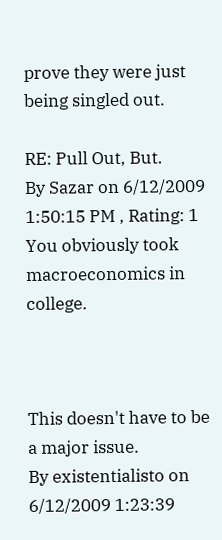prove they were just being singled out.

RE: Pull Out, But.
By Sazar on 6/12/2009 1:50:15 PM , Rating: 1
You obviously took macroeconomics in college.



This doesn't have to be a major issue.
By existentialisto on 6/12/2009 1:23:39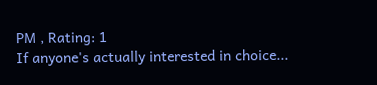PM , Rating: 1
If anyone's actually interested in choice...